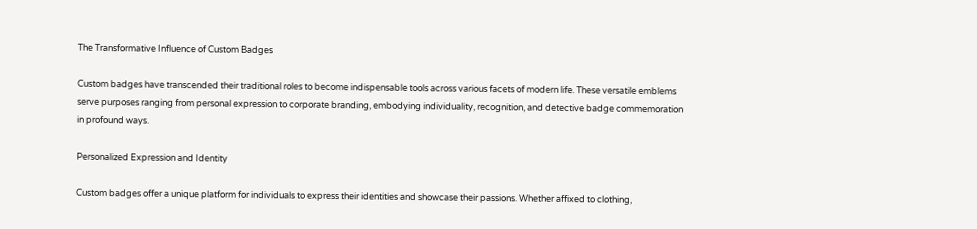The Transformative Influence of Custom Badges

Custom badges have transcended their traditional roles to become indispensable tools across various facets of modern life. These versatile emblems serve purposes ranging from personal expression to corporate branding, embodying individuality, recognition, and detective badge commemoration in profound ways.

Personalized Expression and Identity

Custom badges offer a unique platform for individuals to express their identities and showcase their passions. Whether affixed to clothing,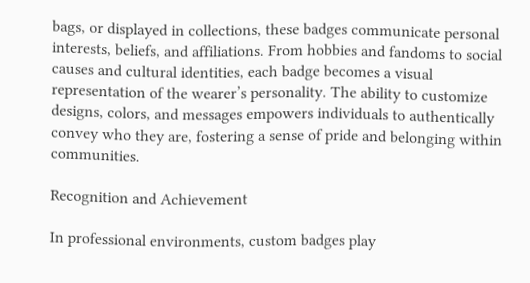bags, or displayed in collections, these badges communicate personal interests, beliefs, and affiliations. From hobbies and fandoms to social causes and cultural identities, each badge becomes a visual representation of the wearer’s personality. The ability to customize designs, colors, and messages empowers individuals to authentically convey who they are, fostering a sense of pride and belonging within communities.

Recognition and Achievement

In professional environments, custom badges play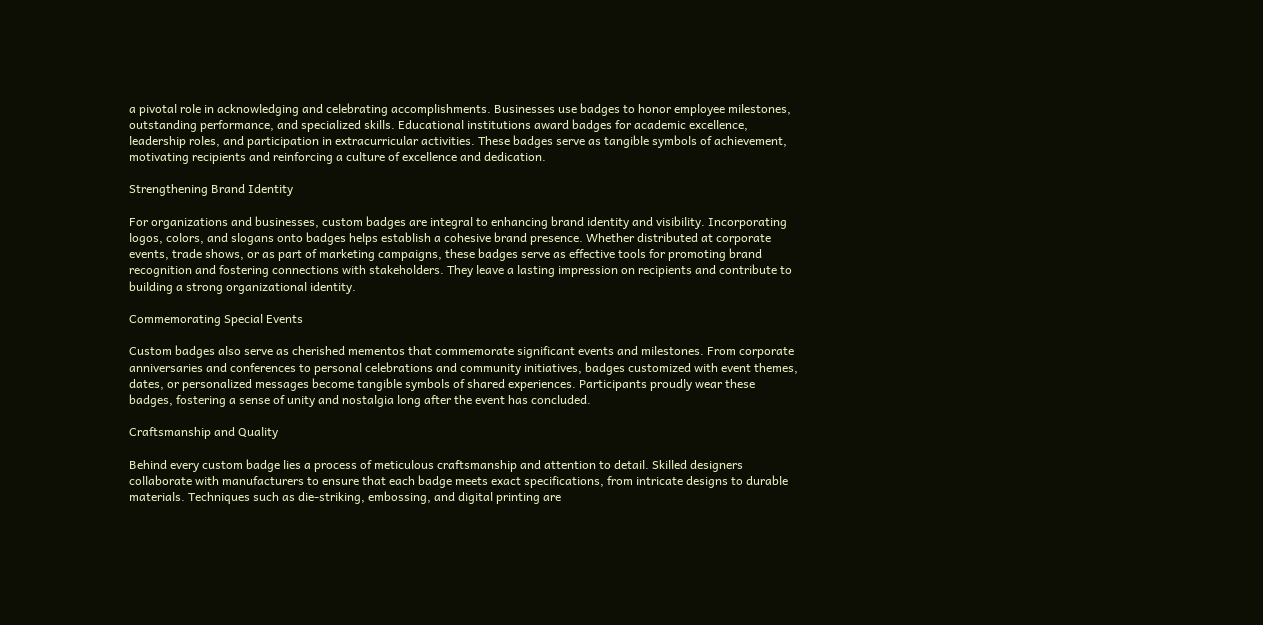a pivotal role in acknowledging and celebrating accomplishments. Businesses use badges to honor employee milestones, outstanding performance, and specialized skills. Educational institutions award badges for academic excellence, leadership roles, and participation in extracurricular activities. These badges serve as tangible symbols of achievement, motivating recipients and reinforcing a culture of excellence and dedication.

Strengthening Brand Identity

For organizations and businesses, custom badges are integral to enhancing brand identity and visibility. Incorporating logos, colors, and slogans onto badges helps establish a cohesive brand presence. Whether distributed at corporate events, trade shows, or as part of marketing campaigns, these badges serve as effective tools for promoting brand recognition and fostering connections with stakeholders. They leave a lasting impression on recipients and contribute to building a strong organizational identity.

Commemorating Special Events

Custom badges also serve as cherished mementos that commemorate significant events and milestones. From corporate anniversaries and conferences to personal celebrations and community initiatives, badges customized with event themes, dates, or personalized messages become tangible symbols of shared experiences. Participants proudly wear these badges, fostering a sense of unity and nostalgia long after the event has concluded.

Craftsmanship and Quality

Behind every custom badge lies a process of meticulous craftsmanship and attention to detail. Skilled designers collaborate with manufacturers to ensure that each badge meets exact specifications, from intricate designs to durable materials. Techniques such as die-striking, embossing, and digital printing are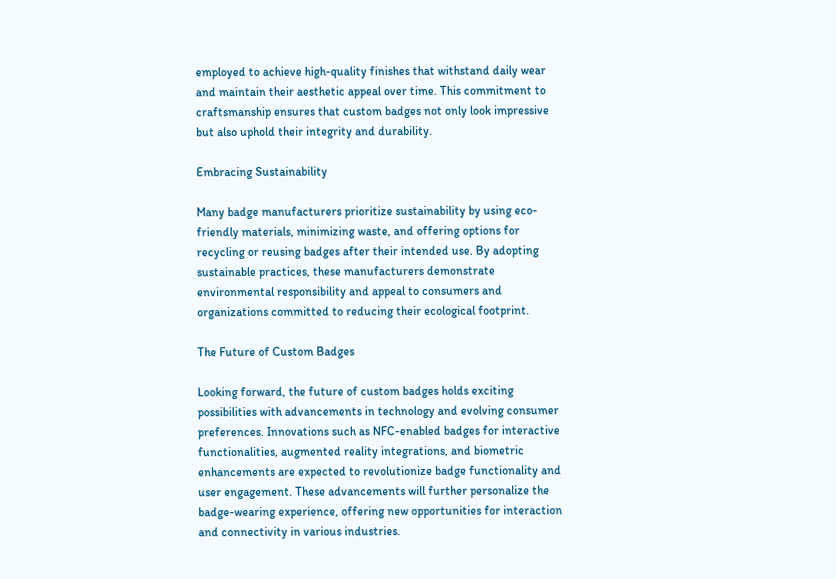employed to achieve high-quality finishes that withstand daily wear and maintain their aesthetic appeal over time. This commitment to craftsmanship ensures that custom badges not only look impressive but also uphold their integrity and durability.

Embracing Sustainability

Many badge manufacturers prioritize sustainability by using eco-friendly materials, minimizing waste, and offering options for recycling or reusing badges after their intended use. By adopting sustainable practices, these manufacturers demonstrate environmental responsibility and appeal to consumers and organizations committed to reducing their ecological footprint.

The Future of Custom Badges

Looking forward, the future of custom badges holds exciting possibilities with advancements in technology and evolving consumer preferences. Innovations such as NFC-enabled badges for interactive functionalities, augmented reality integrations, and biometric enhancements are expected to revolutionize badge functionality and user engagement. These advancements will further personalize the badge-wearing experience, offering new opportunities for interaction and connectivity in various industries.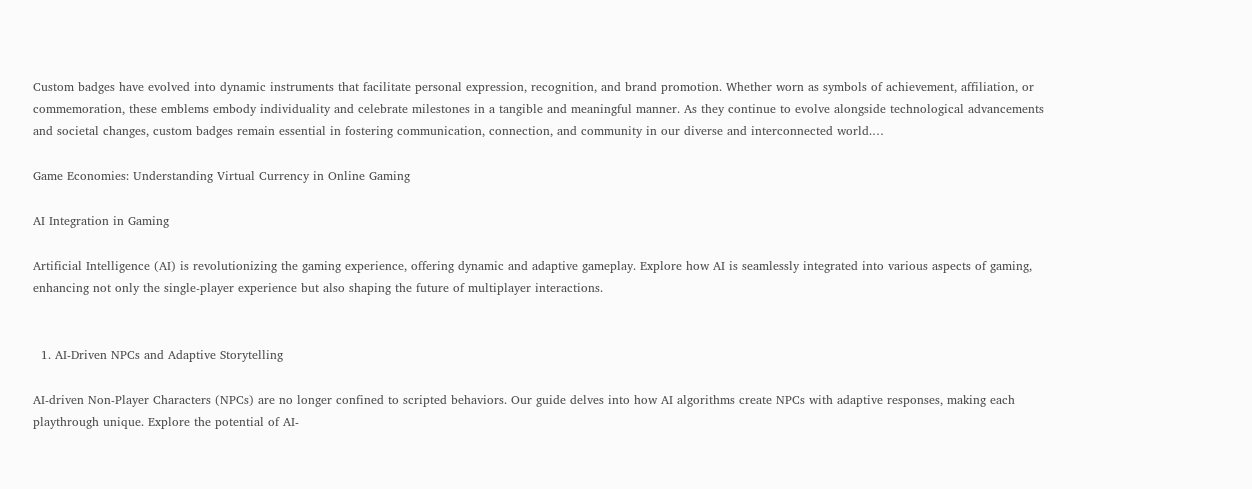Custom badges have evolved into dynamic instruments that facilitate personal expression, recognition, and brand promotion. Whether worn as symbols of achievement, affiliation, or commemoration, these emblems embody individuality and celebrate milestones in a tangible and meaningful manner. As they continue to evolve alongside technological advancements and societal changes, custom badges remain essential in fostering communication, connection, and community in our diverse and interconnected world.…

Game Economies: Understanding Virtual Currency in Online Gaming

AI Integration in Gaming

Artificial Intelligence (AI) is revolutionizing the gaming experience, offering dynamic and adaptive gameplay. Explore how AI is seamlessly integrated into various aspects of gaming, enhancing not only the single-player experience but also shaping the future of multiplayer interactions.


  1. AI-Driven NPCs and Adaptive Storytelling

AI-driven Non-Player Characters (NPCs) are no longer confined to scripted behaviors. Our guide delves into how AI algorithms create NPCs with adaptive responses, making each playthrough unique. Explore the potential of AI-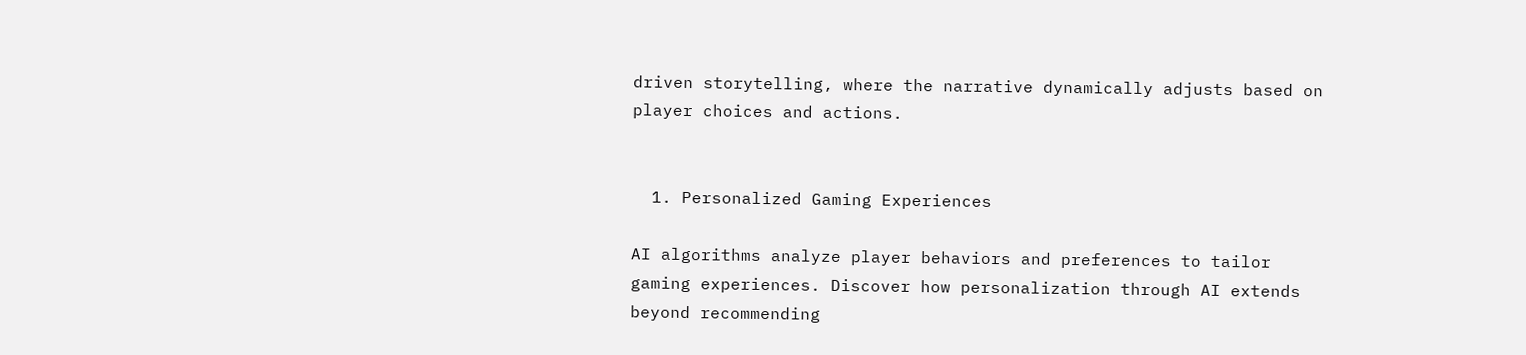driven storytelling, where the narrative dynamically adjusts based on player choices and actions.


  1. Personalized Gaming Experiences

AI algorithms analyze player behaviors and preferences to tailor gaming experiences. Discover how personalization through AI extends beyond recommending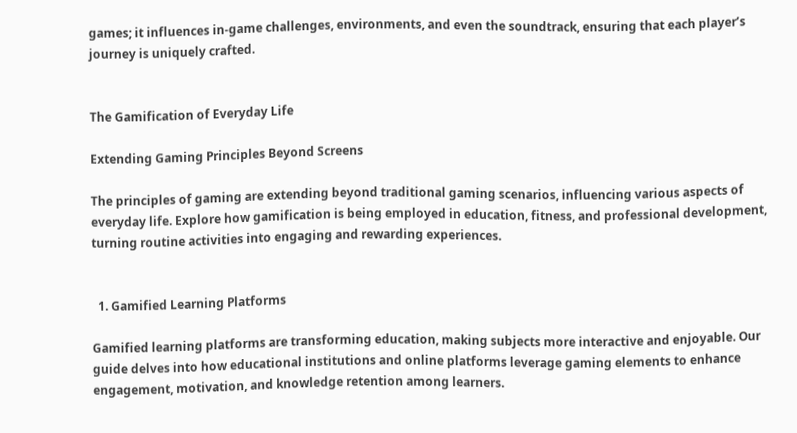games; it influences in-game challenges, environments, and even the soundtrack, ensuring that each player’s journey is uniquely crafted.


The Gamification of Everyday Life

Extending Gaming Principles Beyond Screens

The principles of gaming are extending beyond traditional gaming scenarios, influencing various aspects of everyday life. Explore how gamification is being employed in education, fitness, and professional development, turning routine activities into engaging and rewarding experiences.


  1. Gamified Learning Platforms

Gamified learning platforms are transforming education, making subjects more interactive and enjoyable. Our guide delves into how educational institutions and online platforms leverage gaming elements to enhance engagement, motivation, and knowledge retention among learners.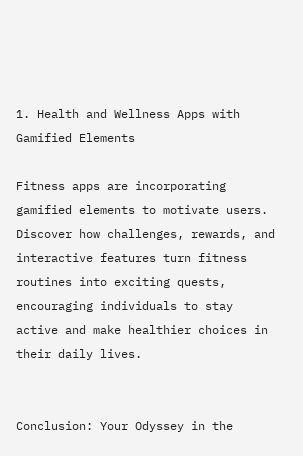1. Health and Wellness Apps with Gamified Elements

Fitness apps are incorporating gamified elements to motivate users. Discover how challenges, rewards, and interactive features turn fitness routines into exciting quests, encouraging individuals to stay active and make healthier choices in their daily lives.


Conclusion: Your Odyssey in the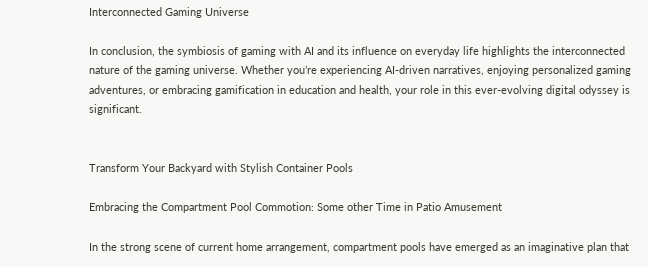Interconnected Gaming Universe

In conclusion, the symbiosis of gaming with AI and its influence on everyday life highlights the interconnected nature of the gaming universe. Whether you’re experiencing AI-driven narratives, enjoying personalized gaming adventures, or embracing gamification in education and health, your role in this ever-evolving digital odyssey is significant.


Transform Your Backyard with Stylish Container Pools

Embracing the Compartment Pool Commotion: Some other Time in Patio Amusement

In the strong scene of current home arrangement, compartment pools have emerged as an imaginative plan that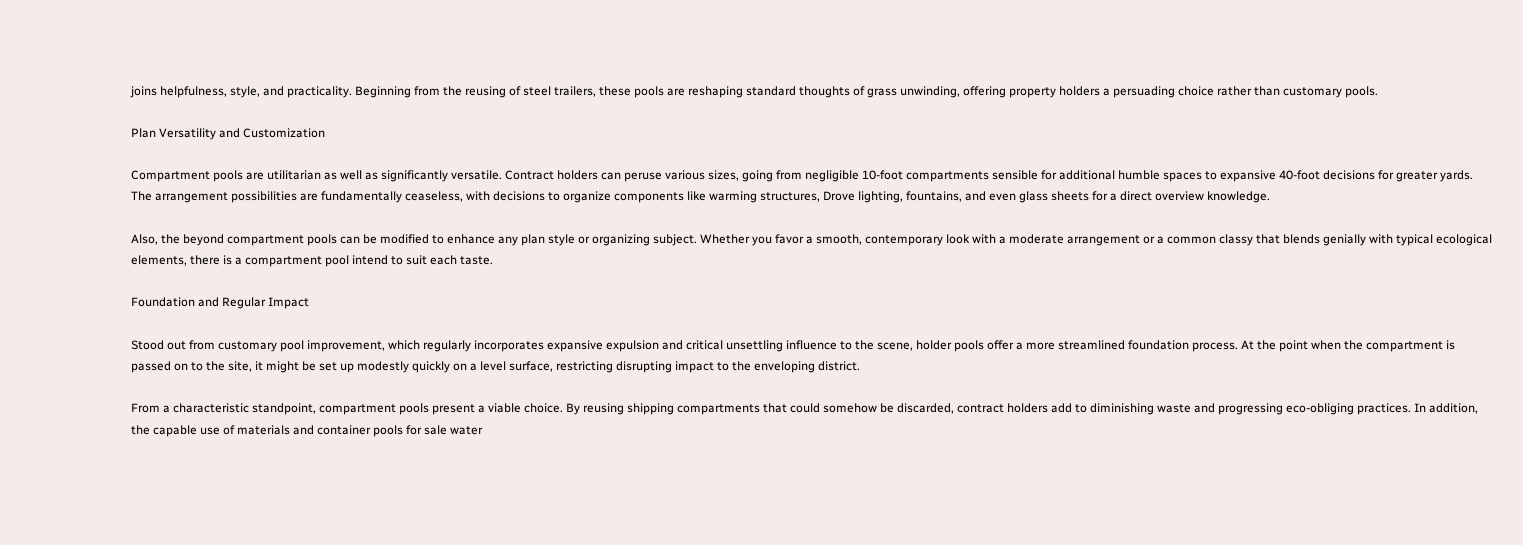joins helpfulness, style, and practicality. Beginning from the reusing of steel trailers, these pools are reshaping standard thoughts of grass unwinding, offering property holders a persuading choice rather than customary pools.

Plan Versatility and Customization

Compartment pools are utilitarian as well as significantly versatile. Contract holders can peruse various sizes, going from negligible 10-foot compartments sensible for additional humble spaces to expansive 40-foot decisions for greater yards. The arrangement possibilities are fundamentally ceaseless, with decisions to organize components like warming structures, Drove lighting, fountains, and even glass sheets for a direct overview knowledge.

Also, the beyond compartment pools can be modified to enhance any plan style or organizing subject. Whether you favor a smooth, contemporary look with a moderate arrangement or a common classy that blends genially with typical ecological elements, there is a compartment pool intend to suit each taste.

Foundation and Regular Impact

Stood out from customary pool improvement, which regularly incorporates expansive expulsion and critical unsettling influence to the scene, holder pools offer a more streamlined foundation process. At the point when the compartment is passed on to the site, it might be set up modestly quickly on a level surface, restricting disrupting impact to the enveloping district.

From a characteristic standpoint, compartment pools present a viable choice. By reusing shipping compartments that could somehow be discarded, contract holders add to diminishing waste and progressing eco-obliging practices. In addition, the capable use of materials and container pools for sale water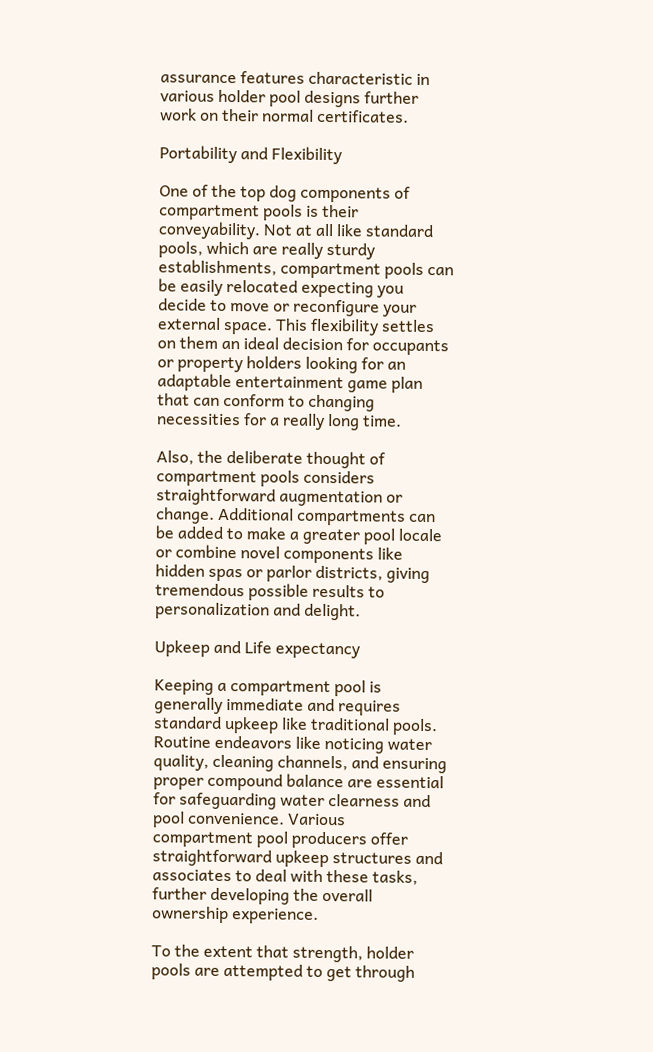assurance features characteristic in various holder pool designs further work on their normal certificates.

Portability and Flexibility

One of the top dog components of compartment pools is their conveyability. Not at all like standard pools, which are really sturdy establishments, compartment pools can be easily relocated expecting you decide to move or reconfigure your external space. This flexibility settles on them an ideal decision for occupants or property holders looking for an adaptable entertainment game plan that can conform to changing necessities for a really long time.

Also, the deliberate thought of compartment pools considers straightforward augmentation or change. Additional compartments can be added to make a greater pool locale or combine novel components like hidden spas or parlor districts, giving tremendous possible results to personalization and delight.

Upkeep and Life expectancy

Keeping a compartment pool is generally immediate and requires standard upkeep like traditional pools. Routine endeavors like noticing water quality, cleaning channels, and ensuring proper compound balance are essential for safeguarding water clearness and pool convenience. Various compartment pool producers offer straightforward upkeep structures and associates to deal with these tasks, further developing the overall ownership experience.

To the extent that strength, holder pools are attempted to get through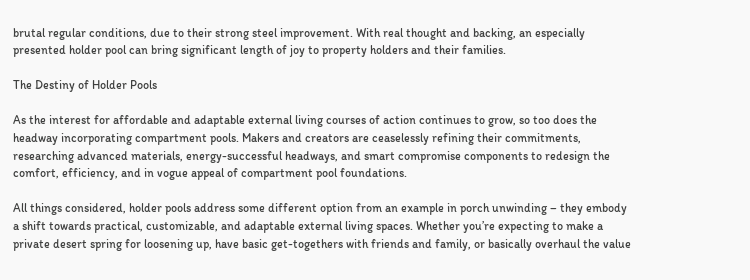brutal regular conditions, due to their strong steel improvement. With real thought and backing, an especially presented holder pool can bring significant length of joy to property holders and their families.

The Destiny of Holder Pools

As the interest for affordable and adaptable external living courses of action continues to grow, so too does the headway incorporating compartment pools. Makers and creators are ceaselessly refining their commitments, researching advanced materials, energy-successful headways, and smart compromise components to redesign the comfort, efficiency, and in vogue appeal of compartment pool foundations.

All things considered, holder pools address some different option from an example in porch unwinding – they embody a shift towards practical, customizable, and adaptable external living spaces. Whether you’re expecting to make a private desert spring for loosening up, have basic get-togethers with friends and family, or basically overhaul the value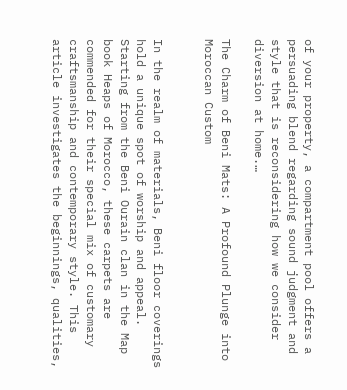of your property, a compartment pool offers a persuading blend regarding sound judgment and style that is reconsidering how we consider diversion at home.…

The Charm of Beni Mats: A Profound Plunge into Moroccan Custom


In the realm of materials, Beni floor coverings hold a unique spot of worship and appeal. Starting from the Beni Ourain clan in the Map book Heaps of Morocco, these carpets are commended for their special mix of customary craftsmanship and contemporary style. This article investigates the beginnings, qualities,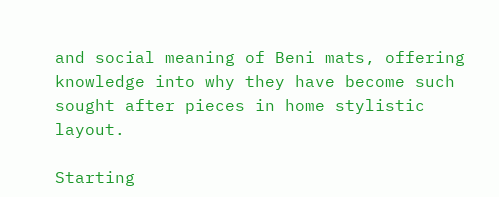and social meaning of Beni mats, offering knowledge into why they have become such sought after pieces in home stylistic layout.

Starting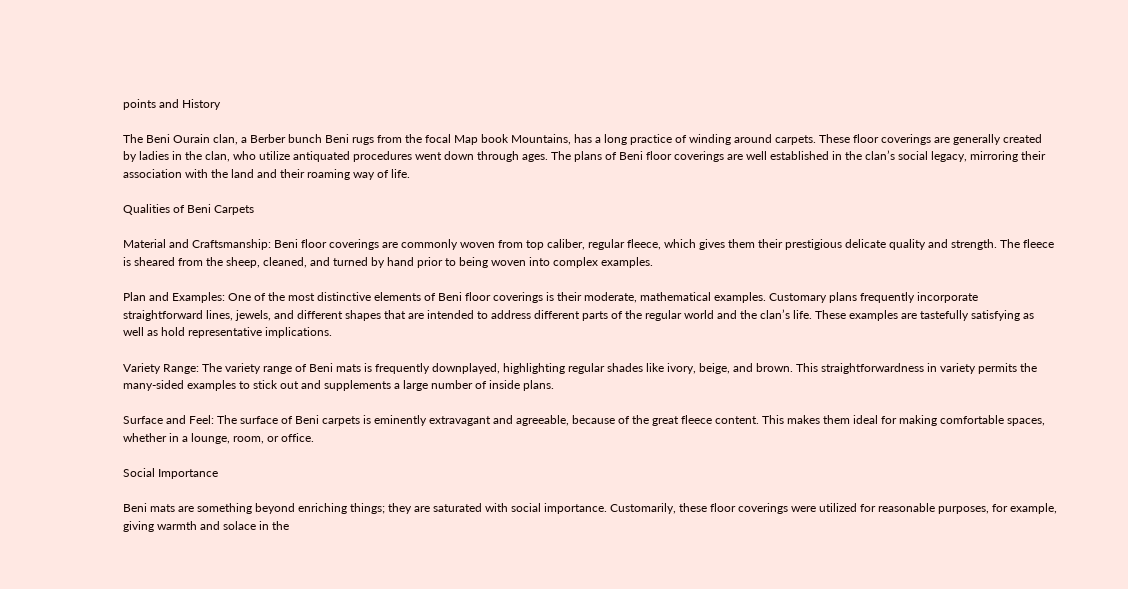points and History

The Beni Ourain clan, a Berber bunch Beni rugs from the focal Map book Mountains, has a long practice of winding around carpets. These floor coverings are generally created by ladies in the clan, who utilize antiquated procedures went down through ages. The plans of Beni floor coverings are well established in the clan’s social legacy, mirroring their association with the land and their roaming way of life.

Qualities of Beni Carpets

Material and Craftsmanship: Beni floor coverings are commonly woven from top caliber, regular fleece, which gives them their prestigious delicate quality and strength. The fleece is sheared from the sheep, cleaned, and turned by hand prior to being woven into complex examples.

Plan and Examples: One of the most distinctive elements of Beni floor coverings is their moderate, mathematical examples. Customary plans frequently incorporate straightforward lines, jewels, and different shapes that are intended to address different parts of the regular world and the clan’s life. These examples are tastefully satisfying as well as hold representative implications.

Variety Range: The variety range of Beni mats is frequently downplayed, highlighting regular shades like ivory, beige, and brown. This straightforwardness in variety permits the many-sided examples to stick out and supplements a large number of inside plans.

Surface and Feel: The surface of Beni carpets is eminently extravagant and agreeable, because of the great fleece content. This makes them ideal for making comfortable spaces, whether in a lounge, room, or office.

Social Importance

Beni mats are something beyond enriching things; they are saturated with social importance. Customarily, these floor coverings were utilized for reasonable purposes, for example, giving warmth and solace in the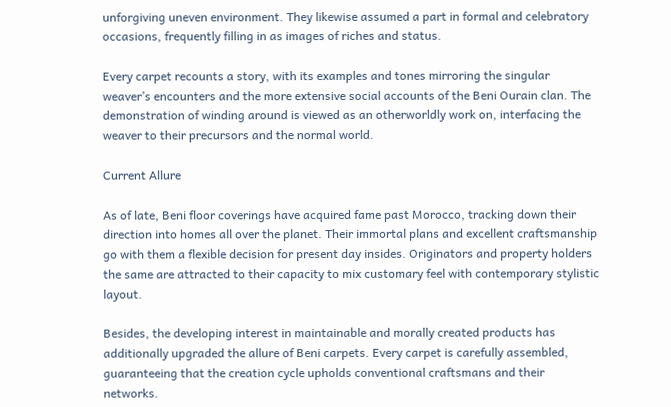unforgiving uneven environment. They likewise assumed a part in formal and celebratory occasions, frequently filling in as images of riches and status.

Every carpet recounts a story, with its examples and tones mirroring the singular weaver’s encounters and the more extensive social accounts of the Beni Ourain clan. The demonstration of winding around is viewed as an otherworldly work on, interfacing the weaver to their precursors and the normal world.

Current Allure

As of late, Beni floor coverings have acquired fame past Morocco, tracking down their direction into homes all over the planet. Their immortal plans and excellent craftsmanship go with them a flexible decision for present day insides. Originators and property holders the same are attracted to their capacity to mix customary feel with contemporary stylistic layout.

Besides, the developing interest in maintainable and morally created products has additionally upgraded the allure of Beni carpets. Every carpet is carefully assembled, guaranteeing that the creation cycle upholds conventional craftsmans and their networks.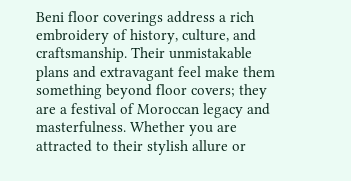Beni floor coverings address a rich embroidery of history, culture, and craftsmanship. Their unmistakable plans and extravagant feel make them something beyond floor covers; they are a festival of Moroccan legacy and masterfulness. Whether you are attracted to their stylish allure or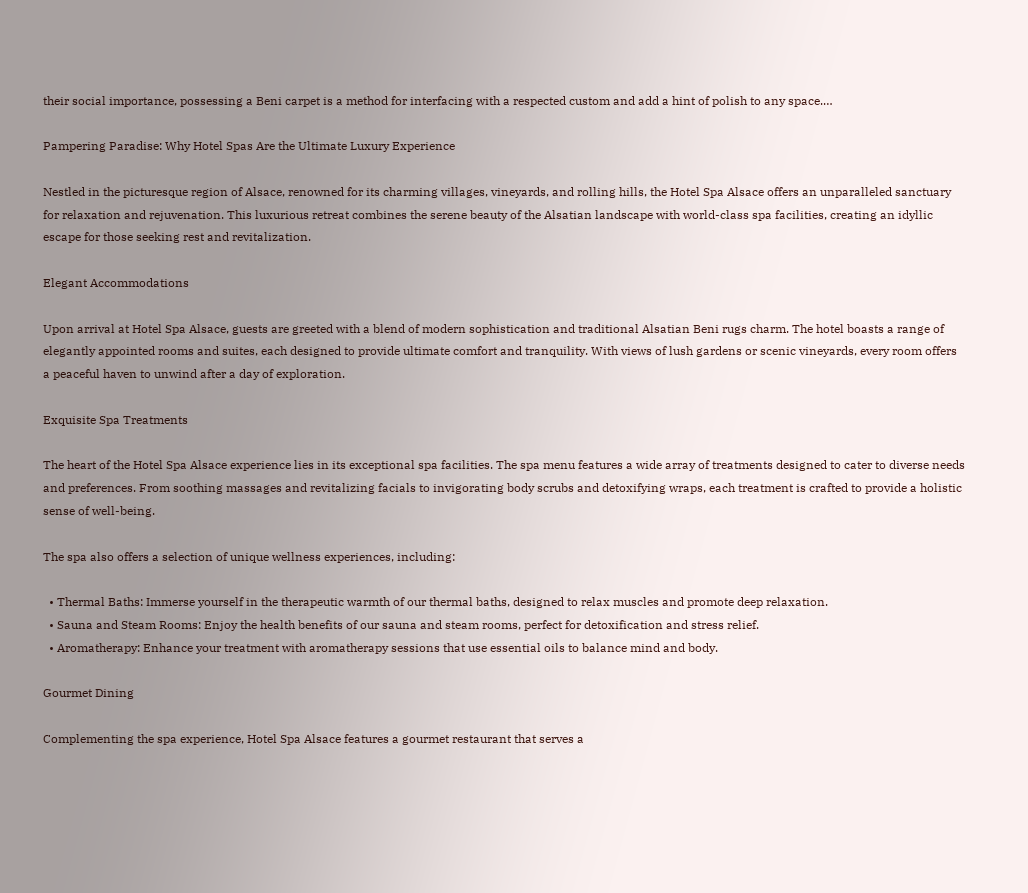their social importance, possessing a Beni carpet is a method for interfacing with a respected custom and add a hint of polish to any space.…

Pampering Paradise: Why Hotel Spas Are the Ultimate Luxury Experience

Nestled in the picturesque region of Alsace, renowned for its charming villages, vineyards, and rolling hills, the Hotel Spa Alsace offers an unparalleled sanctuary for relaxation and rejuvenation. This luxurious retreat combines the serene beauty of the Alsatian landscape with world-class spa facilities, creating an idyllic escape for those seeking rest and revitalization.

Elegant Accommodations

Upon arrival at Hotel Spa Alsace, guests are greeted with a blend of modern sophistication and traditional Alsatian Beni rugs charm. The hotel boasts a range of elegantly appointed rooms and suites, each designed to provide ultimate comfort and tranquility. With views of lush gardens or scenic vineyards, every room offers a peaceful haven to unwind after a day of exploration.

Exquisite Spa Treatments

The heart of the Hotel Spa Alsace experience lies in its exceptional spa facilities. The spa menu features a wide array of treatments designed to cater to diverse needs and preferences. From soothing massages and revitalizing facials to invigorating body scrubs and detoxifying wraps, each treatment is crafted to provide a holistic sense of well-being.

The spa also offers a selection of unique wellness experiences, including:

  • Thermal Baths: Immerse yourself in the therapeutic warmth of our thermal baths, designed to relax muscles and promote deep relaxation.
  • Sauna and Steam Rooms: Enjoy the health benefits of our sauna and steam rooms, perfect for detoxification and stress relief.
  • Aromatherapy: Enhance your treatment with aromatherapy sessions that use essential oils to balance mind and body.

Gourmet Dining

Complementing the spa experience, Hotel Spa Alsace features a gourmet restaurant that serves a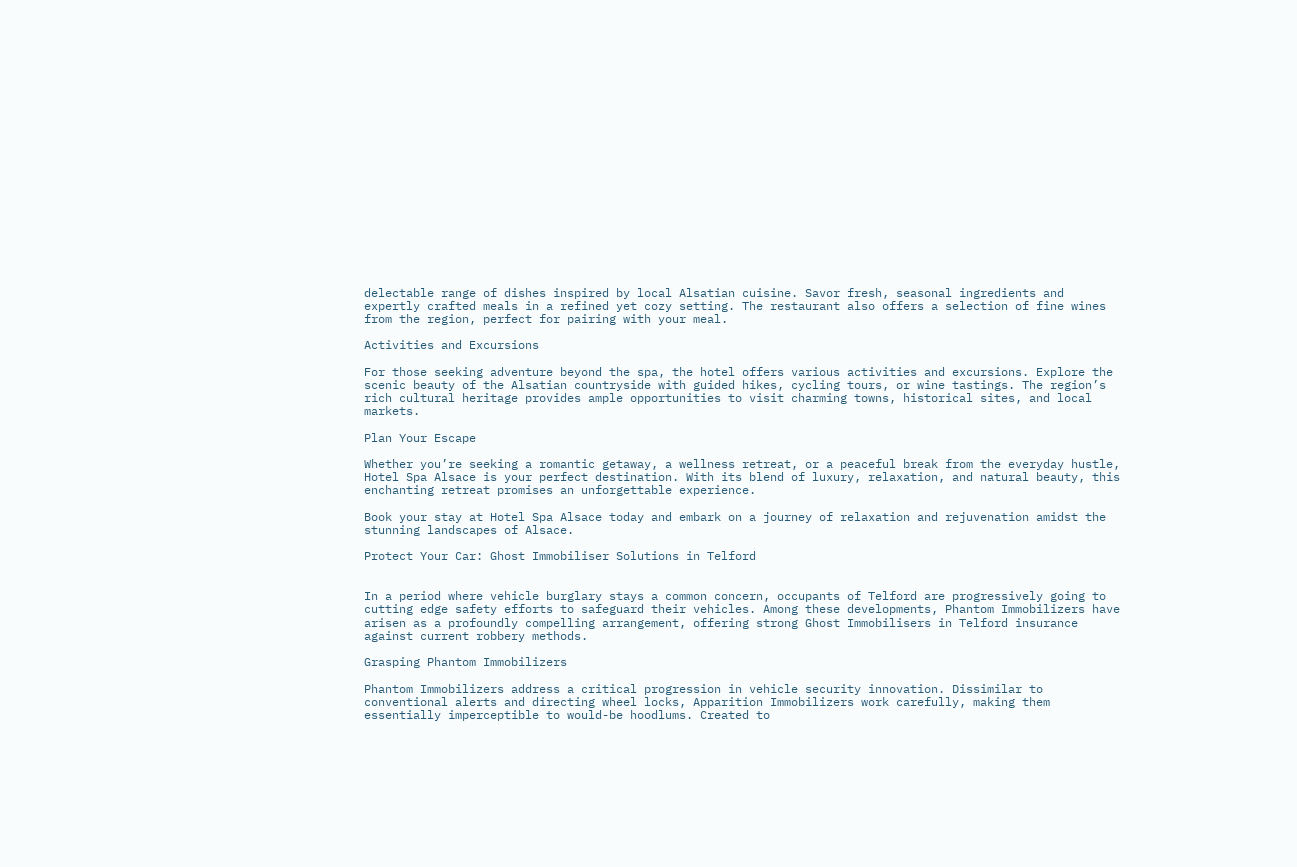delectable range of dishes inspired by local Alsatian cuisine. Savor fresh, seasonal ingredients and expertly crafted meals in a refined yet cozy setting. The restaurant also offers a selection of fine wines from the region, perfect for pairing with your meal.

Activities and Excursions

For those seeking adventure beyond the spa, the hotel offers various activities and excursions. Explore the scenic beauty of the Alsatian countryside with guided hikes, cycling tours, or wine tastings. The region’s rich cultural heritage provides ample opportunities to visit charming towns, historical sites, and local markets.

Plan Your Escape

Whether you’re seeking a romantic getaway, a wellness retreat, or a peaceful break from the everyday hustle, Hotel Spa Alsace is your perfect destination. With its blend of luxury, relaxation, and natural beauty, this enchanting retreat promises an unforgettable experience.

Book your stay at Hotel Spa Alsace today and embark on a journey of relaxation and rejuvenation amidst the stunning landscapes of Alsace.

Protect Your Car: Ghost Immobiliser Solutions in Telford


In a period where vehicle burglary stays a common concern, occupants of Telford are progressively going to cutting edge safety efforts to safeguard their vehicles. Among these developments, Phantom Immobilizers have arisen as a profoundly compelling arrangement, offering strong Ghost Immobilisers in Telford insurance against current robbery methods.

Grasping Phantom Immobilizers

Phantom Immobilizers address a critical progression in vehicle security innovation. Dissimilar to conventional alerts and directing wheel locks, Apparition Immobilizers work carefully, making them essentially imperceptible to would-be hoodlums. Created to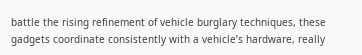battle the rising refinement of vehicle burglary techniques, these gadgets coordinate consistently with a vehicle’s hardware, really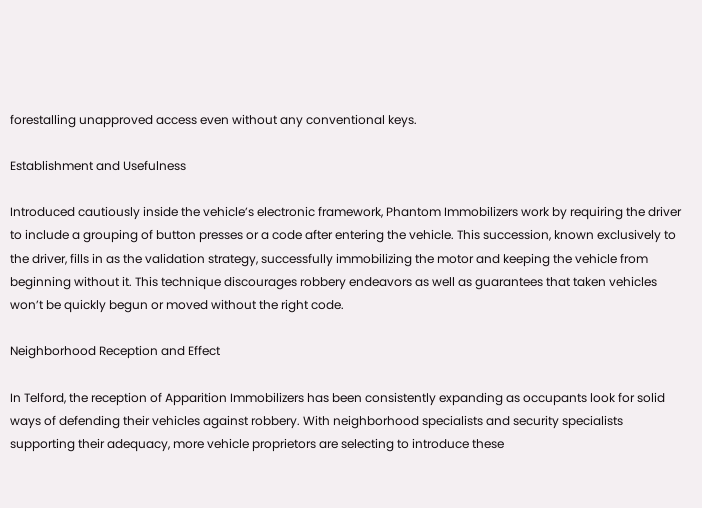forestalling unapproved access even without any conventional keys.

Establishment and Usefulness

Introduced cautiously inside the vehicle’s electronic framework, Phantom Immobilizers work by requiring the driver to include a grouping of button presses or a code after entering the vehicle. This succession, known exclusively to the driver, fills in as the validation strategy, successfully immobilizing the motor and keeping the vehicle from beginning without it. This technique discourages robbery endeavors as well as guarantees that taken vehicles won’t be quickly begun or moved without the right code.

Neighborhood Reception and Effect

In Telford, the reception of Apparition Immobilizers has been consistently expanding as occupants look for solid ways of defending their vehicles against robbery. With neighborhood specialists and security specialists supporting their adequacy, more vehicle proprietors are selecting to introduce these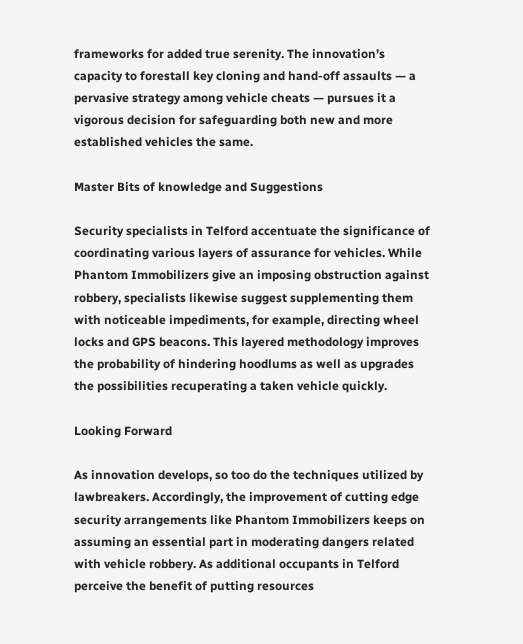frameworks for added true serenity. The innovation’s capacity to forestall key cloning and hand-off assaults — a pervasive strategy among vehicle cheats — pursues it a vigorous decision for safeguarding both new and more established vehicles the same.

Master Bits of knowledge and Suggestions

Security specialists in Telford accentuate the significance of coordinating various layers of assurance for vehicles. While Phantom Immobilizers give an imposing obstruction against robbery, specialists likewise suggest supplementing them with noticeable impediments, for example, directing wheel locks and GPS beacons. This layered methodology improves the probability of hindering hoodlums as well as upgrades the possibilities recuperating a taken vehicle quickly.

Looking Forward

As innovation develops, so too do the techniques utilized by lawbreakers. Accordingly, the improvement of cutting edge security arrangements like Phantom Immobilizers keeps on assuming an essential part in moderating dangers related with vehicle robbery. As additional occupants in Telford perceive the benefit of putting resources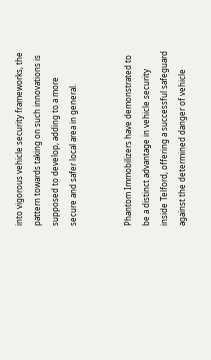into vigorous vehicle security frameworks, the pattern towards taking on such innovations is supposed to develop, adding to a more secure and safer local area in general.


Phantom Immobilizers have demonstrated to be a distinct advantage in vehicle security inside Telford, offering a successful safeguard against the determined danger of vehicle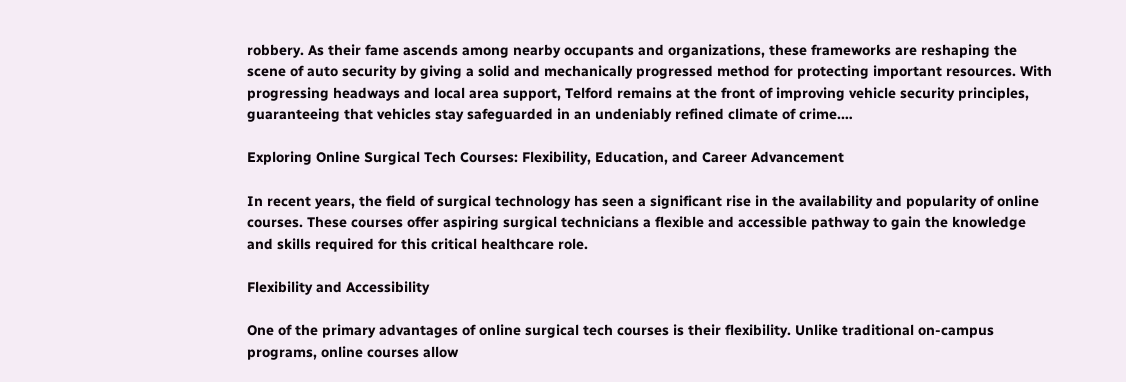robbery. As their fame ascends among nearby occupants and organizations, these frameworks are reshaping the scene of auto security by giving a solid and mechanically progressed method for protecting important resources. With progressing headways and local area support, Telford remains at the front of improving vehicle security principles, guaranteeing that vehicles stay safeguarded in an undeniably refined climate of crime.…

Exploring Online Surgical Tech Courses: Flexibility, Education, and Career Advancement

In recent years, the field of surgical technology has seen a significant rise in the availability and popularity of online courses. These courses offer aspiring surgical technicians a flexible and accessible pathway to gain the knowledge and skills required for this critical healthcare role.

Flexibility and Accessibility

One of the primary advantages of online surgical tech courses is their flexibility. Unlike traditional on-campus programs, online courses allow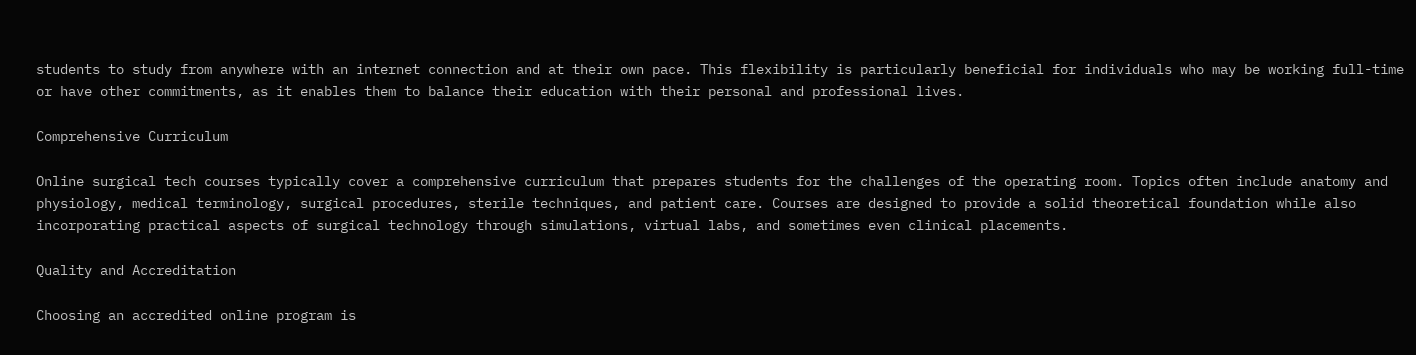students to study from anywhere with an internet connection and at their own pace. This flexibility is particularly beneficial for individuals who may be working full-time or have other commitments, as it enables them to balance their education with their personal and professional lives.

Comprehensive Curriculum

Online surgical tech courses typically cover a comprehensive curriculum that prepares students for the challenges of the operating room. Topics often include anatomy and physiology, medical terminology, surgical procedures, sterile techniques, and patient care. Courses are designed to provide a solid theoretical foundation while also incorporating practical aspects of surgical technology through simulations, virtual labs, and sometimes even clinical placements.

Quality and Accreditation

Choosing an accredited online program is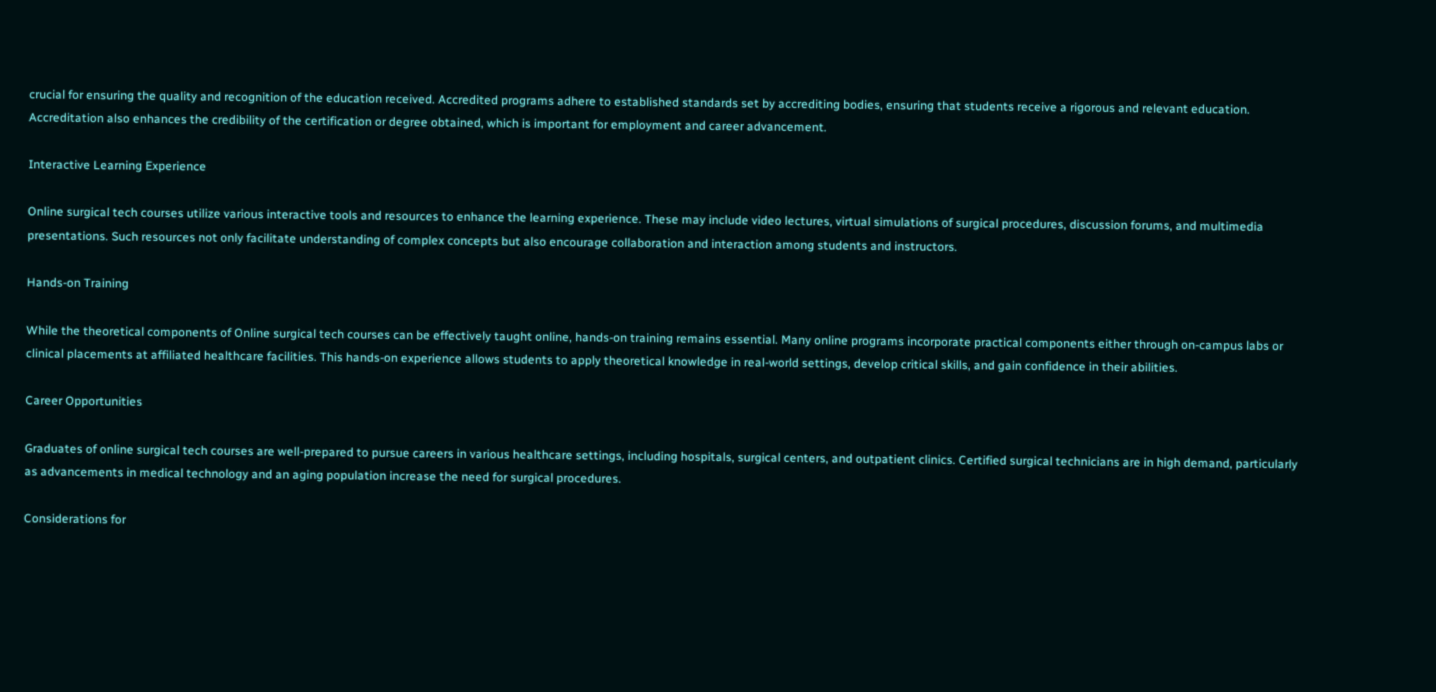crucial for ensuring the quality and recognition of the education received. Accredited programs adhere to established standards set by accrediting bodies, ensuring that students receive a rigorous and relevant education. Accreditation also enhances the credibility of the certification or degree obtained, which is important for employment and career advancement.

Interactive Learning Experience

Online surgical tech courses utilize various interactive tools and resources to enhance the learning experience. These may include video lectures, virtual simulations of surgical procedures, discussion forums, and multimedia presentations. Such resources not only facilitate understanding of complex concepts but also encourage collaboration and interaction among students and instructors.

Hands-on Training

While the theoretical components of Online surgical tech courses can be effectively taught online, hands-on training remains essential. Many online programs incorporate practical components either through on-campus labs or clinical placements at affiliated healthcare facilities. This hands-on experience allows students to apply theoretical knowledge in real-world settings, develop critical skills, and gain confidence in their abilities.

Career Opportunities

Graduates of online surgical tech courses are well-prepared to pursue careers in various healthcare settings, including hospitals, surgical centers, and outpatient clinics. Certified surgical technicians are in high demand, particularly as advancements in medical technology and an aging population increase the need for surgical procedures.

Considerations for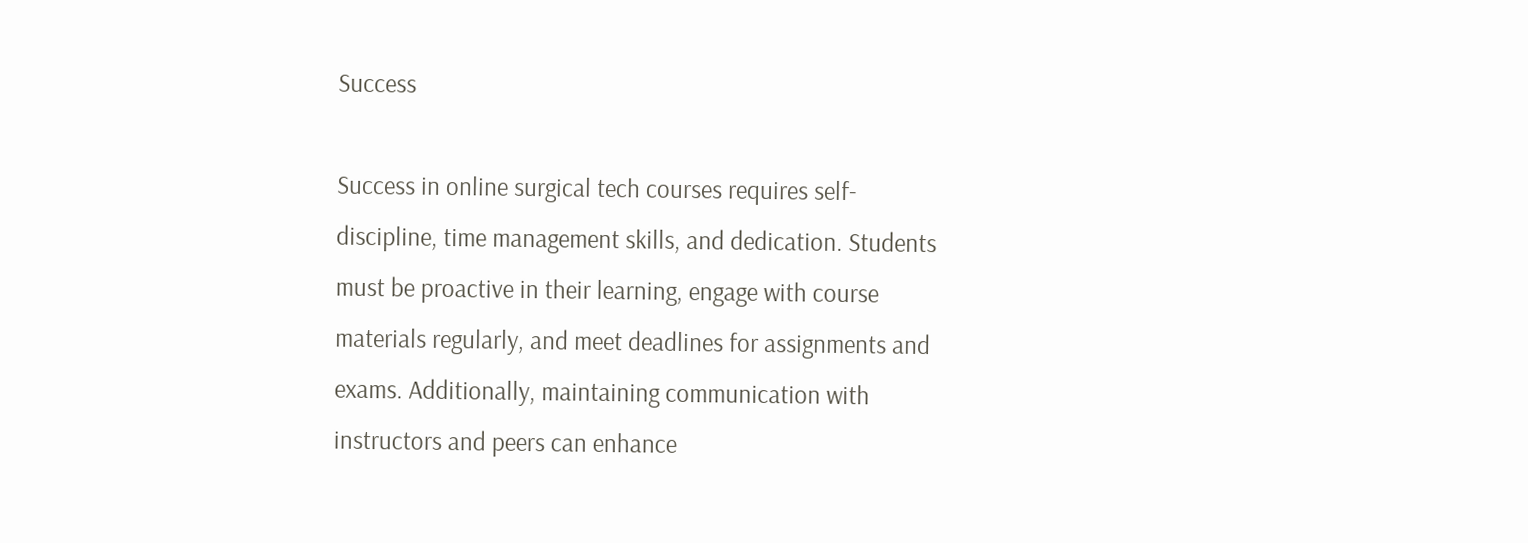Success

Success in online surgical tech courses requires self-discipline, time management skills, and dedication. Students must be proactive in their learning, engage with course materials regularly, and meet deadlines for assignments and exams. Additionally, maintaining communication with instructors and peers can enhance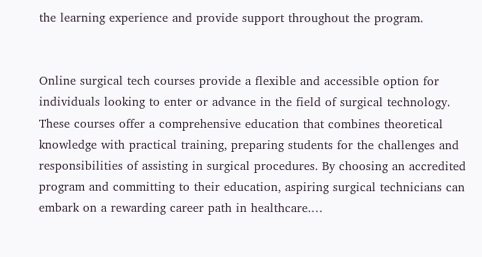the learning experience and provide support throughout the program.


Online surgical tech courses provide a flexible and accessible option for individuals looking to enter or advance in the field of surgical technology. These courses offer a comprehensive education that combines theoretical knowledge with practical training, preparing students for the challenges and responsibilities of assisting in surgical procedures. By choosing an accredited program and committing to their education, aspiring surgical technicians can embark on a rewarding career path in healthcare.…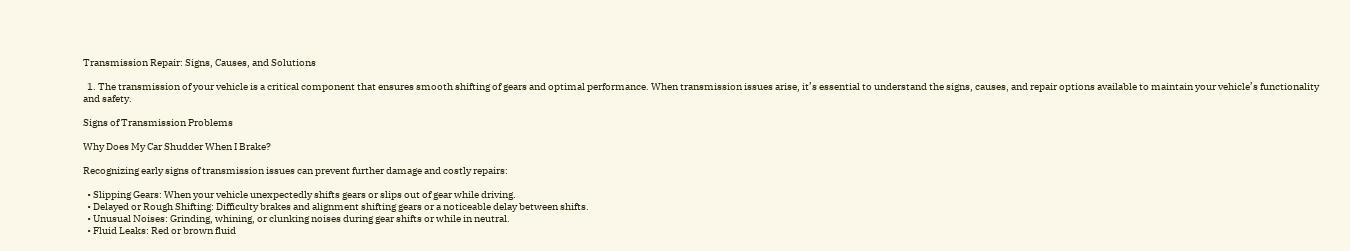Transmission Repair: Signs, Causes, and Solutions

  1. The transmission of your vehicle is a critical component that ensures smooth shifting of gears and optimal performance. When transmission issues arise, it’s essential to understand the signs, causes, and repair options available to maintain your vehicle’s functionality and safety.

Signs of Transmission Problems

Why Does My Car Shudder When I Brake?

Recognizing early signs of transmission issues can prevent further damage and costly repairs:

  • Slipping Gears: When your vehicle unexpectedly shifts gears or slips out of gear while driving.
  • Delayed or Rough Shifting: Difficulty brakes and alignment shifting gears or a noticeable delay between shifts.
  • Unusual Noises: Grinding, whining, or clunking noises during gear shifts or while in neutral.
  • Fluid Leaks: Red or brown fluid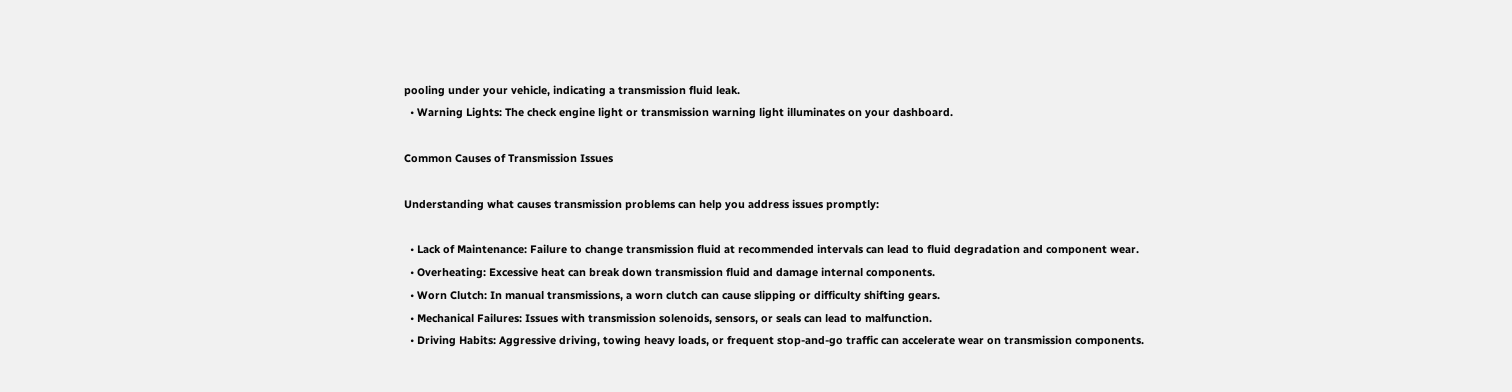pooling under your vehicle, indicating a transmission fluid leak.
  • Warning Lights: The check engine light or transmission warning light illuminates on your dashboard.

Common Causes of Transmission Issues

Understanding what causes transmission problems can help you address issues promptly:

  • Lack of Maintenance: Failure to change transmission fluid at recommended intervals can lead to fluid degradation and component wear.
  • Overheating: Excessive heat can break down transmission fluid and damage internal components.
  • Worn Clutch: In manual transmissions, a worn clutch can cause slipping or difficulty shifting gears.
  • Mechanical Failures: Issues with transmission solenoids, sensors, or seals can lead to malfunction.
  • Driving Habits: Aggressive driving, towing heavy loads, or frequent stop-and-go traffic can accelerate wear on transmission components.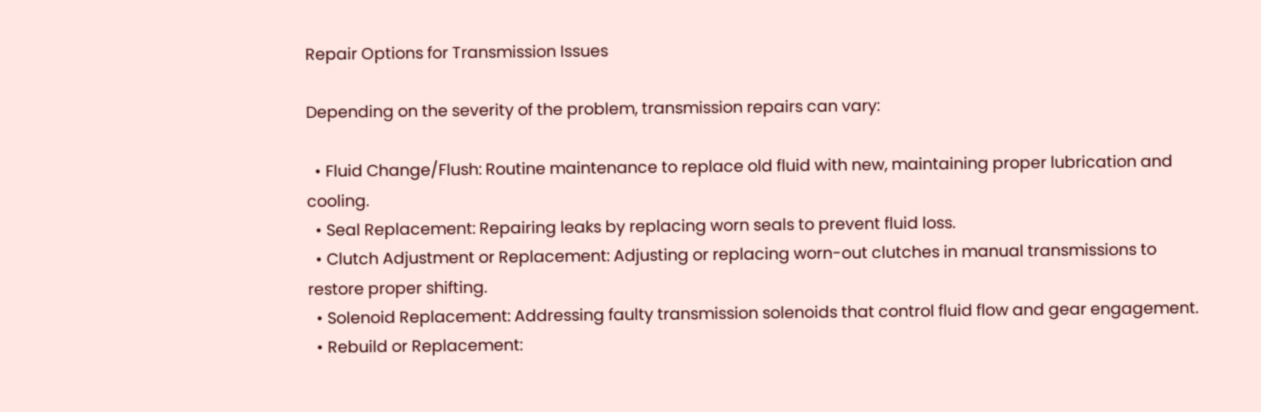Repair Options for Transmission Issues

Depending on the severity of the problem, transmission repairs can vary:

  • Fluid Change/Flush: Routine maintenance to replace old fluid with new, maintaining proper lubrication and cooling.
  • Seal Replacement: Repairing leaks by replacing worn seals to prevent fluid loss.
  • Clutch Adjustment or Replacement: Adjusting or replacing worn-out clutches in manual transmissions to restore proper shifting.
  • Solenoid Replacement: Addressing faulty transmission solenoids that control fluid flow and gear engagement.
  • Rebuild or Replacement: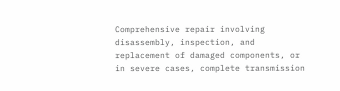Comprehensive repair involving disassembly, inspection, and replacement of damaged components, or in severe cases, complete transmission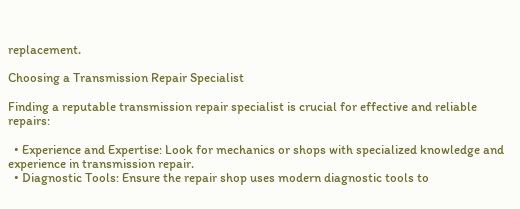replacement.

Choosing a Transmission Repair Specialist

Finding a reputable transmission repair specialist is crucial for effective and reliable repairs:

  • Experience and Expertise: Look for mechanics or shops with specialized knowledge and experience in transmission repair.
  • Diagnostic Tools: Ensure the repair shop uses modern diagnostic tools to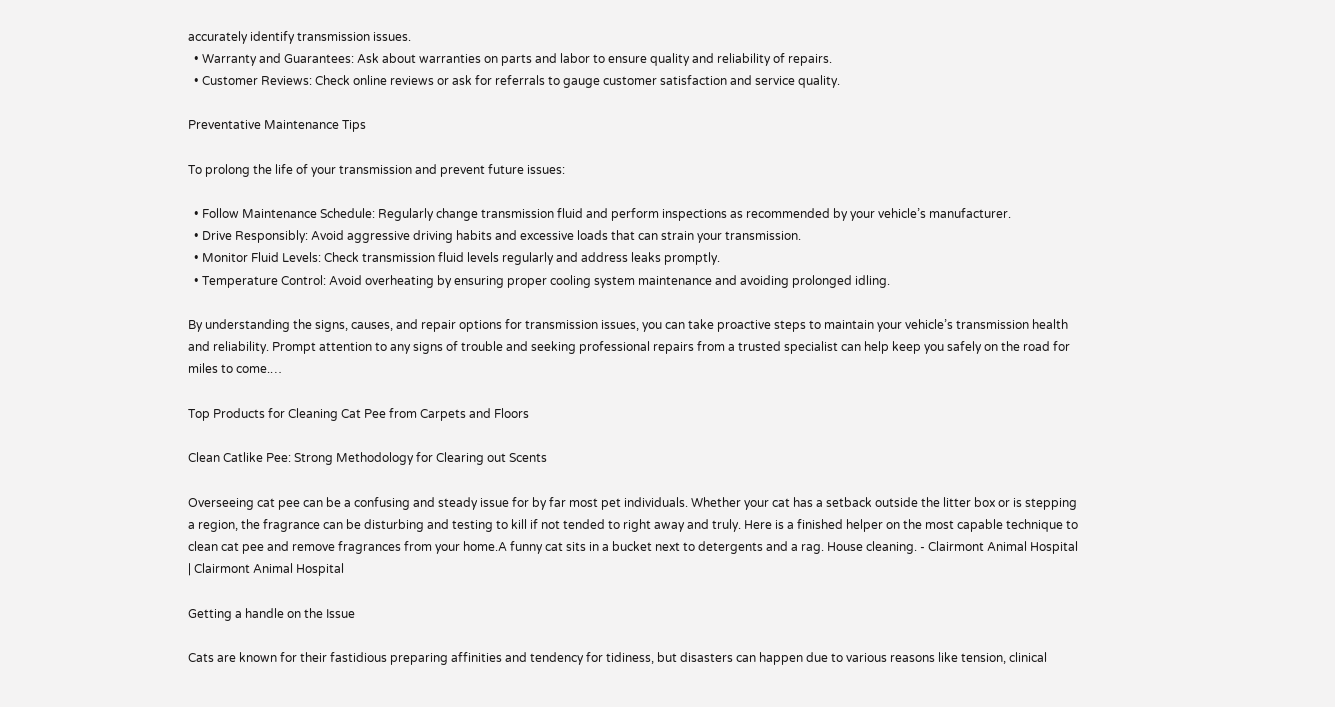accurately identify transmission issues.
  • Warranty and Guarantees: Ask about warranties on parts and labor to ensure quality and reliability of repairs.
  • Customer Reviews: Check online reviews or ask for referrals to gauge customer satisfaction and service quality.

Preventative Maintenance Tips

To prolong the life of your transmission and prevent future issues:

  • Follow Maintenance Schedule: Regularly change transmission fluid and perform inspections as recommended by your vehicle’s manufacturer.
  • Drive Responsibly: Avoid aggressive driving habits and excessive loads that can strain your transmission.
  • Monitor Fluid Levels: Check transmission fluid levels regularly and address leaks promptly.
  • Temperature Control: Avoid overheating by ensuring proper cooling system maintenance and avoiding prolonged idling.

By understanding the signs, causes, and repair options for transmission issues, you can take proactive steps to maintain your vehicle’s transmission health and reliability. Prompt attention to any signs of trouble and seeking professional repairs from a trusted specialist can help keep you safely on the road for miles to come.…

Top Products for Cleaning Cat Pee from Carpets and Floors

Clean Catlike Pee: Strong Methodology for Clearing out Scents

Overseeing cat pee can be a confusing and steady issue for by far most pet individuals. Whether your cat has a setback outside the litter box or is stepping a region, the fragrance can be disturbing and testing to kill if not tended to right away and truly. Here is a finished helper on the most capable technique to clean cat pee and remove fragrances from your home.A funny cat sits in a bucket next to detergents and a rag. House cleaning. - Clairmont Animal Hospital | Clairmont Animal Hospital

Getting a handle on the Issue

Cats are known for their fastidious preparing affinities and tendency for tidiness, but disasters can happen due to various reasons like tension, clinical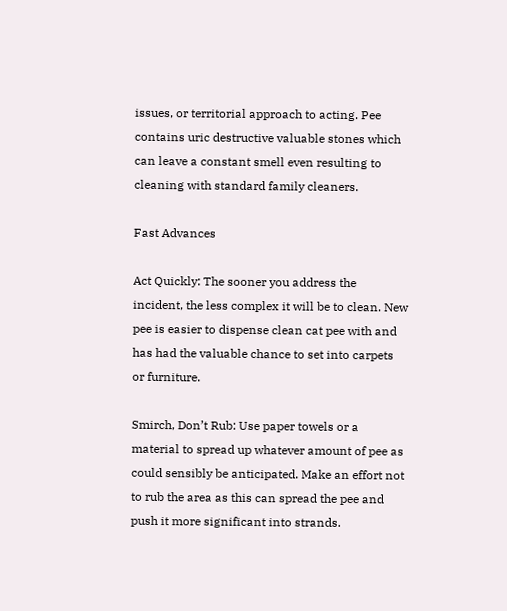issues, or territorial approach to acting. Pee contains uric destructive valuable stones which can leave a constant smell even resulting to cleaning with standard family cleaners.

Fast Advances

Act Quickly: The sooner you address the incident, the less complex it will be to clean. New pee is easier to dispense clean cat pee with and has had the valuable chance to set into carpets or furniture.

Smirch, Don’t Rub: Use paper towels or a material to spread up whatever amount of pee as could sensibly be anticipated. Make an effort not to rub the area as this can spread the pee and push it more significant into strands.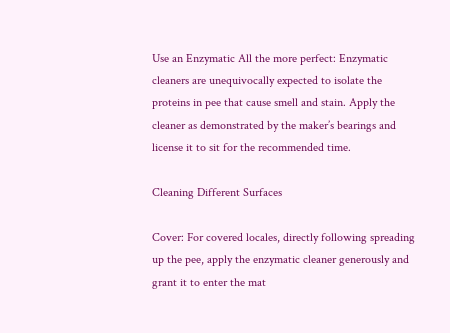Use an Enzymatic All the more perfect: Enzymatic cleaners are unequivocally expected to isolate the proteins in pee that cause smell and stain. Apply the cleaner as demonstrated by the maker’s bearings and license it to sit for the recommended time.

Cleaning Different Surfaces

Cover: For covered locales, directly following spreading up the pee, apply the enzymatic cleaner generously and grant it to enter the mat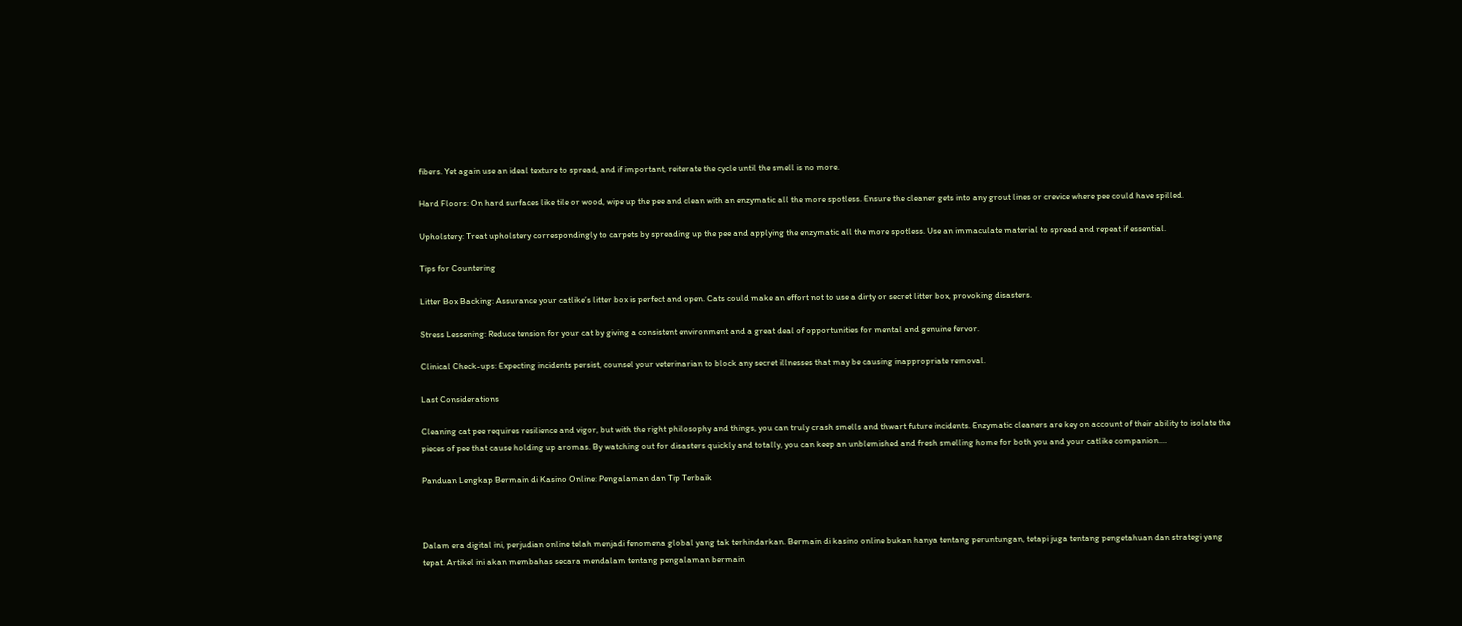fibers. Yet again use an ideal texture to spread, and if important, reiterate the cycle until the smell is no more.

Hard Floors: On hard surfaces like tile or wood, wipe up the pee and clean with an enzymatic all the more spotless. Ensure the cleaner gets into any grout lines or crevice where pee could have spilled.

Upholstery: Treat upholstery correspondingly to carpets by spreading up the pee and applying the enzymatic all the more spotless. Use an immaculate material to spread and repeat if essential.

Tips for Countering

Litter Box Backing: Assurance your catlike’s litter box is perfect and open. Cats could make an effort not to use a dirty or secret litter box, provoking disasters.

Stress Lessening: Reduce tension for your cat by giving a consistent environment and a great deal of opportunities for mental and genuine fervor.

Clinical Check-ups: Expecting incidents persist, counsel your veterinarian to block any secret illnesses that may be causing inappropriate removal.

Last Considerations

Cleaning cat pee requires resilience and vigor, but with the right philosophy and things, you can truly crash smells and thwart future incidents. Enzymatic cleaners are key on account of their ability to isolate the pieces of pee that cause holding up aromas. By watching out for disasters quickly and totally, you can keep an unblemished and fresh smelling home for both you and your catlike companion.…

Panduan Lengkap Bermain di Kasino Online: Pengalaman dan Tip Terbaik



Dalam era digital ini, perjudian online telah menjadi fenomena global yang tak terhindarkan. Bermain di kasino online bukan hanya tentang peruntungan, tetapi juga tentang pengetahuan dan strategi yang tepat. Artikel ini akan membahas secara mendalam tentang pengalaman bermain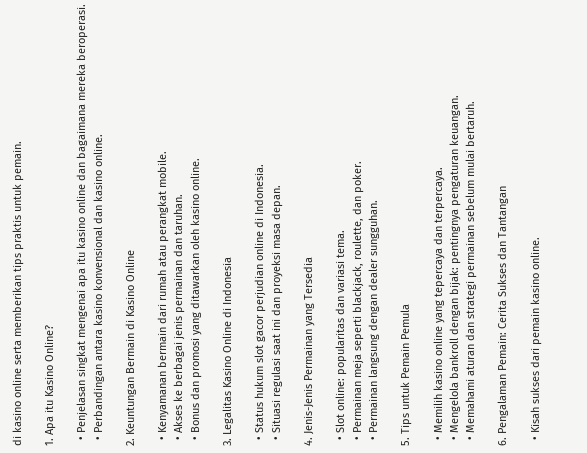di kasino online serta memberikan tips praktis untuk pemain.

1. Apa itu Kasino Online?

  • Penjelasan singkat mengenai apa itu kasino online dan bagaimana mereka beroperasi.
  • Perbandingan antara kasino konvensional dan kasino online.

2. Keuntungan Bermain di Kasino Online

  • Kenyamanan bermain dari rumah atau perangkat mobile.
  • Akses ke berbagai jenis permainan dan taruhan.
  • Bonus dan promosi yang ditawarkan oleh kasino online.

3. Legalitas Kasino Online di Indonesia

  • Status hukum slot gacor perjudian online di Indonesia.
  • Situasi regulasi saat ini dan proyeksi masa depan.

4. Jenis-Jenis Permainan yang Tersedia

  • Slot online: popularitas dan variasi tema.
  • Permainan meja seperti blackjack, roulette, dan poker.
  • Permainan langsung dengan dealer sungguhan.

5. Tips untuk Pemain Pemula

  • Memilih kasino online yang tepercaya dan terpercaya.
  • Mengelola bankroll dengan bijak: pentingnya pengaturan keuangan.
  • Memahami aturan dan strategi permainan sebelum mulai bertaruh.

6. Pengalaman Pemain: Cerita Sukses dan Tantangan

  • Kisah sukses dari pemain kasino online.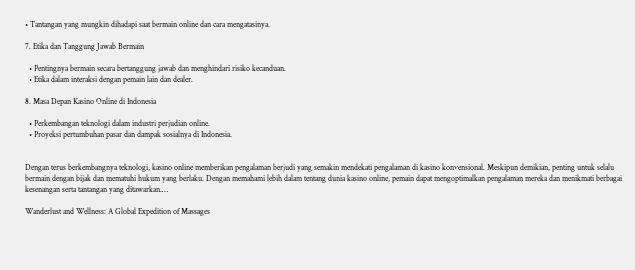• Tantangan yang mungkin dihadapi saat bermain online dan cara mengatasinya.

7. Etika dan Tanggung Jawab Bermain

  • Pentingnya bermain secara bertanggung jawab dan menghindari risiko kecanduan.
  • Etika dalam interaksi dengan pemain lain dan dealer.

8. Masa Depan Kasino Online di Indonesia

  • Perkembangan teknologi dalam industri perjudian online.
  • Proyeksi pertumbuhan pasar dan dampak sosialnya di Indonesia.


Dengan terus berkembangnya teknologi, kasino online memberikan pengalaman berjudi yang semakin mendekati pengalaman di kasino konvensional. Meskipun demikian, penting untuk selalu bermain dengan bijak dan mematuhi hukum yang berlaku. Dengan memahami lebih dalam tentang dunia kasino online, pemain dapat mengoptimalkan pengalaman mereka dan menikmati berbagai kesenangan serta tantangan yang ditawarkan.…

Wanderlust and Wellness: A Global Expedition of Massages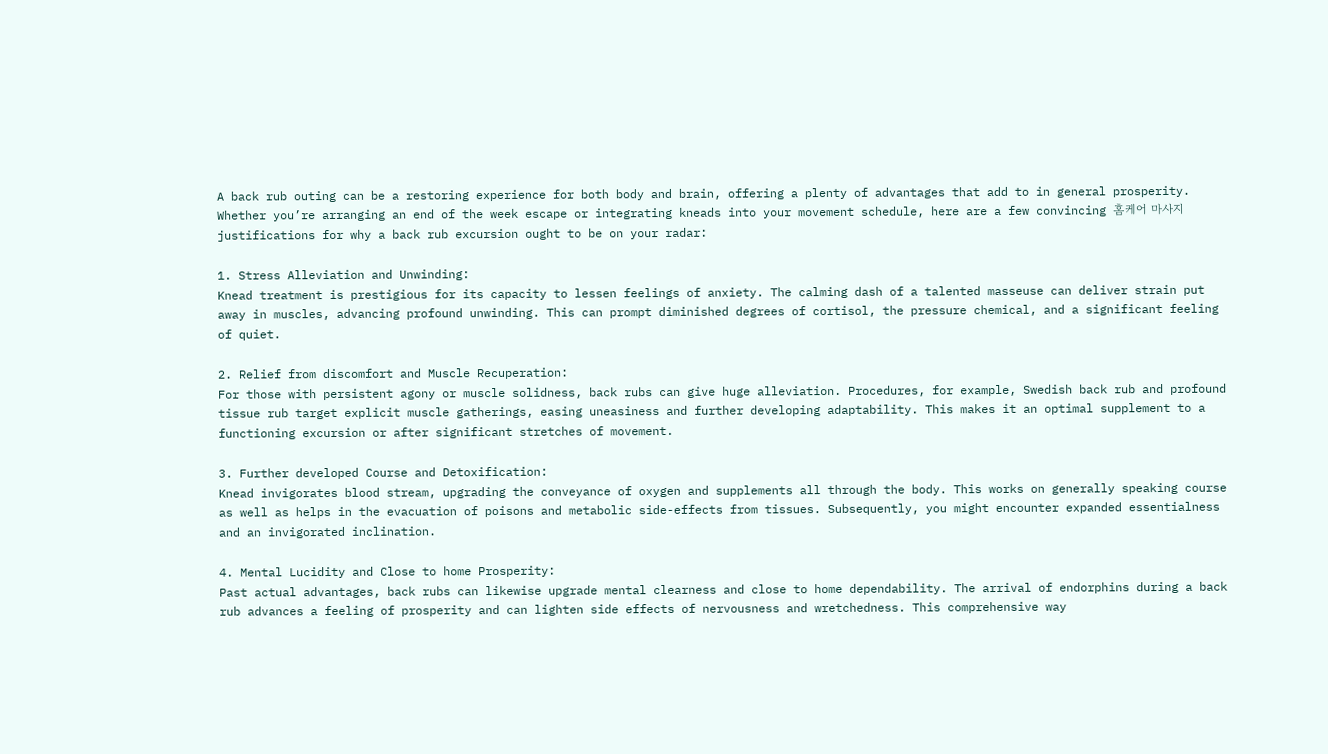A back rub outing can be a restoring experience for both body and brain, offering a plenty of advantages that add to in general prosperity. Whether you’re arranging an end of the week escape or integrating kneads into your movement schedule, here are a few convincing 홈케어 마사지 justifications for why a back rub excursion ought to be on your radar:

1. Stress Alleviation and Unwinding:
Knead treatment is prestigious for its capacity to lessen feelings of anxiety. The calming dash of a talented masseuse can deliver strain put away in muscles, advancing profound unwinding. This can prompt diminished degrees of cortisol, the pressure chemical, and a significant feeling of quiet.

2. Relief from discomfort and Muscle Recuperation:
For those with persistent agony or muscle solidness, back rubs can give huge alleviation. Procedures, for example, Swedish back rub and profound tissue rub target explicit muscle gatherings, easing uneasiness and further developing adaptability. This makes it an optimal supplement to a functioning excursion or after significant stretches of movement.

3. Further developed Course and Detoxification:
Knead invigorates blood stream, upgrading the conveyance of oxygen and supplements all through the body. This works on generally speaking course as well as helps in the evacuation of poisons and metabolic side-effects from tissues. Subsequently, you might encounter expanded essentialness and an invigorated inclination.

4. Mental Lucidity and Close to home Prosperity:
Past actual advantages, back rubs can likewise upgrade mental clearness and close to home dependability. The arrival of endorphins during a back rub advances a feeling of prosperity and can lighten side effects of nervousness and wretchedness. This comprehensive way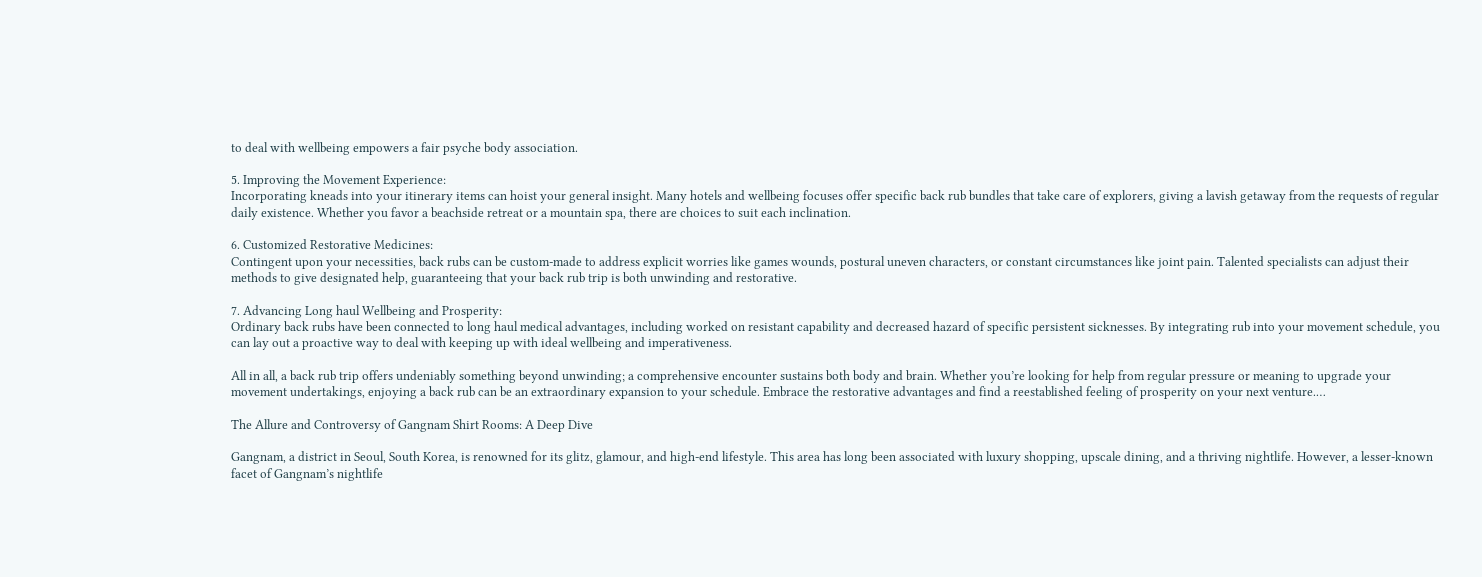to deal with wellbeing empowers a fair psyche body association.

5. Improving the Movement Experience:
Incorporating kneads into your itinerary items can hoist your general insight. Many hotels and wellbeing focuses offer specific back rub bundles that take care of explorers, giving a lavish getaway from the requests of regular daily existence. Whether you favor a beachside retreat or a mountain spa, there are choices to suit each inclination.

6. Customized Restorative Medicines:
Contingent upon your necessities, back rubs can be custom-made to address explicit worries like games wounds, postural uneven characters, or constant circumstances like joint pain. Talented specialists can adjust their methods to give designated help, guaranteeing that your back rub trip is both unwinding and restorative.

7. Advancing Long haul Wellbeing and Prosperity:
Ordinary back rubs have been connected to long haul medical advantages, including worked on resistant capability and decreased hazard of specific persistent sicknesses. By integrating rub into your movement schedule, you can lay out a proactive way to deal with keeping up with ideal wellbeing and imperativeness.

All in all, a back rub trip offers undeniably something beyond unwinding; a comprehensive encounter sustains both body and brain. Whether you’re looking for help from regular pressure or meaning to upgrade your movement undertakings, enjoying a back rub can be an extraordinary expansion to your schedule. Embrace the restorative advantages and find a reestablished feeling of prosperity on your next venture.…

The Allure and Controversy of Gangnam Shirt Rooms: A Deep Dive

Gangnam, a district in Seoul, South Korea, is renowned for its glitz, glamour, and high-end lifestyle. This area has long been associated with luxury shopping, upscale dining, and a thriving nightlife. However, a lesser-known facet of Gangnam’s nightlife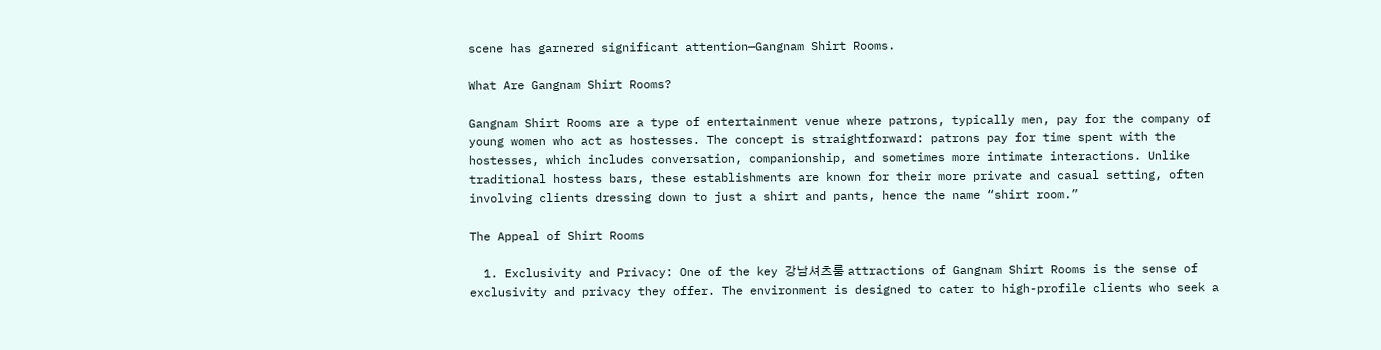scene has garnered significant attention—Gangnam Shirt Rooms.

What Are Gangnam Shirt Rooms?

Gangnam Shirt Rooms are a type of entertainment venue where patrons, typically men, pay for the company of young women who act as hostesses. The concept is straightforward: patrons pay for time spent with the hostesses, which includes conversation, companionship, and sometimes more intimate interactions. Unlike traditional hostess bars, these establishments are known for their more private and casual setting, often involving clients dressing down to just a shirt and pants, hence the name “shirt room.”

The Appeal of Shirt Rooms

  1. Exclusivity and Privacy: One of the key 강남셔츠룸 attractions of Gangnam Shirt Rooms is the sense of exclusivity and privacy they offer. The environment is designed to cater to high-profile clients who seek a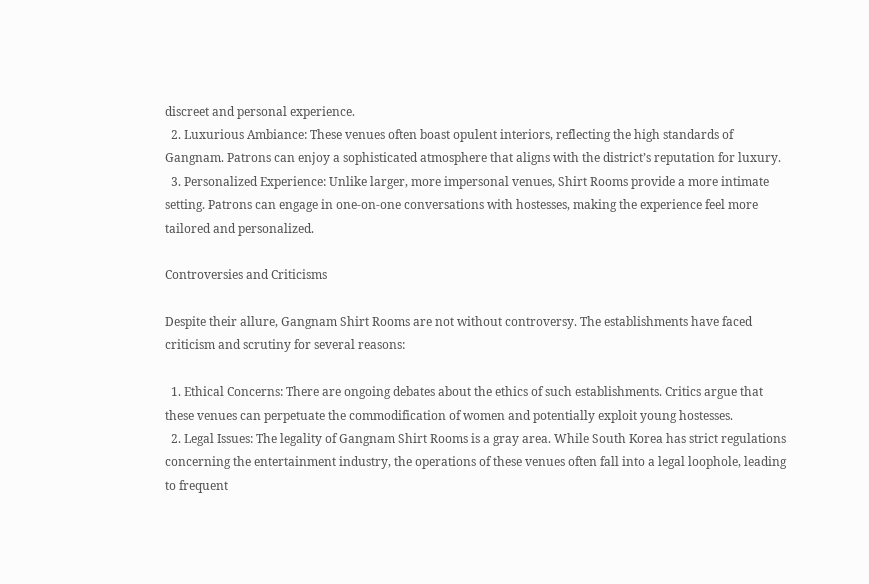discreet and personal experience.
  2. Luxurious Ambiance: These venues often boast opulent interiors, reflecting the high standards of Gangnam. Patrons can enjoy a sophisticated atmosphere that aligns with the district’s reputation for luxury.
  3. Personalized Experience: Unlike larger, more impersonal venues, Shirt Rooms provide a more intimate setting. Patrons can engage in one-on-one conversations with hostesses, making the experience feel more tailored and personalized.

Controversies and Criticisms

Despite their allure, Gangnam Shirt Rooms are not without controversy. The establishments have faced criticism and scrutiny for several reasons:

  1. Ethical Concerns: There are ongoing debates about the ethics of such establishments. Critics argue that these venues can perpetuate the commodification of women and potentially exploit young hostesses.
  2. Legal Issues: The legality of Gangnam Shirt Rooms is a gray area. While South Korea has strict regulations concerning the entertainment industry, the operations of these venues often fall into a legal loophole, leading to frequent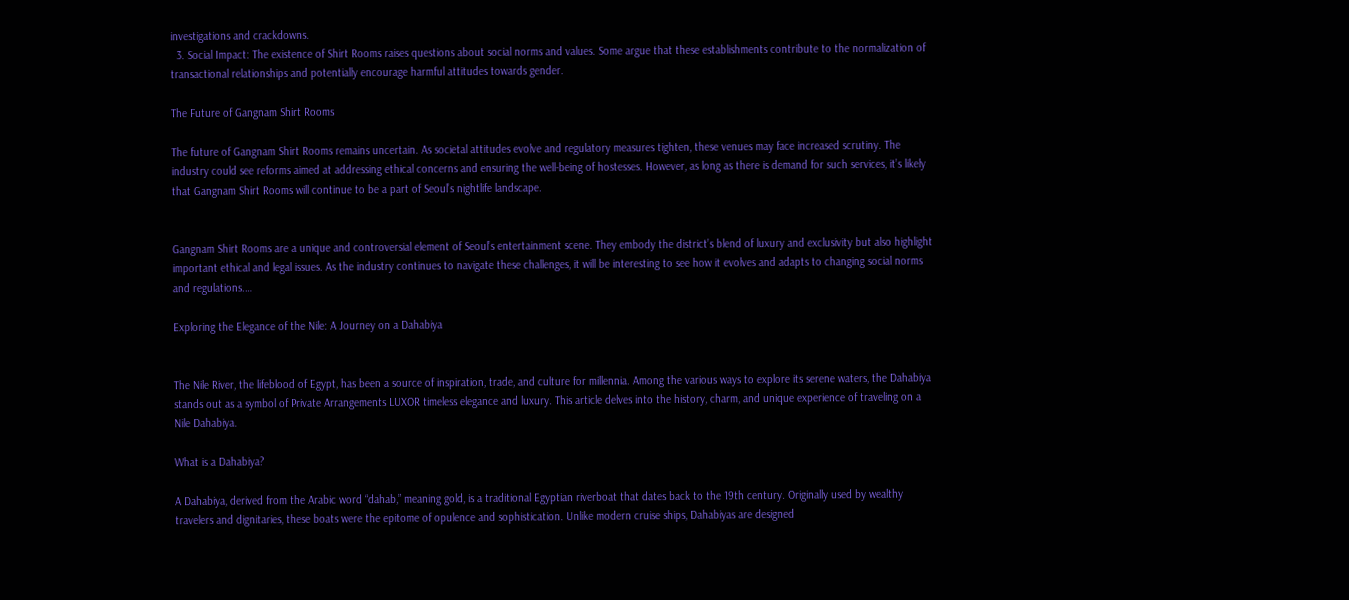investigations and crackdowns.
  3. Social Impact: The existence of Shirt Rooms raises questions about social norms and values. Some argue that these establishments contribute to the normalization of transactional relationships and potentially encourage harmful attitudes towards gender.

The Future of Gangnam Shirt Rooms

The future of Gangnam Shirt Rooms remains uncertain. As societal attitudes evolve and regulatory measures tighten, these venues may face increased scrutiny. The industry could see reforms aimed at addressing ethical concerns and ensuring the well-being of hostesses. However, as long as there is demand for such services, it’s likely that Gangnam Shirt Rooms will continue to be a part of Seoul’s nightlife landscape.


Gangnam Shirt Rooms are a unique and controversial element of Seoul’s entertainment scene. They embody the district’s blend of luxury and exclusivity but also highlight important ethical and legal issues. As the industry continues to navigate these challenges, it will be interesting to see how it evolves and adapts to changing social norms and regulations.…

Exploring the Elegance of the Nile: A Journey on a Dahabiya


The Nile River, the lifeblood of Egypt, has been a source of inspiration, trade, and culture for millennia. Among the various ways to explore its serene waters, the Dahabiya stands out as a symbol of Private Arrangements LUXOR timeless elegance and luxury. This article delves into the history, charm, and unique experience of traveling on a Nile Dahabiya.

What is a Dahabiya?

A Dahabiya, derived from the Arabic word “dahab,” meaning gold, is a traditional Egyptian riverboat that dates back to the 19th century. Originally used by wealthy travelers and dignitaries, these boats were the epitome of opulence and sophistication. Unlike modern cruise ships, Dahabiyas are designed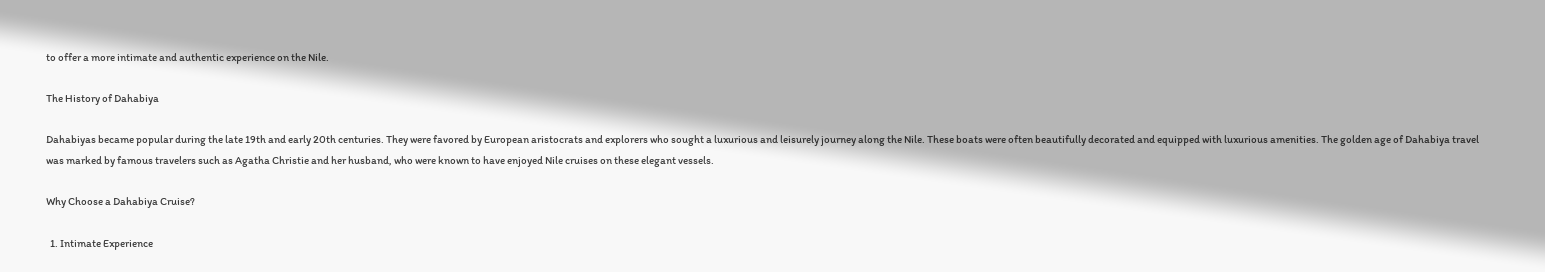to offer a more intimate and authentic experience on the Nile.

The History of Dahabiya

Dahabiyas became popular during the late 19th and early 20th centuries. They were favored by European aristocrats and explorers who sought a luxurious and leisurely journey along the Nile. These boats were often beautifully decorated and equipped with luxurious amenities. The golden age of Dahabiya travel was marked by famous travelers such as Agatha Christie and her husband, who were known to have enjoyed Nile cruises on these elegant vessels.

Why Choose a Dahabiya Cruise?

  1. Intimate Experience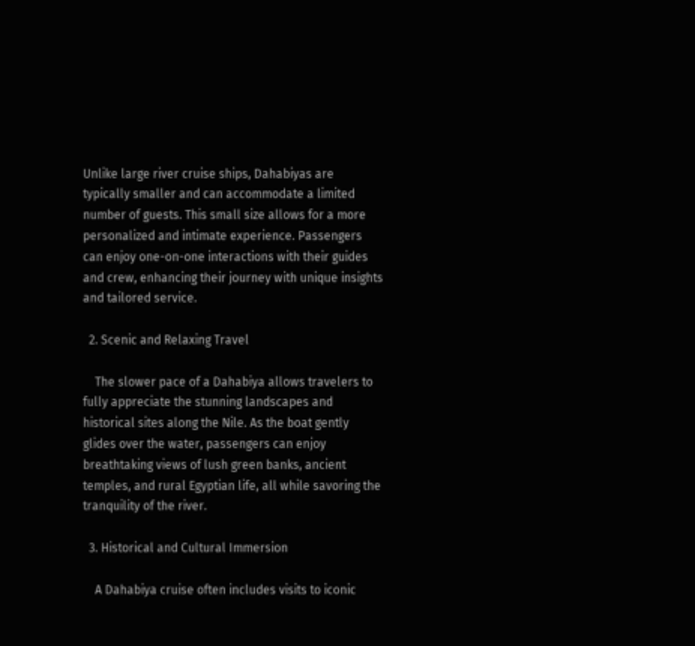Unlike large river cruise ships, Dahabiyas are typically smaller and can accommodate a limited number of guests. This small size allows for a more personalized and intimate experience. Passengers can enjoy one-on-one interactions with their guides and crew, enhancing their journey with unique insights and tailored service.

  2. Scenic and Relaxing Travel

    The slower pace of a Dahabiya allows travelers to fully appreciate the stunning landscapes and historical sites along the Nile. As the boat gently glides over the water, passengers can enjoy breathtaking views of lush green banks, ancient temples, and rural Egyptian life, all while savoring the tranquility of the river.

  3. Historical and Cultural Immersion

    A Dahabiya cruise often includes visits to iconic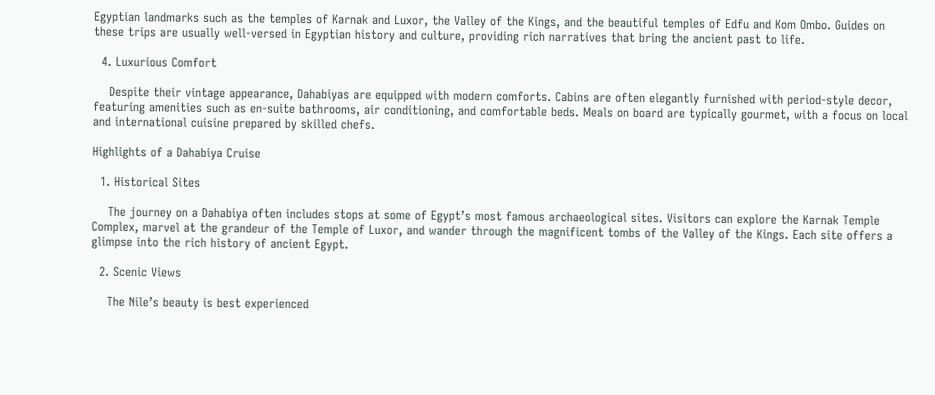Egyptian landmarks such as the temples of Karnak and Luxor, the Valley of the Kings, and the beautiful temples of Edfu and Kom Ombo. Guides on these trips are usually well-versed in Egyptian history and culture, providing rich narratives that bring the ancient past to life.

  4. Luxurious Comfort

    Despite their vintage appearance, Dahabiyas are equipped with modern comforts. Cabins are often elegantly furnished with period-style decor, featuring amenities such as en-suite bathrooms, air conditioning, and comfortable beds. Meals on board are typically gourmet, with a focus on local and international cuisine prepared by skilled chefs.

Highlights of a Dahabiya Cruise

  1. Historical Sites

    The journey on a Dahabiya often includes stops at some of Egypt’s most famous archaeological sites. Visitors can explore the Karnak Temple Complex, marvel at the grandeur of the Temple of Luxor, and wander through the magnificent tombs of the Valley of the Kings. Each site offers a glimpse into the rich history of ancient Egypt.

  2. Scenic Views

    The Nile’s beauty is best experienced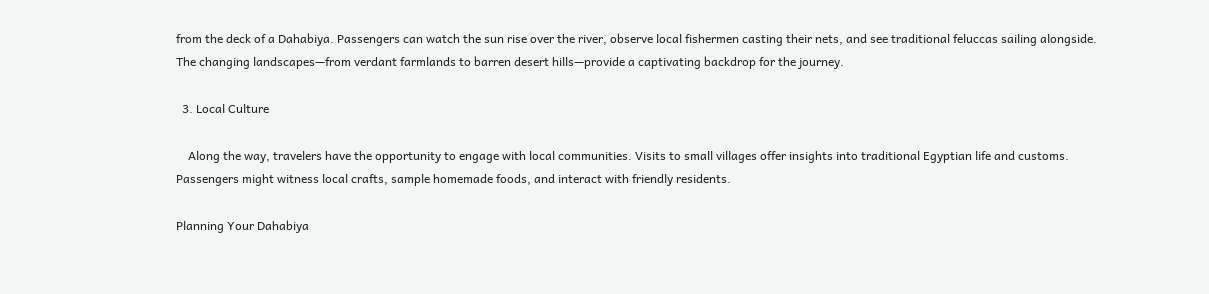from the deck of a Dahabiya. Passengers can watch the sun rise over the river, observe local fishermen casting their nets, and see traditional feluccas sailing alongside. The changing landscapes—from verdant farmlands to barren desert hills—provide a captivating backdrop for the journey.

  3. Local Culture

    Along the way, travelers have the opportunity to engage with local communities. Visits to small villages offer insights into traditional Egyptian life and customs. Passengers might witness local crafts, sample homemade foods, and interact with friendly residents.

Planning Your Dahabiya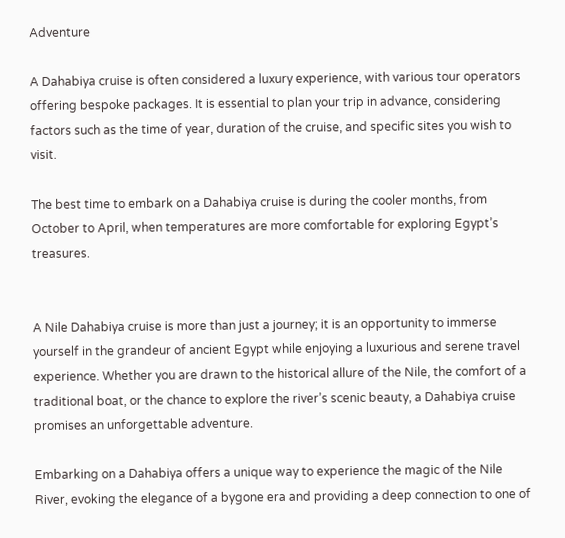Adventure

A Dahabiya cruise is often considered a luxury experience, with various tour operators offering bespoke packages. It is essential to plan your trip in advance, considering factors such as the time of year, duration of the cruise, and specific sites you wish to visit.

The best time to embark on a Dahabiya cruise is during the cooler months, from October to April, when temperatures are more comfortable for exploring Egypt’s treasures.


A Nile Dahabiya cruise is more than just a journey; it is an opportunity to immerse yourself in the grandeur of ancient Egypt while enjoying a luxurious and serene travel experience. Whether you are drawn to the historical allure of the Nile, the comfort of a traditional boat, or the chance to explore the river’s scenic beauty, a Dahabiya cruise promises an unforgettable adventure.

Embarking on a Dahabiya offers a unique way to experience the magic of the Nile River, evoking the elegance of a bygone era and providing a deep connection to one of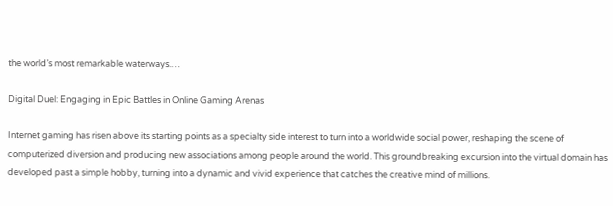the world’s most remarkable waterways.…

Digital Duel: Engaging in Epic Battles in Online Gaming Arenas

Internet gaming has risen above its starting points as a specialty side interest to turn into a worldwide social power, reshaping the scene of computerized diversion and producing new associations among people around the world. This groundbreaking excursion into the virtual domain has developed past a simple hobby, turning into a dynamic and vivid experience that catches the creative mind of millions.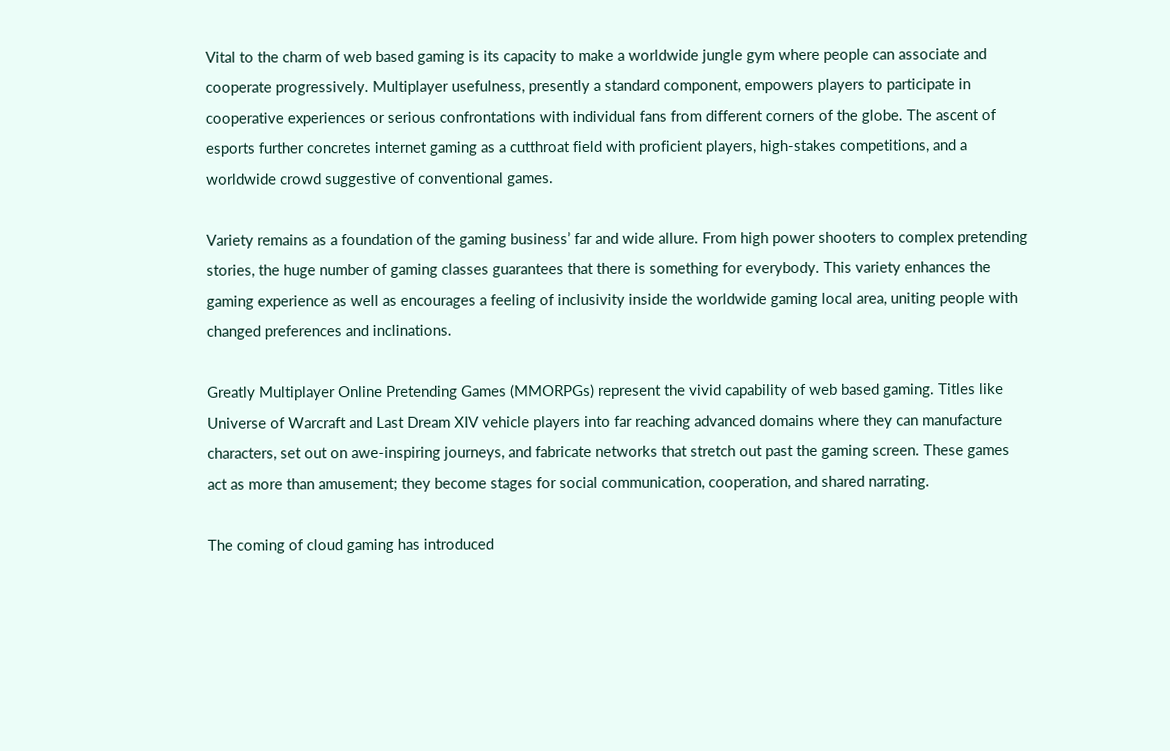Vital to the charm of web based gaming is its capacity to make a worldwide jungle gym where people can associate and cooperate progressively. Multiplayer usefulness, presently a standard component, empowers players to participate in cooperative experiences or serious confrontations with individual fans from different corners of the globe. The ascent of esports further concretes internet gaming as a cutthroat field with proficient players, high-stakes competitions, and a worldwide crowd suggestive of conventional games.

Variety remains as a foundation of the gaming business’ far and wide allure. From high power shooters to complex pretending stories, the huge number of gaming classes guarantees that there is something for everybody. This variety enhances the gaming experience as well as encourages a feeling of inclusivity inside the worldwide gaming local area, uniting people with changed preferences and inclinations.

Greatly Multiplayer Online Pretending Games (MMORPGs) represent the vivid capability of web based gaming. Titles like Universe of Warcraft and Last Dream XIV vehicle players into far reaching advanced domains where they can manufacture characters, set out on awe-inspiring journeys, and fabricate networks that stretch out past the gaming screen. These games act as more than amusement; they become stages for social communication, cooperation, and shared narrating.

The coming of cloud gaming has introduced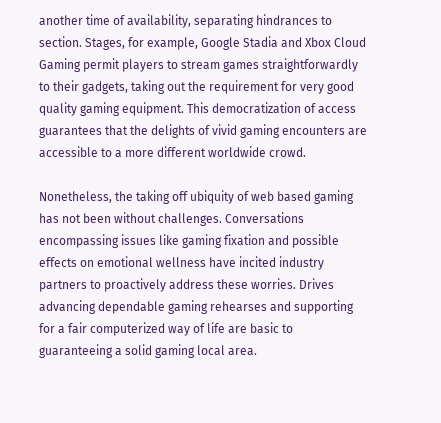another time of availability, separating hindrances to section. Stages, for example, Google Stadia and Xbox Cloud Gaming permit players to stream games straightforwardly to their gadgets, taking out the requirement for very good quality gaming equipment. This democratization of access guarantees that the delights of vivid gaming encounters are accessible to a more different worldwide crowd.

Nonetheless, the taking off ubiquity of web based gaming has not been without challenges. Conversations encompassing issues like gaming fixation and possible effects on emotional wellness have incited industry partners to proactively address these worries. Drives advancing dependable gaming rehearses and supporting for a fair computerized way of life are basic to guaranteeing a solid gaming local area.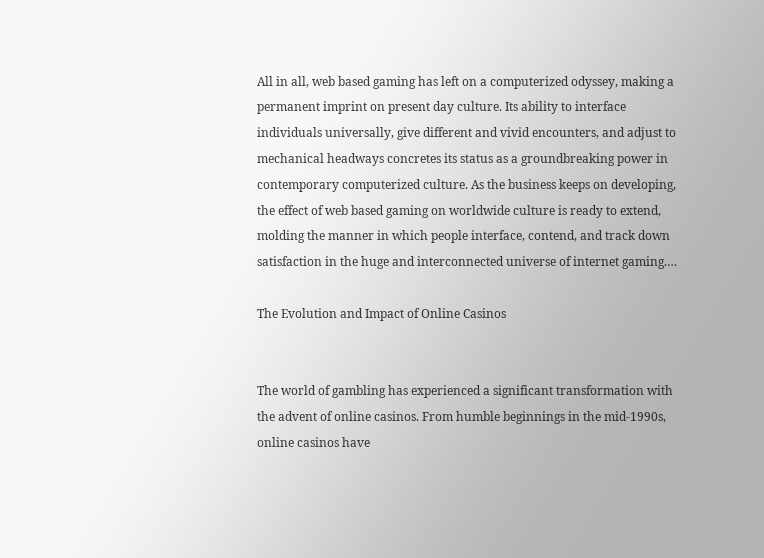All in all, web based gaming has left on a computerized odyssey, making a permanent imprint on present day culture. Its ability to interface individuals universally, give different and vivid encounters, and adjust to mechanical headways concretes its status as a groundbreaking power in contemporary computerized culture. As the business keeps on developing, the effect of web based gaming on worldwide culture is ready to extend, molding the manner in which people interface, contend, and track down satisfaction in the huge and interconnected universe of internet gaming.…

The Evolution and Impact of Online Casinos


The world of gambling has experienced a significant transformation with the advent of online casinos. From humble beginnings in the mid-1990s, online casinos have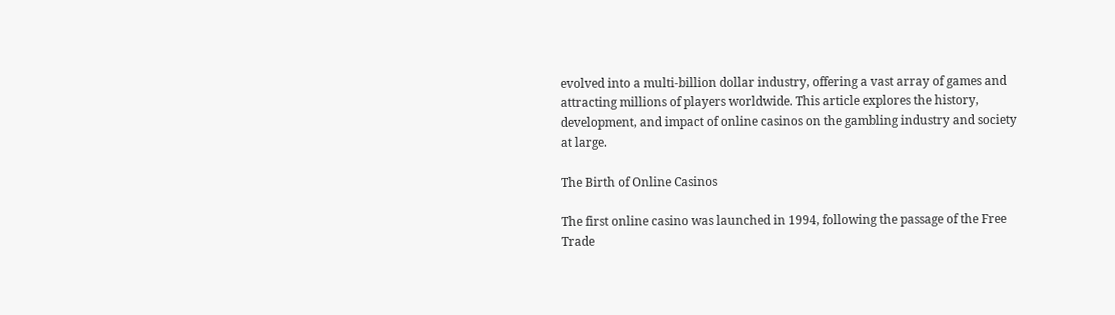evolved into a multi-billion dollar industry, offering a vast array of games and attracting millions of players worldwide. This article explores the history, development, and impact of online casinos on the gambling industry and society at large.

The Birth of Online Casinos

The first online casino was launched in 1994, following the passage of the Free Trade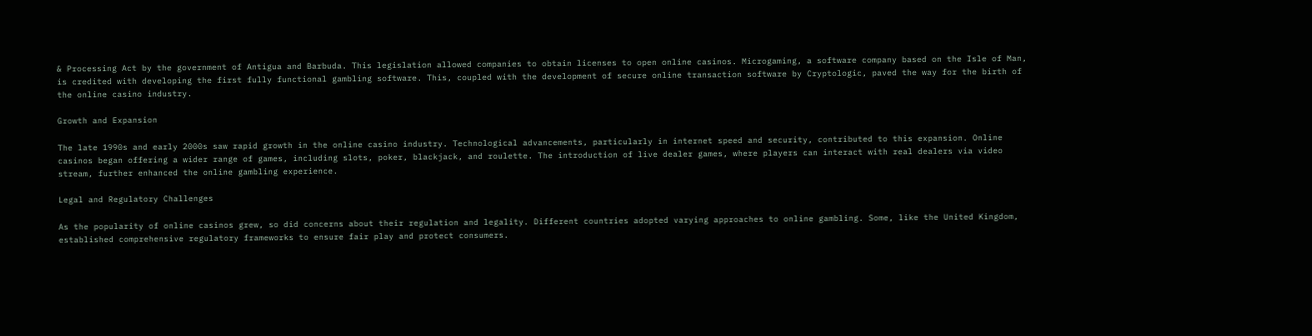& Processing Act by the government of Antigua and Barbuda. This legislation allowed companies to obtain licenses to open online casinos. Microgaming, a software company based on the Isle of Man, is credited with developing the first fully functional gambling software. This, coupled with the development of secure online transaction software by Cryptologic, paved the way for the birth of the online casino industry.

Growth and Expansion

The late 1990s and early 2000s saw rapid growth in the online casino industry. Technological advancements, particularly in internet speed and security, contributed to this expansion. Online casinos began offering a wider range of games, including slots, poker, blackjack, and roulette. The introduction of live dealer games, where players can interact with real dealers via video stream, further enhanced the online gambling experience.

Legal and Regulatory Challenges

As the popularity of online casinos grew, so did concerns about their regulation and legality. Different countries adopted varying approaches to online gambling. Some, like the United Kingdom, established comprehensive regulatory frameworks to ensure fair play and protect consumers.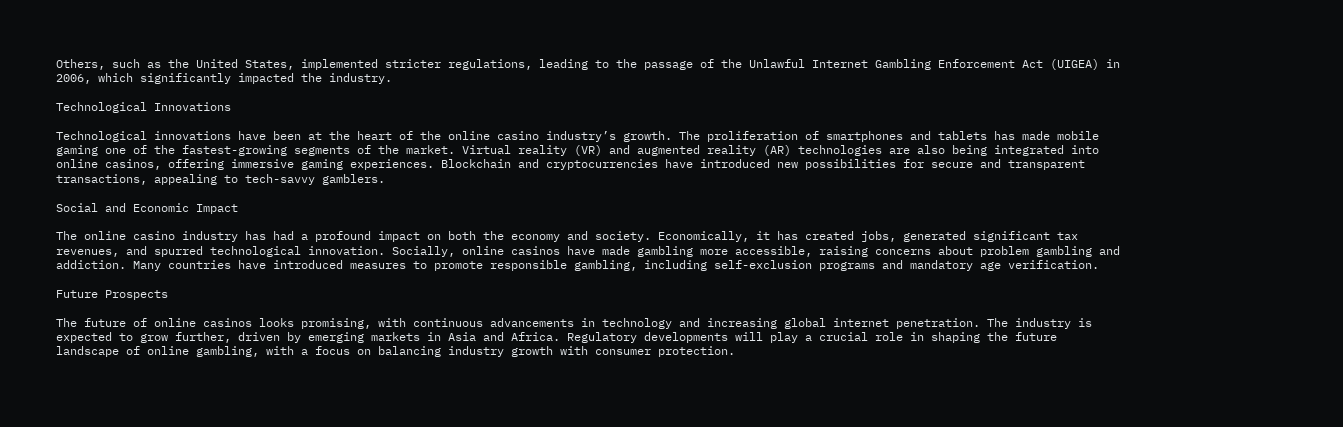Others, such as the United States, implemented stricter regulations, leading to the passage of the Unlawful Internet Gambling Enforcement Act (UIGEA) in 2006, which significantly impacted the industry.

Technological Innovations

Technological innovations have been at the heart of the online casino industry’s growth. The proliferation of smartphones and tablets has made mobile gaming one of the fastest-growing segments of the market. Virtual reality (VR) and augmented reality (AR) technologies are also being integrated into online casinos, offering immersive gaming experiences. Blockchain and cryptocurrencies have introduced new possibilities for secure and transparent transactions, appealing to tech-savvy gamblers.

Social and Economic Impact

The online casino industry has had a profound impact on both the economy and society. Economically, it has created jobs, generated significant tax revenues, and spurred technological innovation. Socially, online casinos have made gambling more accessible, raising concerns about problem gambling and addiction. Many countries have introduced measures to promote responsible gambling, including self-exclusion programs and mandatory age verification.

Future Prospects

The future of online casinos looks promising, with continuous advancements in technology and increasing global internet penetration. The industry is expected to grow further, driven by emerging markets in Asia and Africa. Regulatory developments will play a crucial role in shaping the future landscape of online gambling, with a focus on balancing industry growth with consumer protection.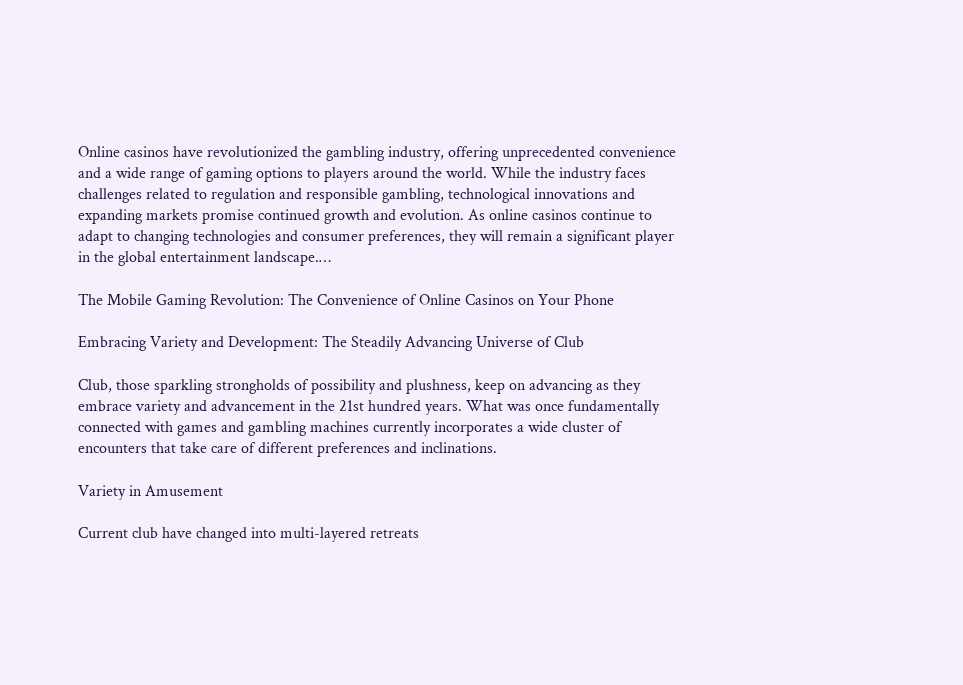Online casinos have revolutionized the gambling industry, offering unprecedented convenience and a wide range of gaming options to players around the world. While the industry faces challenges related to regulation and responsible gambling, technological innovations and expanding markets promise continued growth and evolution. As online casinos continue to adapt to changing technologies and consumer preferences, they will remain a significant player in the global entertainment landscape.…

The Mobile Gaming Revolution: The Convenience of Online Casinos on Your Phone

Embracing Variety and Development: The Steadily Advancing Universe of Club

Club, those sparkling strongholds of possibility and plushness, keep on advancing as they embrace variety and advancement in the 21st hundred years. What was once fundamentally connected with games and gambling machines currently incorporates a wide cluster of encounters that take care of different preferences and inclinations.

Variety in Amusement

Current club have changed into multi-layered retreats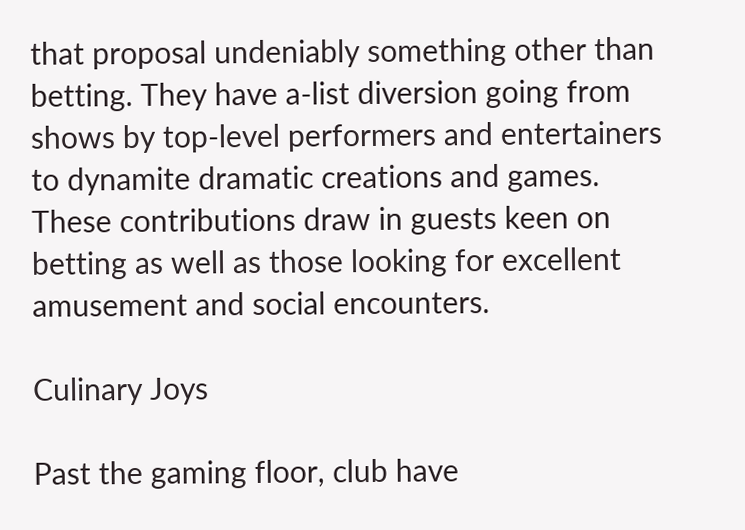that proposal undeniably something other than betting. They have a-list diversion going from shows by top-level performers and entertainers to dynamite dramatic creations and games. These contributions draw in guests keen on betting as well as those looking for excellent amusement and social encounters.

Culinary Joys

Past the gaming floor, club have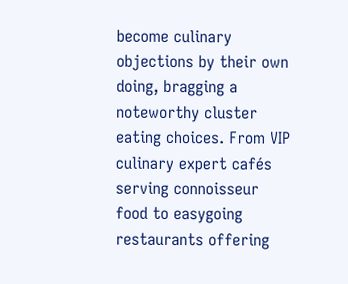become culinary objections by their own doing, bragging a noteworthy cluster eating choices. From VIP culinary expert cafés serving connoisseur food to easygoing restaurants offering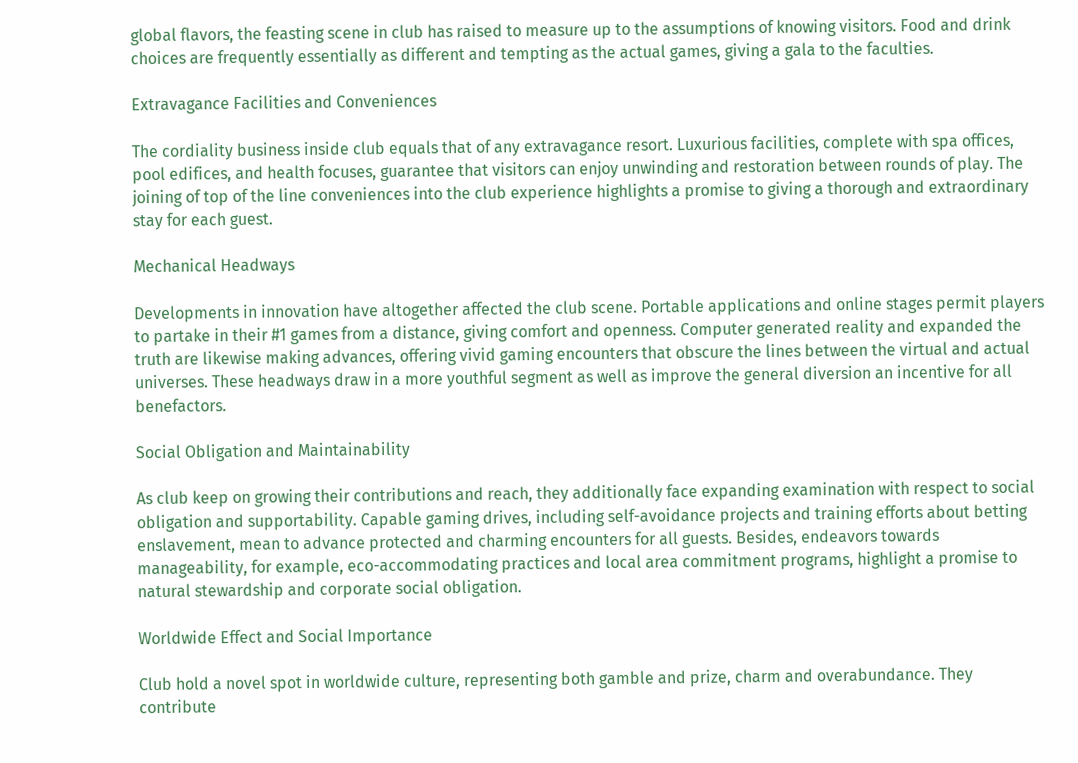global flavors, the feasting scene in club has raised to measure up to the assumptions of knowing visitors. Food and drink choices are frequently essentially as different and tempting as the actual games, giving a gala to the faculties.

Extravagance Facilities and Conveniences

The cordiality business inside club equals that of any extravagance resort. Luxurious facilities, complete with spa offices, pool edifices, and health focuses, guarantee that visitors can enjoy unwinding and restoration between rounds of play. The joining of top of the line conveniences into the club experience highlights a promise to giving a thorough and extraordinary stay for each guest.

Mechanical Headways

Developments in innovation have altogether affected the club scene. Portable applications and online stages permit players to partake in their #1 games from a distance, giving comfort and openness. Computer generated reality and expanded the truth are likewise making advances, offering vivid gaming encounters that obscure the lines between the virtual and actual universes. These headways draw in a more youthful segment as well as improve the general diversion an incentive for all benefactors.

Social Obligation and Maintainability

As club keep on growing their contributions and reach, they additionally face expanding examination with respect to social obligation and supportability. Capable gaming drives, including self-avoidance projects and training efforts about betting enslavement, mean to advance protected and charming encounters for all guests. Besides, endeavors towards manageability, for example, eco-accommodating practices and local area commitment programs, highlight a promise to natural stewardship and corporate social obligation.

Worldwide Effect and Social Importance

Club hold a novel spot in worldwide culture, representing both gamble and prize, charm and overabundance. They contribute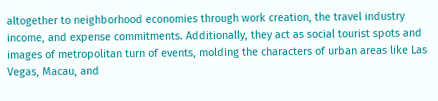altogether to neighborhood economies through work creation, the travel industry income, and expense commitments. Additionally, they act as social tourist spots and images of metropolitan turn of events, molding the characters of urban areas like Las Vegas, Macau, and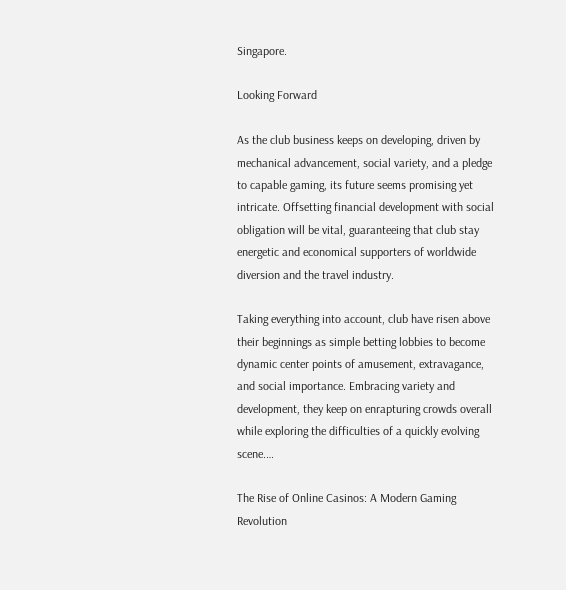Singapore.

Looking Forward

As the club business keeps on developing, driven by mechanical advancement, social variety, and a pledge to capable gaming, its future seems promising yet intricate. Offsetting financial development with social obligation will be vital, guaranteeing that club stay energetic and economical supporters of worldwide diversion and the travel industry.

Taking everything into account, club have risen above their beginnings as simple betting lobbies to become dynamic center points of amusement, extravagance, and social importance. Embracing variety and development, they keep on enrapturing crowds overall while exploring the difficulties of a quickly evolving scene.…

The Rise of Online Casinos: A Modern Gaming Revolution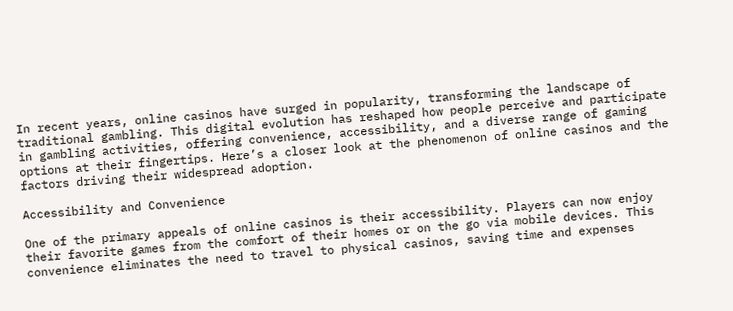In recent years, online casinos have surged in popularity, transforming the landscape of traditional gambling. This digital evolution has reshaped how people perceive and participate in gambling activities, offering convenience, accessibility, and a diverse range of gaming options at their fingertips. Here’s a closer look at the phenomenon of online casinos and the factors driving their widespread adoption.

Accessibility and Convenience

One of the primary appeals of online casinos is their accessibility. Players can now enjoy their favorite games from the comfort of their homes or on the go via mobile devices. This convenience eliminates the need to travel to physical casinos, saving time and expenses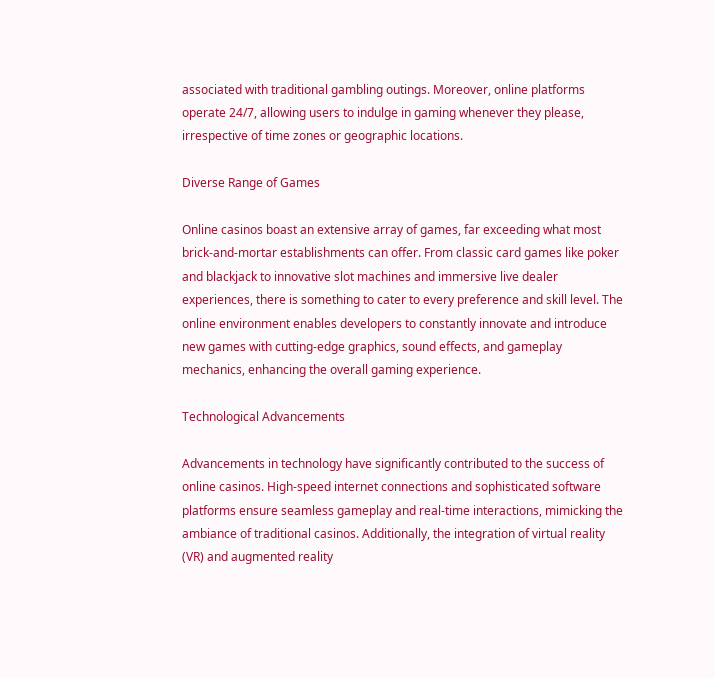associated with traditional gambling outings. Moreover, online platforms operate 24/7, allowing users to indulge in gaming whenever they please, irrespective of time zones or geographic locations.

Diverse Range of Games

Online casinos boast an extensive array of games, far exceeding what most brick-and-mortar establishments can offer. From classic card games like poker and blackjack to innovative slot machines and immersive live dealer experiences, there is something to cater to every preference and skill level. The online environment enables developers to constantly innovate and introduce new games with cutting-edge graphics, sound effects, and gameplay mechanics, enhancing the overall gaming experience.

Technological Advancements

Advancements in technology have significantly contributed to the success of online casinos. High-speed internet connections and sophisticated software platforms ensure seamless gameplay and real-time interactions, mimicking the ambiance of traditional casinos. Additionally, the integration of virtual reality (VR) and augmented reality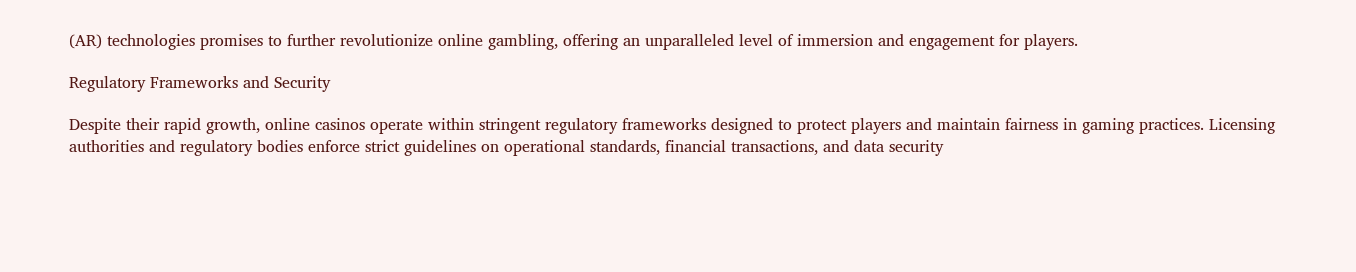(AR) technologies promises to further revolutionize online gambling, offering an unparalleled level of immersion and engagement for players.

Regulatory Frameworks and Security

Despite their rapid growth, online casinos operate within stringent regulatory frameworks designed to protect players and maintain fairness in gaming practices. Licensing authorities and regulatory bodies enforce strict guidelines on operational standards, financial transactions, and data security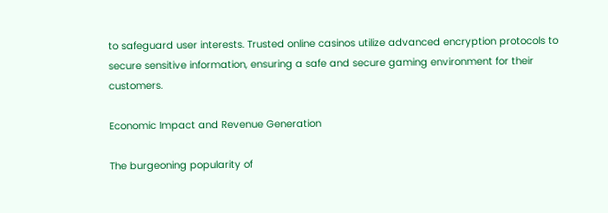to safeguard user interests. Trusted online casinos utilize advanced encryption protocols to secure sensitive information, ensuring a safe and secure gaming environment for their customers.

Economic Impact and Revenue Generation

The burgeoning popularity of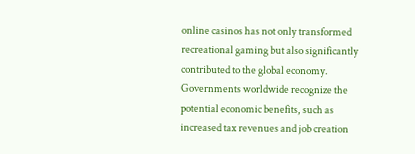online casinos has not only transformed recreational gaming but also significantly contributed to the global economy. Governments worldwide recognize the potential economic benefits, such as increased tax revenues and job creation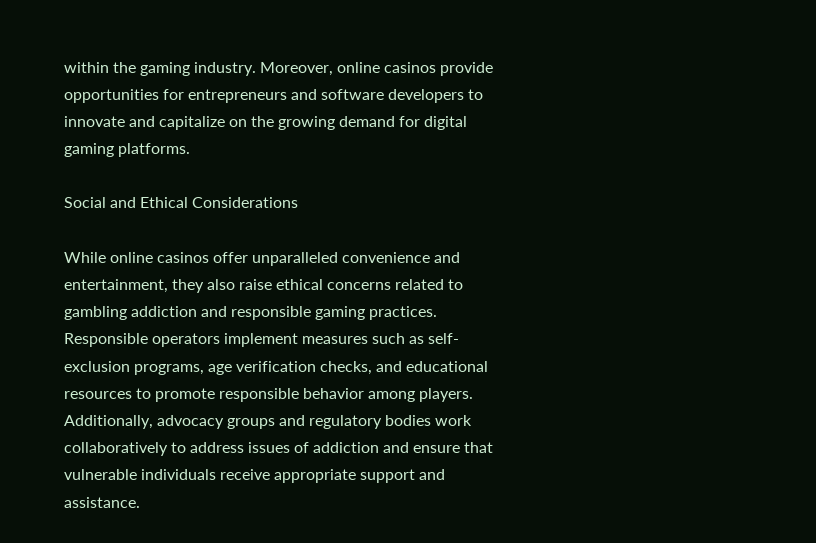within the gaming industry. Moreover, online casinos provide opportunities for entrepreneurs and software developers to innovate and capitalize on the growing demand for digital gaming platforms.

Social and Ethical Considerations

While online casinos offer unparalleled convenience and entertainment, they also raise ethical concerns related to gambling addiction and responsible gaming practices. Responsible operators implement measures such as self-exclusion programs, age verification checks, and educational resources to promote responsible behavior among players. Additionally, advocacy groups and regulatory bodies work collaboratively to address issues of addiction and ensure that vulnerable individuals receive appropriate support and assistance.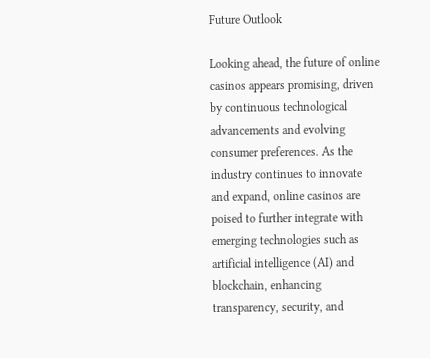Future Outlook

Looking ahead, the future of online casinos appears promising, driven by continuous technological advancements and evolving consumer preferences. As the industry continues to innovate and expand, online casinos are poised to further integrate with emerging technologies such as artificial intelligence (AI) and blockchain, enhancing transparency, security, and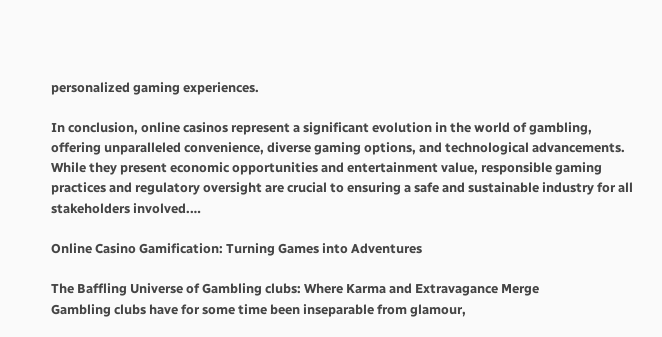personalized gaming experiences.

In conclusion, online casinos represent a significant evolution in the world of gambling, offering unparalleled convenience, diverse gaming options, and technological advancements. While they present economic opportunities and entertainment value, responsible gaming practices and regulatory oversight are crucial to ensuring a safe and sustainable industry for all stakeholders involved.…

Online Casino Gamification: Turning Games into Adventures

The Baffling Universe of Gambling clubs: Where Karma and Extravagance Merge
Gambling clubs have for some time been inseparable from glamour,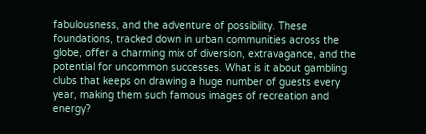fabulousness, and the adventure of possibility. These foundations, tracked down in urban communities across the globe, offer a charming mix of diversion, extravagance, and the potential for uncommon successes. What is it about gambling clubs that keeps on drawing a huge number of guests every year, making them such famous images of recreation and energy?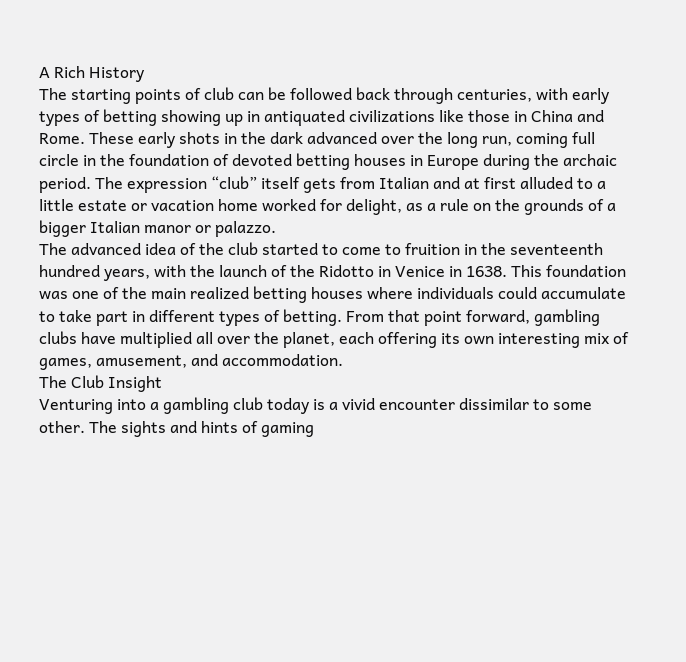A Rich History
The starting points of club can be followed back through centuries, with early types of betting showing up in antiquated civilizations like those in China and Rome. These early shots in the dark advanced over the long run, coming full circle in the foundation of devoted betting houses in Europe during the archaic period. The expression “club” itself gets from Italian and at first alluded to a little estate or vacation home worked for delight, as a rule on the grounds of a bigger Italian manor or palazzo.
The advanced idea of the club started to come to fruition in the seventeenth hundred years, with the launch of the Ridotto in Venice in 1638. This foundation was one of the main realized betting houses where individuals could accumulate to take part in different types of betting. From that point forward, gambling clubs have multiplied all over the planet, each offering its own interesting mix of games, amusement, and accommodation.
The Club Insight
Venturing into a gambling club today is a vivid encounter dissimilar to some other. The sights and hints of gaming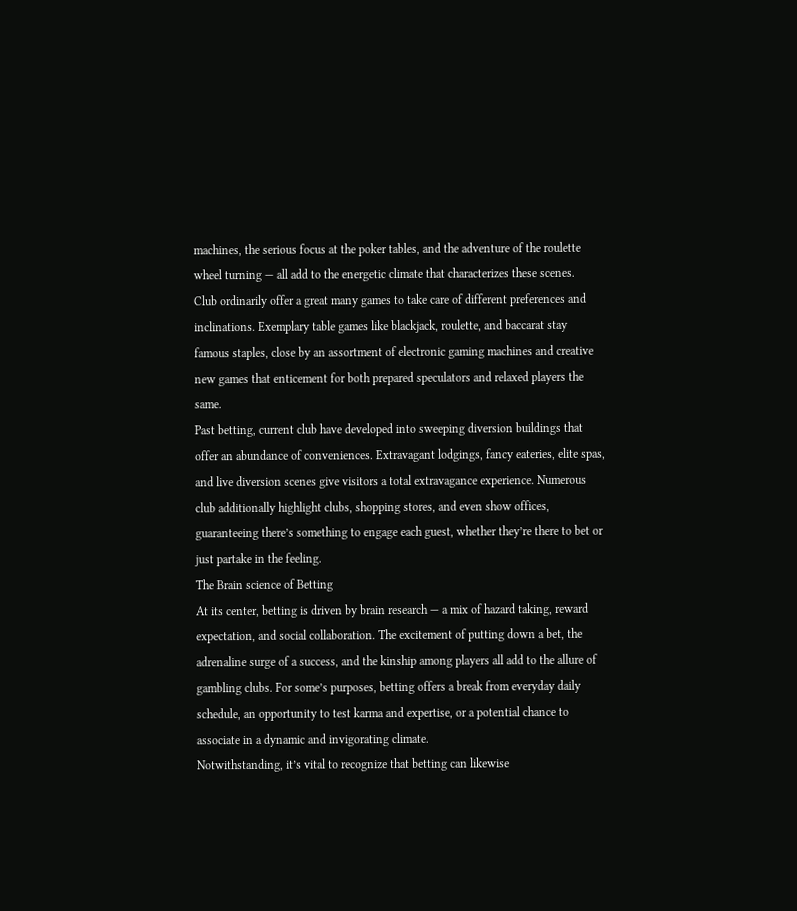machines, the serious focus at the poker tables, and the adventure of the roulette wheel turning — all add to the energetic climate that characterizes these scenes.
Club ordinarily offer a great many games to take care of different preferences and inclinations. Exemplary table games like blackjack, roulette, and baccarat stay famous staples, close by an assortment of electronic gaming machines and creative new games that enticement for both prepared speculators and relaxed players the same.
Past betting, current club have developed into sweeping diversion buildings that offer an abundance of conveniences. Extravagant lodgings, fancy eateries, elite spas, and live diversion scenes give visitors a total extravagance experience. Numerous club additionally highlight clubs, shopping stores, and even show offices, guaranteeing there’s something to engage each guest, whether they’re there to bet or just partake in the feeling.
The Brain science of Betting
At its center, betting is driven by brain research — a mix of hazard taking, reward expectation, and social collaboration. The excitement of putting down a bet, the adrenaline surge of a success, and the kinship among players all add to the allure of gambling clubs. For some’s purposes, betting offers a break from everyday daily schedule, an opportunity to test karma and expertise, or a potential chance to associate in a dynamic and invigorating climate.
Notwithstanding, it’s vital to recognize that betting can likewise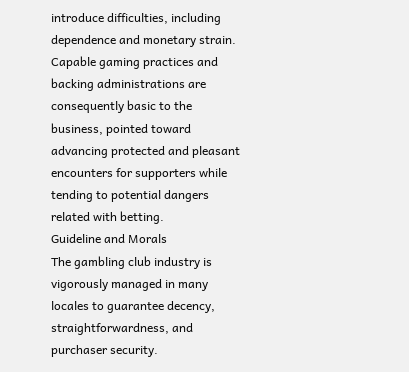introduce difficulties, including dependence and monetary strain. Capable gaming practices and backing administrations are consequently basic to the business, pointed toward advancing protected and pleasant encounters for supporters while tending to potential dangers related with betting.
Guideline and Morals
The gambling club industry is vigorously managed in many locales to guarantee decency, straightforwardness, and purchaser security.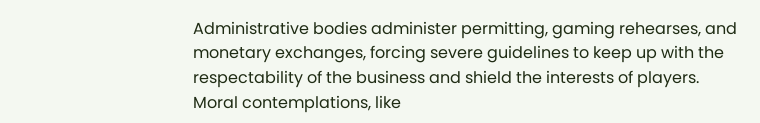Administrative bodies administer permitting, gaming rehearses, and monetary exchanges, forcing severe guidelines to keep up with the respectability of the business and shield the interests of players. Moral contemplations, like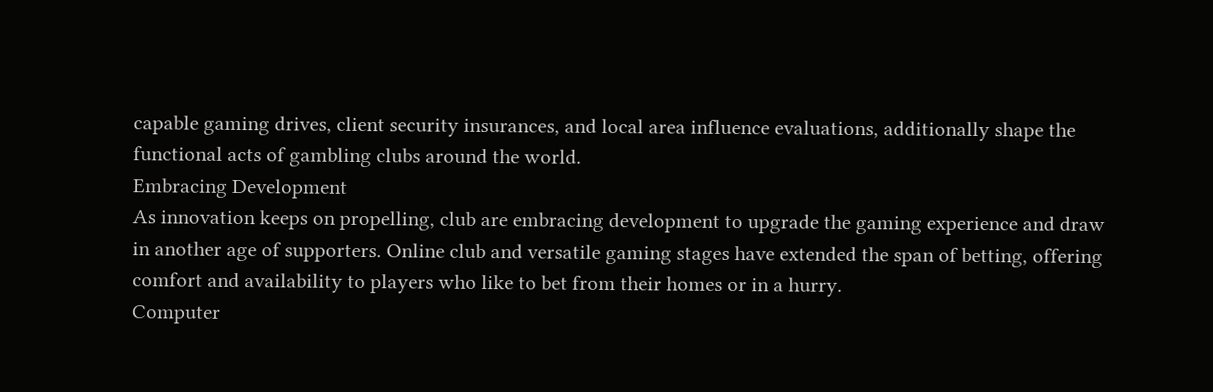capable gaming drives, client security insurances, and local area influence evaluations, additionally shape the functional acts of gambling clubs around the world.
Embracing Development
As innovation keeps on propelling, club are embracing development to upgrade the gaming experience and draw in another age of supporters. Online club and versatile gaming stages have extended the span of betting, offering comfort and availability to players who like to bet from their homes or in a hurry.
Computer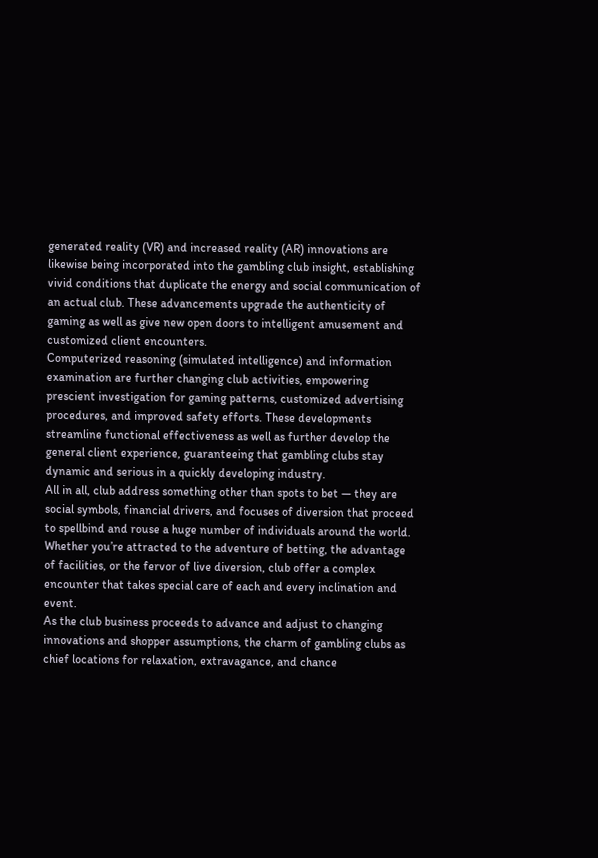generated reality (VR) and increased reality (AR) innovations are likewise being incorporated into the gambling club insight, establishing vivid conditions that duplicate the energy and social communication of an actual club. These advancements upgrade the authenticity of gaming as well as give new open doors to intelligent amusement and customized client encounters.
Computerized reasoning (simulated intelligence) and information examination are further changing club activities, empowering prescient investigation for gaming patterns, customized advertising procedures, and improved safety efforts. These developments streamline functional effectiveness as well as further develop the general client experience, guaranteeing that gambling clubs stay dynamic and serious in a quickly developing industry.
All in all, club address something other than spots to bet — they are social symbols, financial drivers, and focuses of diversion that proceed to spellbind and rouse a huge number of individuals around the world. Whether you’re attracted to the adventure of betting, the advantage of facilities, or the fervor of live diversion, club offer a complex encounter that takes special care of each and every inclination and event.
As the club business proceeds to advance and adjust to changing innovations and shopper assumptions, the charm of gambling clubs as chief locations for relaxation, extravagance, and chance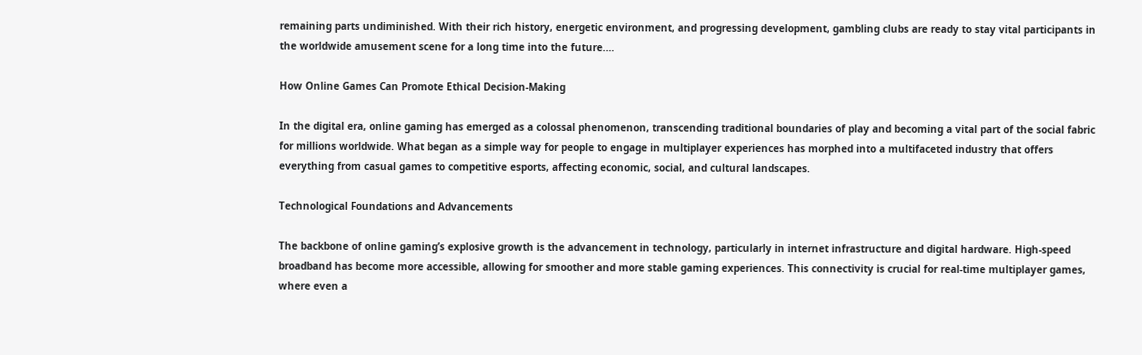remaining parts undiminished. With their rich history, energetic environment, and progressing development, gambling clubs are ready to stay vital participants in the worldwide amusement scene for a long time into the future.…

How Online Games Can Promote Ethical Decision-Making

In the digital era, online gaming has emerged as a colossal phenomenon, transcending traditional boundaries of play and becoming a vital part of the social fabric for millions worldwide. What began as a simple way for people to engage in multiplayer experiences has morphed into a multifaceted industry that offers everything from casual games to competitive esports, affecting economic, social, and cultural landscapes.

Technological Foundations and Advancements

The backbone of online gaming’s explosive growth is the advancement in technology, particularly in internet infrastructure and digital hardware. High-speed broadband has become more accessible, allowing for smoother and more stable gaming experiences. This connectivity is crucial for real-time multiplayer games, where even a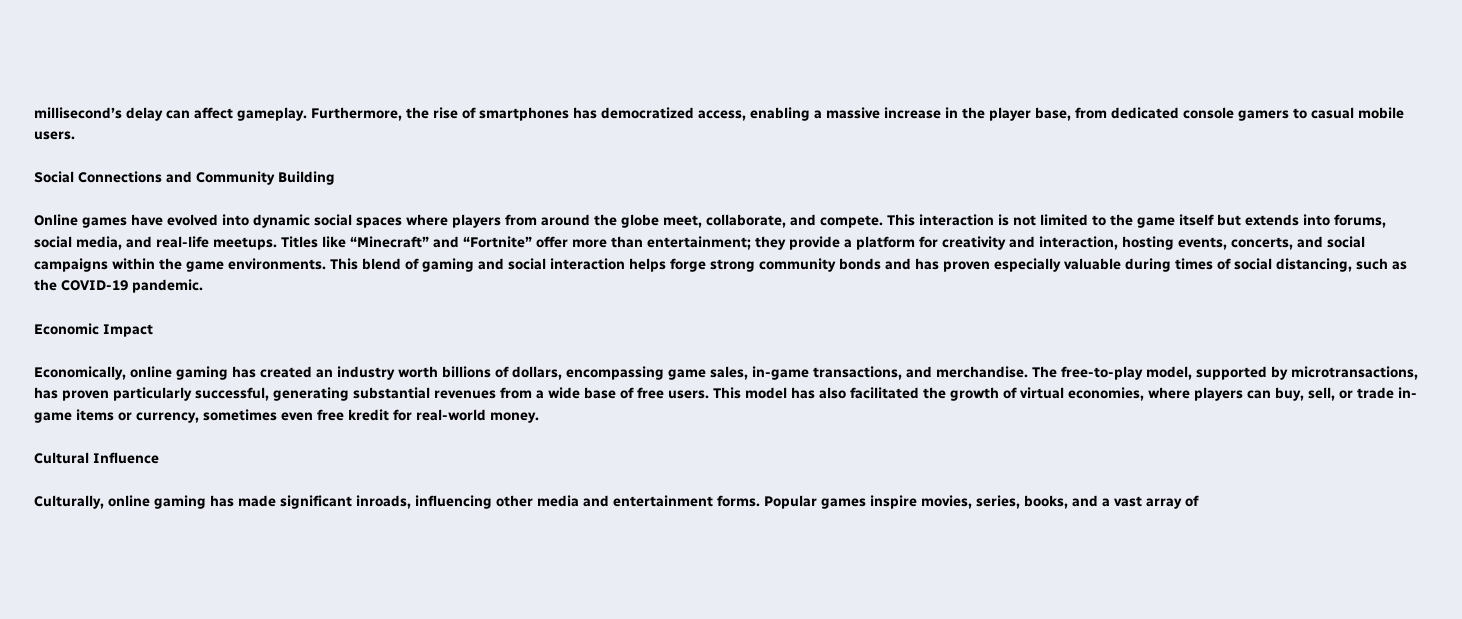millisecond’s delay can affect gameplay. Furthermore, the rise of smartphones has democratized access, enabling a massive increase in the player base, from dedicated console gamers to casual mobile users.

Social Connections and Community Building

Online games have evolved into dynamic social spaces where players from around the globe meet, collaborate, and compete. This interaction is not limited to the game itself but extends into forums, social media, and real-life meetups. Titles like “Minecraft” and “Fortnite” offer more than entertainment; they provide a platform for creativity and interaction, hosting events, concerts, and social campaigns within the game environments. This blend of gaming and social interaction helps forge strong community bonds and has proven especially valuable during times of social distancing, such as the COVID-19 pandemic.

Economic Impact

Economically, online gaming has created an industry worth billions of dollars, encompassing game sales, in-game transactions, and merchandise. The free-to-play model, supported by microtransactions, has proven particularly successful, generating substantial revenues from a wide base of free users. This model has also facilitated the growth of virtual economies, where players can buy, sell, or trade in-game items or currency, sometimes even free kredit for real-world money.

Cultural Influence

Culturally, online gaming has made significant inroads, influencing other media and entertainment forms. Popular games inspire movies, series, books, and a vast array of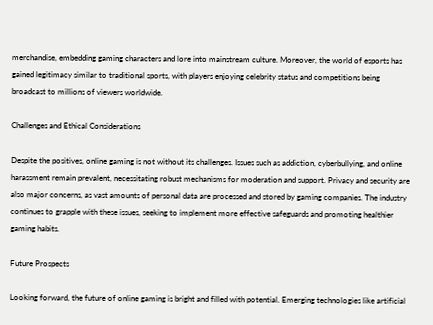merchandise, embedding gaming characters and lore into mainstream culture. Moreover, the world of esports has gained legitimacy similar to traditional sports, with players enjoying celebrity status and competitions being broadcast to millions of viewers worldwide.

Challenges and Ethical Considerations

Despite the positives, online gaming is not without its challenges. Issues such as addiction, cyberbullying, and online harassment remain prevalent, necessitating robust mechanisms for moderation and support. Privacy and security are also major concerns, as vast amounts of personal data are processed and stored by gaming companies. The industry continues to grapple with these issues, seeking to implement more effective safeguards and promoting healthier gaming habits.

Future Prospects

Looking forward, the future of online gaming is bright and filled with potential. Emerging technologies like artificial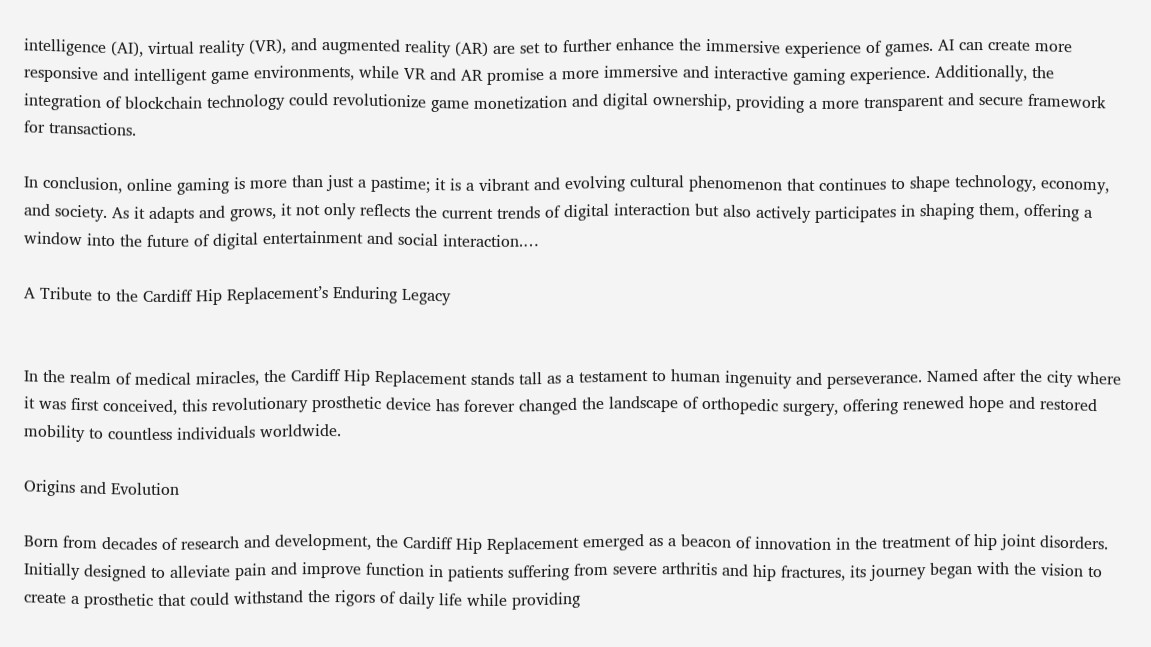intelligence (AI), virtual reality (VR), and augmented reality (AR) are set to further enhance the immersive experience of games. AI can create more responsive and intelligent game environments, while VR and AR promise a more immersive and interactive gaming experience. Additionally, the integration of blockchain technology could revolutionize game monetization and digital ownership, providing a more transparent and secure framework for transactions.

In conclusion, online gaming is more than just a pastime; it is a vibrant and evolving cultural phenomenon that continues to shape technology, economy, and society. As it adapts and grows, it not only reflects the current trends of digital interaction but also actively participates in shaping them, offering a window into the future of digital entertainment and social interaction.…

A Tribute to the Cardiff Hip Replacement’s Enduring Legacy


In the realm of medical miracles, the Cardiff Hip Replacement stands tall as a testament to human ingenuity and perseverance. Named after the city where it was first conceived, this revolutionary prosthetic device has forever changed the landscape of orthopedic surgery, offering renewed hope and restored mobility to countless individuals worldwide.

Origins and Evolution

Born from decades of research and development, the Cardiff Hip Replacement emerged as a beacon of innovation in the treatment of hip joint disorders. Initially designed to alleviate pain and improve function in patients suffering from severe arthritis and hip fractures, its journey began with the vision to create a prosthetic that could withstand the rigors of daily life while providing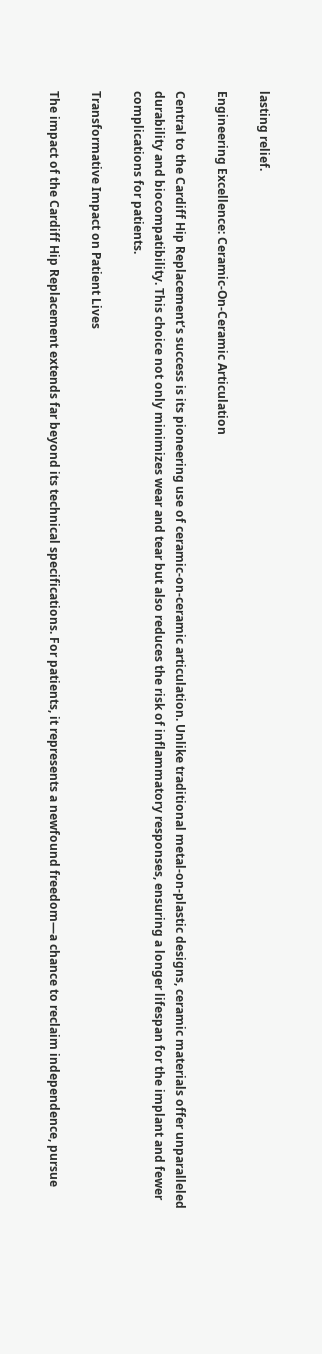lasting relief.

Engineering Excellence: Ceramic-On-Ceramic Articulation

Central to the Cardiff Hip Replacement’s success is its pioneering use of ceramic-on-ceramic articulation. Unlike traditional metal-on-plastic designs, ceramic materials offer unparalleled durability and biocompatibility. This choice not only minimizes wear and tear but also reduces the risk of inflammatory responses, ensuring a longer lifespan for the implant and fewer complications for patients.

Transformative Impact on Patient Lives

The impact of the Cardiff Hip Replacement extends far beyond its technical specifications. For patients, it represents a newfound freedom—a chance to reclaim independence, pursue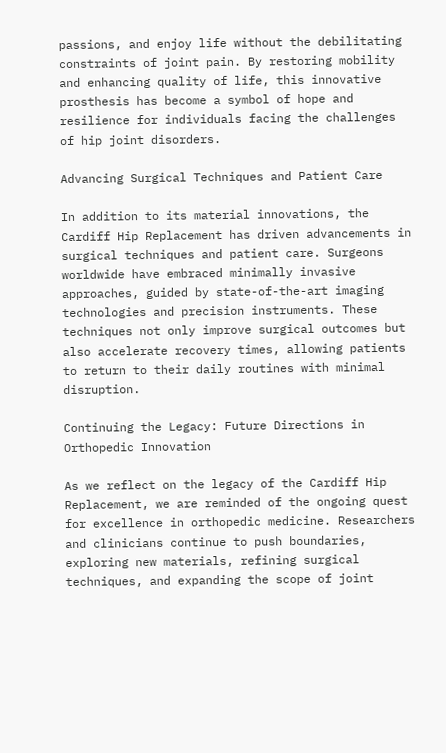passions, and enjoy life without the debilitating constraints of joint pain. By restoring mobility and enhancing quality of life, this innovative prosthesis has become a symbol of hope and resilience for individuals facing the challenges of hip joint disorders.

Advancing Surgical Techniques and Patient Care

In addition to its material innovations, the Cardiff Hip Replacement has driven advancements in surgical techniques and patient care. Surgeons worldwide have embraced minimally invasive approaches, guided by state-of-the-art imaging technologies and precision instruments. These techniques not only improve surgical outcomes but also accelerate recovery times, allowing patients to return to their daily routines with minimal disruption.

Continuing the Legacy: Future Directions in Orthopedic Innovation

As we reflect on the legacy of the Cardiff Hip Replacement, we are reminded of the ongoing quest for excellence in orthopedic medicine. Researchers and clinicians continue to push boundaries, exploring new materials, refining surgical techniques, and expanding the scope of joint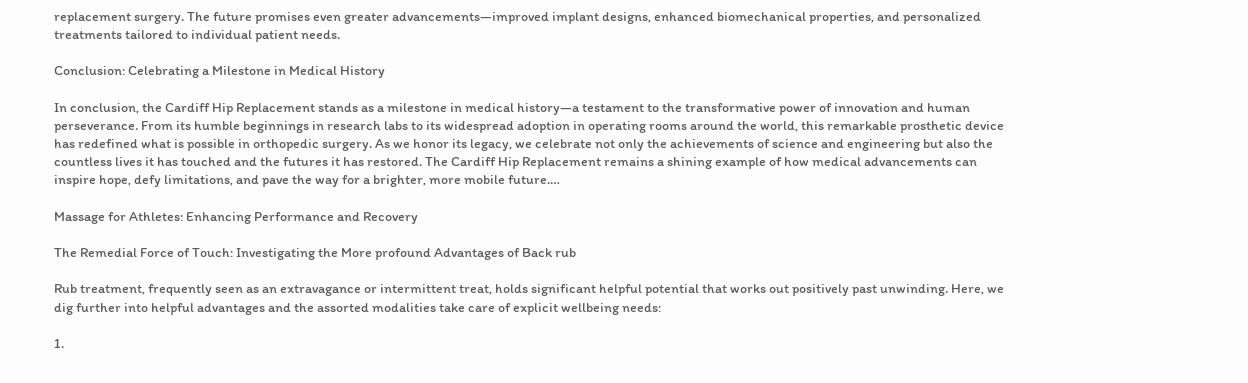replacement surgery. The future promises even greater advancements—improved implant designs, enhanced biomechanical properties, and personalized treatments tailored to individual patient needs.

Conclusion: Celebrating a Milestone in Medical History

In conclusion, the Cardiff Hip Replacement stands as a milestone in medical history—a testament to the transformative power of innovation and human perseverance. From its humble beginnings in research labs to its widespread adoption in operating rooms around the world, this remarkable prosthetic device has redefined what is possible in orthopedic surgery. As we honor its legacy, we celebrate not only the achievements of science and engineering but also the countless lives it has touched and the futures it has restored. The Cardiff Hip Replacement remains a shining example of how medical advancements can inspire hope, defy limitations, and pave the way for a brighter, more mobile future.…

Massage for Athletes: Enhancing Performance and Recovery

The Remedial Force of Touch: Investigating the More profound Advantages of Back rub

Rub treatment, frequently seen as an extravagance or intermittent treat, holds significant helpful potential that works out positively past unwinding. Here, we dig further into helpful advantages and the assorted modalities take care of explicit wellbeing needs:

1.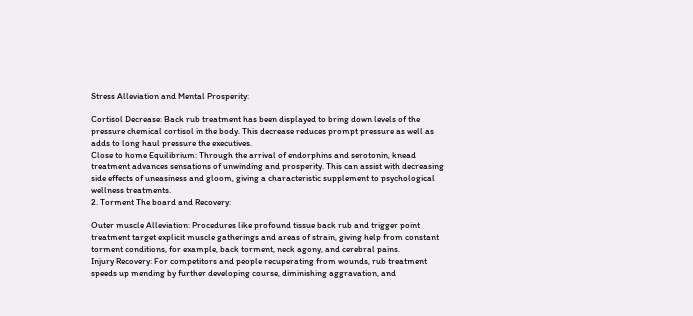Stress Alleviation and Mental Prosperity:

Cortisol Decrease: Back rub treatment has been displayed to bring down levels of the pressure chemical cortisol in the body. This decrease reduces prompt pressure as well as adds to long haul pressure the executives.
Close to home Equilibrium: Through the arrival of endorphins and serotonin, knead treatment advances sensations of unwinding and prosperity. This can assist with decreasing side effects of uneasiness and gloom, giving a characteristic supplement to psychological wellness treatments.
2. Torment The board and Recovery:

Outer muscle Alleviation: Procedures like profound tissue back rub and trigger point treatment target explicit muscle gatherings and areas of strain, giving help from constant torment conditions, for example, back torment, neck agony, and cerebral pains.
Injury Recovery: For competitors and people recuperating from wounds, rub treatment speeds up mending by further developing course, diminishing aggravation, and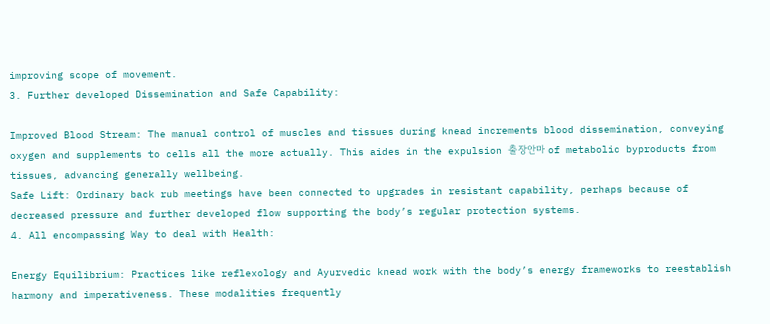improving scope of movement.
3. Further developed Dissemination and Safe Capability:

Improved Blood Stream: The manual control of muscles and tissues during knead increments blood dissemination, conveying oxygen and supplements to cells all the more actually. This aides in the expulsion 출장안마 of metabolic byproducts from tissues, advancing generally wellbeing.
Safe Lift: Ordinary back rub meetings have been connected to upgrades in resistant capability, perhaps because of decreased pressure and further developed flow supporting the body’s regular protection systems.
4. All encompassing Way to deal with Health:

Energy Equilibrium: Practices like reflexology and Ayurvedic knead work with the body’s energy frameworks to reestablish harmony and imperativeness. These modalities frequently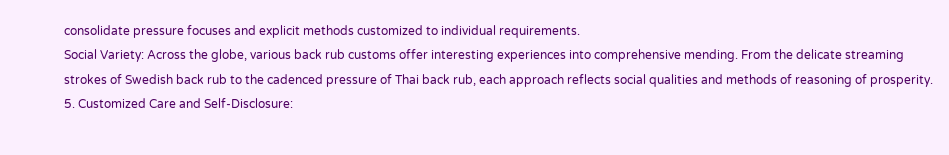consolidate pressure focuses and explicit methods customized to individual requirements.
Social Variety: Across the globe, various back rub customs offer interesting experiences into comprehensive mending. From the delicate streaming strokes of Swedish back rub to the cadenced pressure of Thai back rub, each approach reflects social qualities and methods of reasoning of prosperity.
5. Customized Care and Self-Disclosure: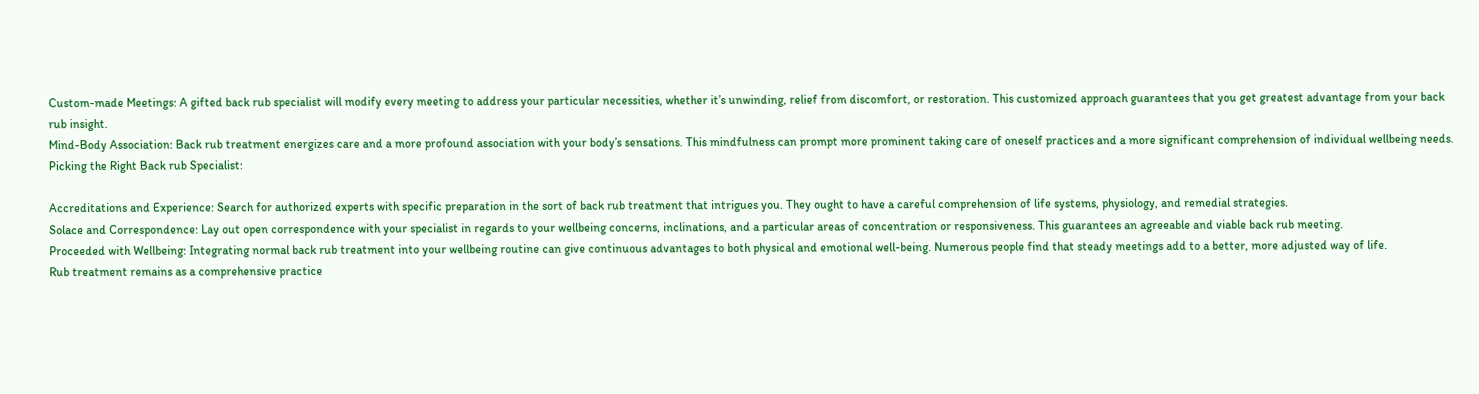Custom-made Meetings: A gifted back rub specialist will modify every meeting to address your particular necessities, whether it’s unwinding, relief from discomfort, or restoration. This customized approach guarantees that you get greatest advantage from your back rub insight.
Mind-Body Association: Back rub treatment energizes care and a more profound association with your body’s sensations. This mindfulness can prompt more prominent taking care of oneself practices and a more significant comprehension of individual wellbeing needs.
Picking the Right Back rub Specialist:

Accreditations and Experience: Search for authorized experts with specific preparation in the sort of back rub treatment that intrigues you. They ought to have a careful comprehension of life systems, physiology, and remedial strategies.
Solace and Correspondence: Lay out open correspondence with your specialist in regards to your wellbeing concerns, inclinations, and a particular areas of concentration or responsiveness. This guarantees an agreeable and viable back rub meeting.
Proceeded with Wellbeing: Integrating normal back rub treatment into your wellbeing routine can give continuous advantages to both physical and emotional well-being. Numerous people find that steady meetings add to a better, more adjusted way of life.
Rub treatment remains as a comprehensive practice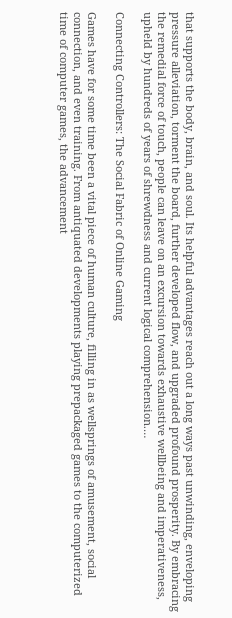that supports the body, brain, and soul. Its helpful advantages reach out a long ways past unwinding, enveloping pressure alleviation, torment the board, further developed flow, and upgraded profound prosperity. By embracing the remedial force of touch, people can leave on an excursion towards exhaustive wellbeing and imperativeness, upheld by hundreds of years of shrewdness and current logical comprehension.…

Connecting Controllers: The Social Fabric of Online Gaming

Games have for some time been a vital piece of human culture, filling in as wellsprings of amusement, social connection, and even training. From antiquated developments playing prepackaged games to the computerized time of computer games, the advancement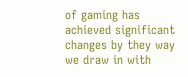of gaming has achieved significant changes by they way we draw in with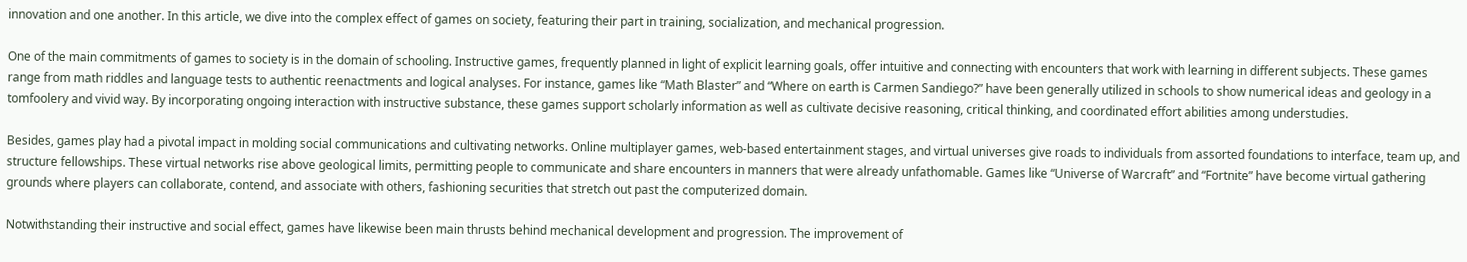innovation and one another. In this article, we dive into the complex effect of games on society, featuring their part in training, socialization, and mechanical progression.

One of the main commitments of games to society is in the domain of schooling. Instructive games, frequently planned in light of explicit learning goals, offer intuitive and connecting with encounters that work with learning in different subjects. These games range from math riddles and language tests to authentic reenactments and logical analyses. For instance, games like “Math Blaster” and “Where on earth is Carmen Sandiego?” have been generally utilized in schools to show numerical ideas and geology in a tomfoolery and vivid way. By incorporating ongoing interaction with instructive substance, these games support scholarly information as well as cultivate decisive reasoning, critical thinking, and coordinated effort abilities among understudies.

Besides, games play had a pivotal impact in molding social communications and cultivating networks. Online multiplayer games, web-based entertainment stages, and virtual universes give roads to individuals from assorted foundations to interface, team up, and structure fellowships. These virtual networks rise above geological limits, permitting people to communicate and share encounters in manners that were already unfathomable. Games like “Universe of Warcraft” and “Fortnite” have become virtual gathering grounds where players can collaborate, contend, and associate with others, fashioning securities that stretch out past the computerized domain.

Notwithstanding their instructive and social effect, games have likewise been main thrusts behind mechanical development and progression. The improvement of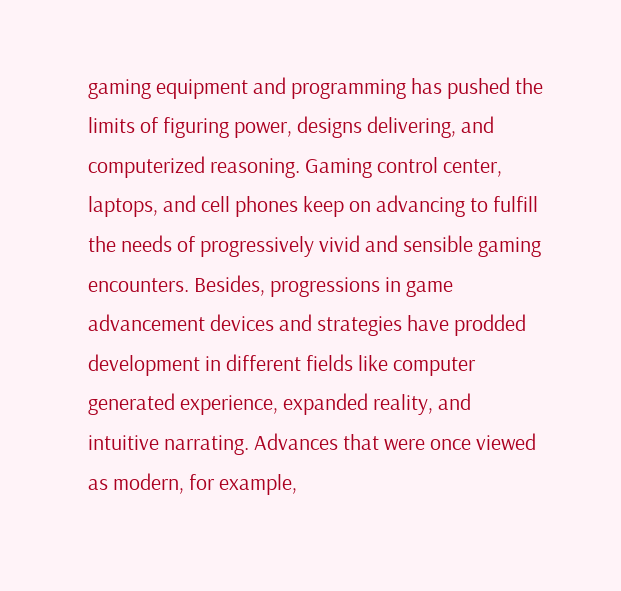gaming equipment and programming has pushed the limits of figuring power, designs delivering, and computerized reasoning. Gaming control center, laptops, and cell phones keep on advancing to fulfill the needs of progressively vivid and sensible gaming encounters. Besides, progressions in game advancement devices and strategies have prodded development in different fields like computer generated experience, expanded reality, and intuitive narrating. Advances that were once viewed as modern, for example,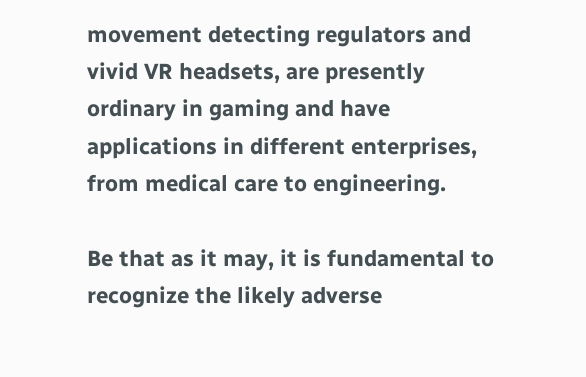movement detecting regulators and vivid VR headsets, are presently ordinary in gaming and have applications in different enterprises, from medical care to engineering.

Be that as it may, it is fundamental to recognize the likely adverse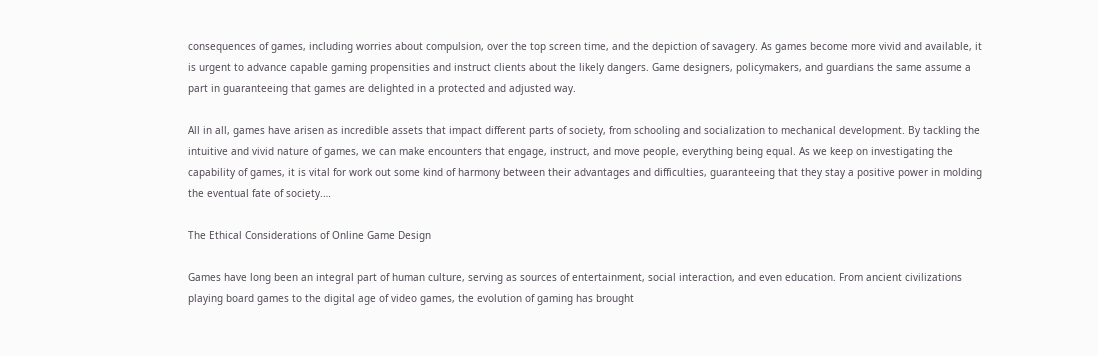consequences of games, including worries about compulsion, over the top screen time, and the depiction of savagery. As games become more vivid and available, it is urgent to advance capable gaming propensities and instruct clients about the likely dangers. Game designers, policymakers, and guardians the same assume a part in guaranteeing that games are delighted in a protected and adjusted way.

All in all, games have arisen as incredible assets that impact different parts of society, from schooling and socialization to mechanical development. By tackling the intuitive and vivid nature of games, we can make encounters that engage, instruct, and move people, everything being equal. As we keep on investigating the capability of games, it is vital for work out some kind of harmony between their advantages and difficulties, guaranteeing that they stay a positive power in molding the eventual fate of society.…

The Ethical Considerations of Online Game Design

Games have long been an integral part of human culture, serving as sources of entertainment, social interaction, and even education. From ancient civilizations playing board games to the digital age of video games, the evolution of gaming has brought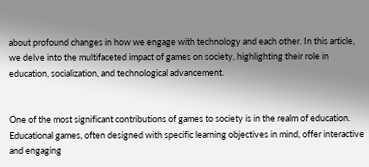about profound changes in how we engage with technology and each other. In this article, we delve into the multifaceted impact of games on society, highlighting their role in education, socialization, and technological advancement.


One of the most significant contributions of games to society is in the realm of education. Educational games, often designed with specific learning objectives in mind, offer interactive and engaging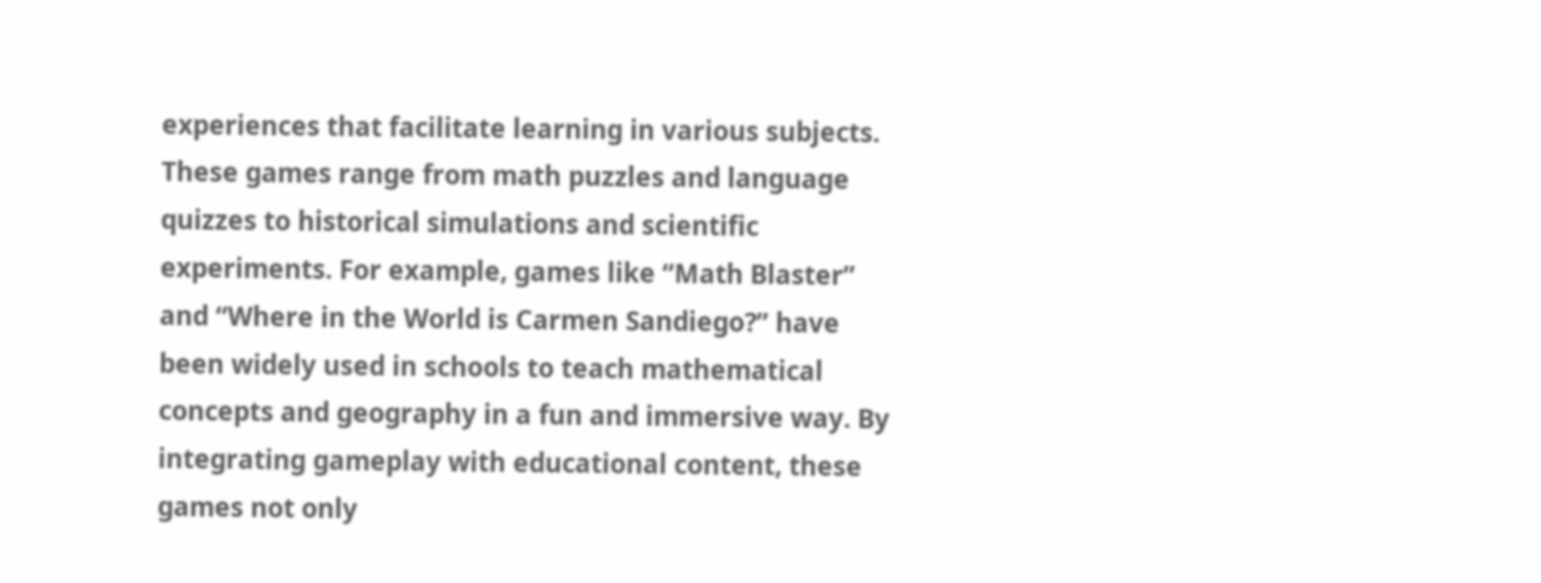experiences that facilitate learning in various subjects. These games range from math puzzles and language quizzes to historical simulations and scientific experiments. For example, games like “Math Blaster” and “Where in the World is Carmen Sandiego?” have been widely used in schools to teach mathematical concepts and geography in a fun and immersive way. By integrating gameplay with educational content, these games not only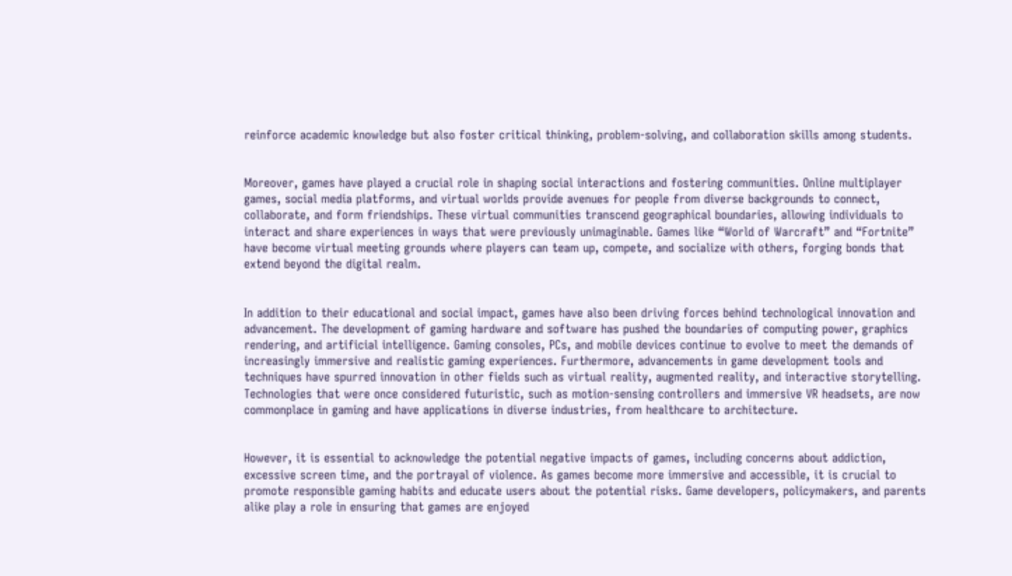reinforce academic knowledge but also foster critical thinking, problem-solving, and collaboration skills among students.


Moreover, games have played a crucial role in shaping social interactions and fostering communities. Online multiplayer games, social media platforms, and virtual worlds provide avenues for people from diverse backgrounds to connect, collaborate, and form friendships. These virtual communities transcend geographical boundaries, allowing individuals to interact and share experiences in ways that were previously unimaginable. Games like “World of Warcraft” and “Fortnite” have become virtual meeting grounds where players can team up, compete, and socialize with others, forging bonds that extend beyond the digital realm.


In addition to their educational and social impact, games have also been driving forces behind technological innovation and advancement. The development of gaming hardware and software has pushed the boundaries of computing power, graphics rendering, and artificial intelligence. Gaming consoles, PCs, and mobile devices continue to evolve to meet the demands of increasingly immersive and realistic gaming experiences. Furthermore, advancements in game development tools and techniques have spurred innovation in other fields such as virtual reality, augmented reality, and interactive storytelling. Technologies that were once considered futuristic, such as motion-sensing controllers and immersive VR headsets, are now commonplace in gaming and have applications in diverse industries, from healthcare to architecture.


However, it is essential to acknowledge the potential negative impacts of games, including concerns about addiction, excessive screen time, and the portrayal of violence. As games become more immersive and accessible, it is crucial to promote responsible gaming habits and educate users about the potential risks. Game developers, policymakers, and parents alike play a role in ensuring that games are enjoyed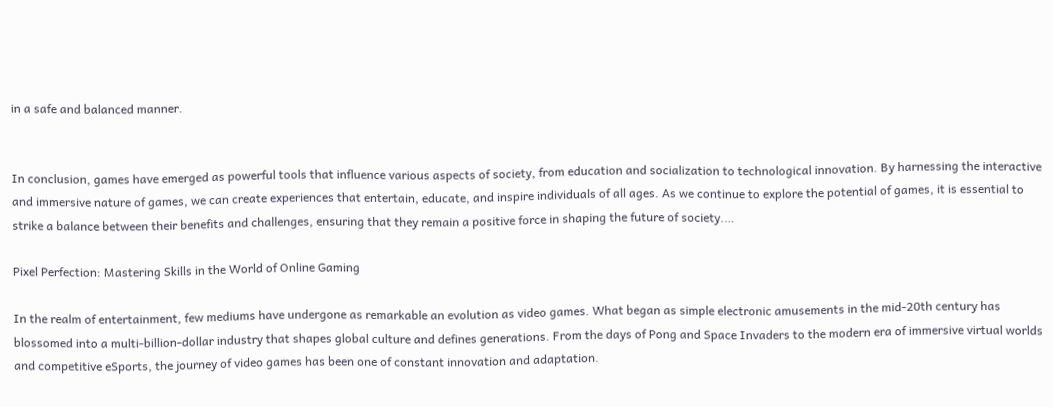in a safe and balanced manner.


In conclusion, games have emerged as powerful tools that influence various aspects of society, from education and socialization to technological innovation. By harnessing the interactive and immersive nature of games, we can create experiences that entertain, educate, and inspire individuals of all ages. As we continue to explore the potential of games, it is essential to strike a balance between their benefits and challenges, ensuring that they remain a positive force in shaping the future of society.…

Pixel Perfection: Mastering Skills in the World of Online Gaming

In the realm of entertainment, few mediums have undergone as remarkable an evolution as video games. What began as simple electronic amusements in the mid-20th century has blossomed into a multi-billion-dollar industry that shapes global culture and defines generations. From the days of Pong and Space Invaders to the modern era of immersive virtual worlds and competitive eSports, the journey of video games has been one of constant innovation and adaptation.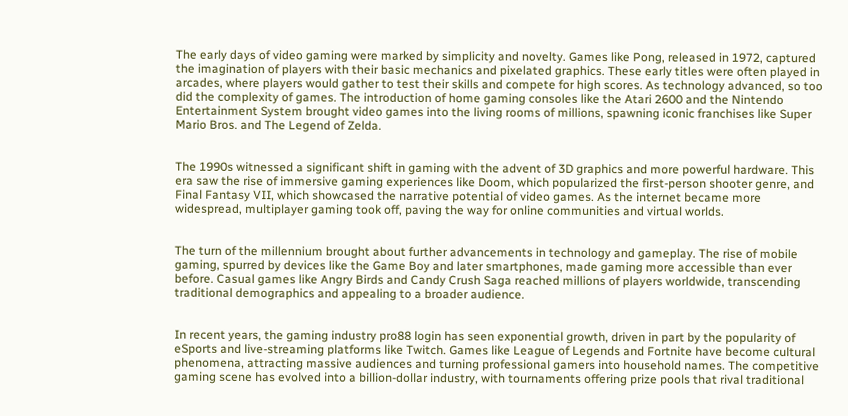The early days of video gaming were marked by simplicity and novelty. Games like Pong, released in 1972, captured the imagination of players with their basic mechanics and pixelated graphics. These early titles were often played in arcades, where players would gather to test their skills and compete for high scores. As technology advanced, so too did the complexity of games. The introduction of home gaming consoles like the Atari 2600 and the Nintendo Entertainment System brought video games into the living rooms of millions, spawning iconic franchises like Super Mario Bros. and The Legend of Zelda.


The 1990s witnessed a significant shift in gaming with the advent of 3D graphics and more powerful hardware. This era saw the rise of immersive gaming experiences like Doom, which popularized the first-person shooter genre, and Final Fantasy VII, which showcased the narrative potential of video games. As the internet became more widespread, multiplayer gaming took off, paving the way for online communities and virtual worlds.


The turn of the millennium brought about further advancements in technology and gameplay. The rise of mobile gaming, spurred by devices like the Game Boy and later smartphones, made gaming more accessible than ever before. Casual games like Angry Birds and Candy Crush Saga reached millions of players worldwide, transcending traditional demographics and appealing to a broader audience.


In recent years, the gaming industry pro88 login has seen exponential growth, driven in part by the popularity of eSports and live-streaming platforms like Twitch. Games like League of Legends and Fortnite have become cultural phenomena, attracting massive audiences and turning professional gamers into household names. The competitive gaming scene has evolved into a billion-dollar industry, with tournaments offering prize pools that rival traditional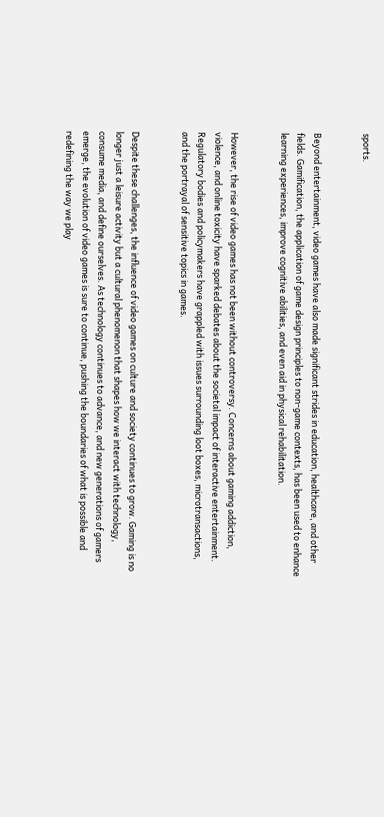sports.


Beyond entertainment, video games have also made significant strides in education, healthcare, and other fields. Gamification, the application of game design principles to non-game contexts, has been used to enhance learning experiences, improve cognitive abilities, and even aid in physical rehabilitation.


However, the rise of video games has not been without controversy. Concerns about gaming addiction, violence, and online toxicity have sparked debates about the societal impact of interactive entertainment. Regulatory bodies and policymakers have grappled with issues surrounding loot boxes, microtransactions, and the portrayal of sensitive topics in games.


Despite these challenges, the influence of video games on culture and society continues to grow. Gaming is no longer just a leisure activity but a cultural phenomenon that shapes how we interact with technology, consume media, and define ourselves. As technology continues to advance, and new generations of gamers emerge, the evolution of video games is sure to continue, pushing the boundaries of what is possible and redefining the way we play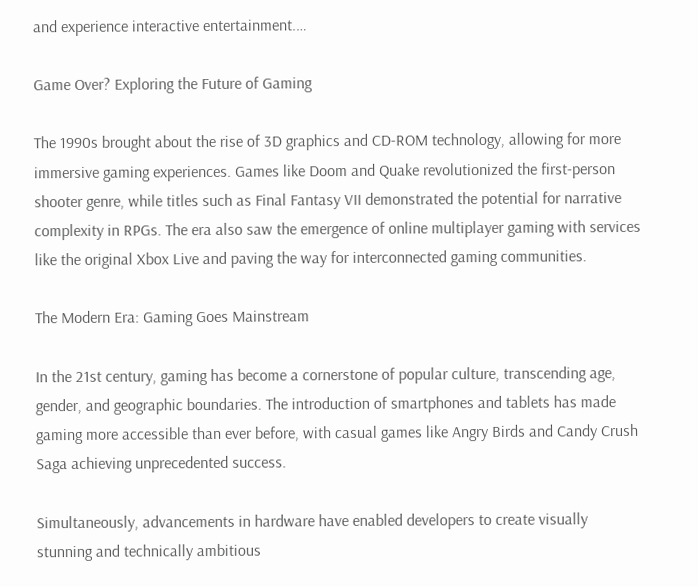and experience interactive entertainment.…

Game Over? Exploring the Future of Gaming

The 1990s brought about the rise of 3D graphics and CD-ROM technology, allowing for more immersive gaming experiences. Games like Doom and Quake revolutionized the first-person shooter genre, while titles such as Final Fantasy VII demonstrated the potential for narrative complexity in RPGs. The era also saw the emergence of online multiplayer gaming with services like the original Xbox Live and paving the way for interconnected gaming communities.

The Modern Era: Gaming Goes Mainstream

In the 21st century, gaming has become a cornerstone of popular culture, transcending age, gender, and geographic boundaries. The introduction of smartphones and tablets has made gaming more accessible than ever before, with casual games like Angry Birds and Candy Crush Saga achieving unprecedented success.

Simultaneously, advancements in hardware have enabled developers to create visually stunning and technically ambitious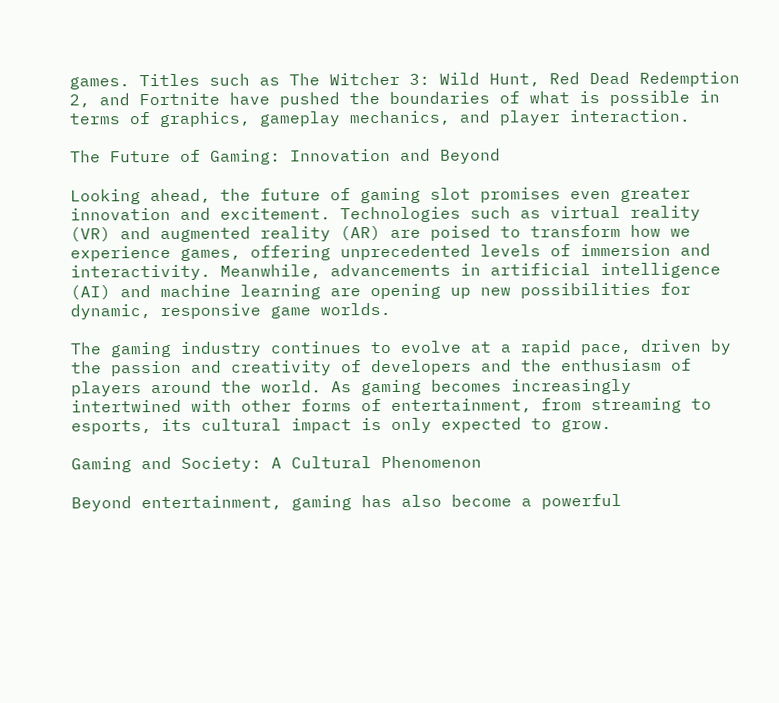games. Titles such as The Witcher 3: Wild Hunt, Red Dead Redemption 2, and Fortnite have pushed the boundaries of what is possible in terms of graphics, gameplay mechanics, and player interaction.

The Future of Gaming: Innovation and Beyond

Looking ahead, the future of gaming slot promises even greater innovation and excitement. Technologies such as virtual reality (VR) and augmented reality (AR) are poised to transform how we experience games, offering unprecedented levels of immersion and interactivity. Meanwhile, advancements in artificial intelligence (AI) and machine learning are opening up new possibilities for dynamic, responsive game worlds.

The gaming industry continues to evolve at a rapid pace, driven by the passion and creativity of developers and the enthusiasm of players around the world. As gaming becomes increasingly intertwined with other forms of entertainment, from streaming to esports, its cultural impact is only expected to grow.

Gaming and Society: A Cultural Phenomenon

Beyond entertainment, gaming has also become a powerful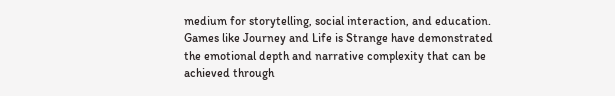medium for storytelling, social interaction, and education. Games like Journey and Life is Strange have demonstrated the emotional depth and narrative complexity that can be achieved through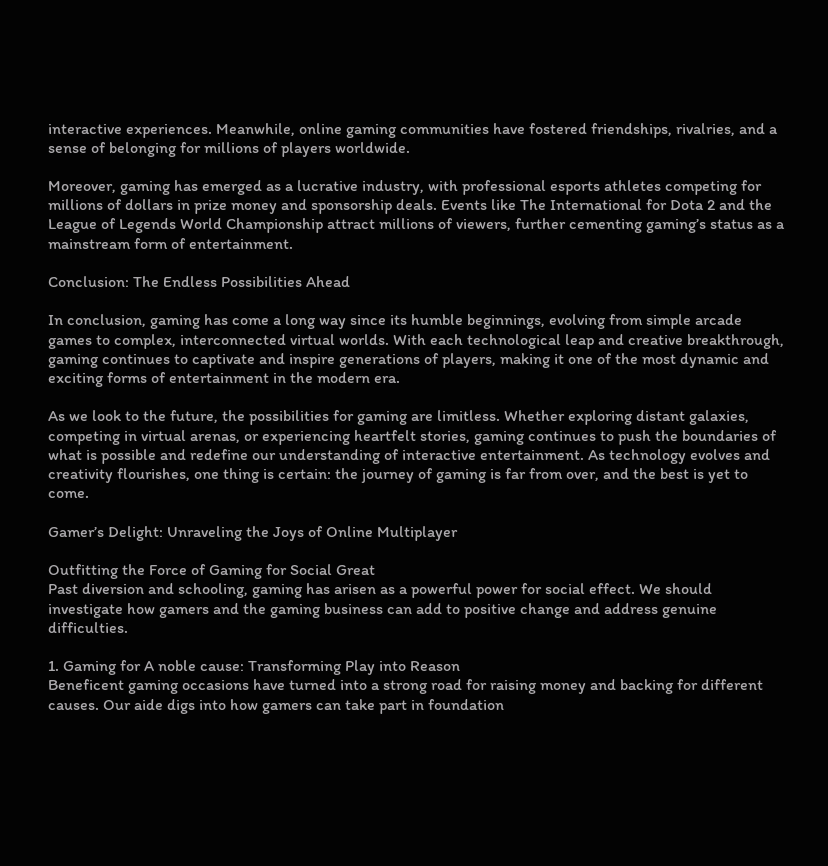interactive experiences. Meanwhile, online gaming communities have fostered friendships, rivalries, and a sense of belonging for millions of players worldwide.

Moreover, gaming has emerged as a lucrative industry, with professional esports athletes competing for millions of dollars in prize money and sponsorship deals. Events like The International for Dota 2 and the League of Legends World Championship attract millions of viewers, further cementing gaming’s status as a mainstream form of entertainment.

Conclusion: The Endless Possibilities Ahead

In conclusion, gaming has come a long way since its humble beginnings, evolving from simple arcade games to complex, interconnected virtual worlds. With each technological leap and creative breakthrough, gaming continues to captivate and inspire generations of players, making it one of the most dynamic and exciting forms of entertainment in the modern era.

As we look to the future, the possibilities for gaming are limitless. Whether exploring distant galaxies, competing in virtual arenas, or experiencing heartfelt stories, gaming continues to push the boundaries of what is possible and redefine our understanding of interactive entertainment. As technology evolves and creativity flourishes, one thing is certain: the journey of gaming is far from over, and the best is yet to come.

Gamer’s Delight: Unraveling the Joys of Online Multiplayer

Outfitting the Force of Gaming for Social Great
Past diversion and schooling, gaming has arisen as a powerful power for social effect. We should investigate how gamers and the gaming business can add to positive change and address genuine difficulties.

1. Gaming for A noble cause: Transforming Play into Reason
Beneficent gaming occasions have turned into a strong road for raising money and backing for different causes. Our aide digs into how gamers can take part in foundation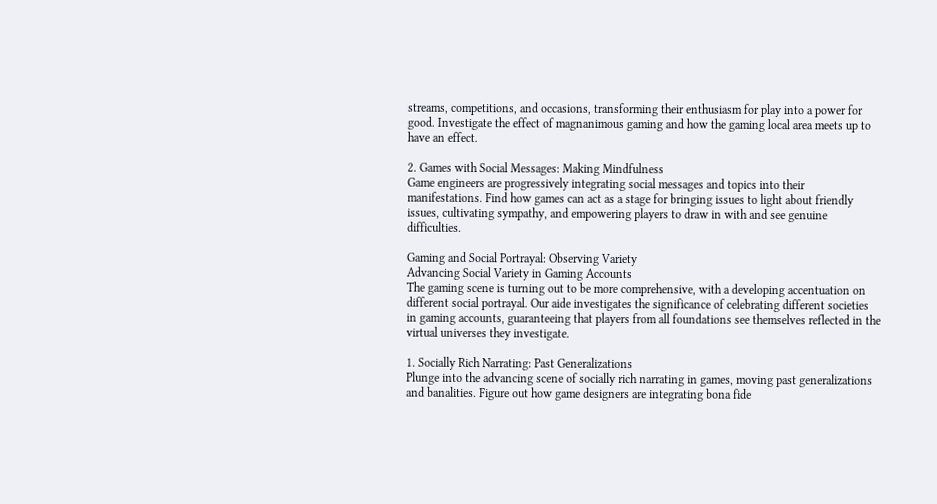streams, competitions, and occasions, transforming their enthusiasm for play into a power for good. Investigate the effect of magnanimous gaming and how the gaming local area meets up to have an effect.

2. Games with Social Messages: Making Mindfulness
Game engineers are progressively integrating social messages and topics into their manifestations. Find how games can act as a stage for bringing issues to light about friendly issues, cultivating sympathy, and empowering players to draw in with and see genuine difficulties.

Gaming and Social Portrayal: Observing Variety
Advancing Social Variety in Gaming Accounts
The gaming scene is turning out to be more comprehensive, with a developing accentuation on different social portrayal. Our aide investigates the significance of celebrating different societies in gaming accounts, guaranteeing that players from all foundations see themselves reflected in the virtual universes they investigate.

1. Socially Rich Narrating: Past Generalizations
Plunge into the advancing scene of socially rich narrating in games, moving past generalizations and banalities. Figure out how game designers are integrating bona fide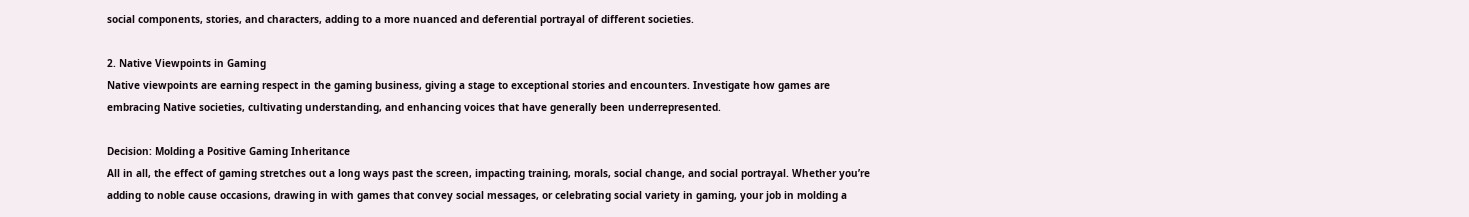social components, stories, and characters, adding to a more nuanced and deferential portrayal of different societies.

2. Native Viewpoints in Gaming
Native viewpoints are earning respect in the gaming business, giving a stage to exceptional stories and encounters. Investigate how games are embracing Native societies, cultivating understanding, and enhancing voices that have generally been underrepresented.

Decision: Molding a Positive Gaming Inheritance
All in all, the effect of gaming stretches out a long ways past the screen, impacting training, morals, social change, and social portrayal. Whether you’re adding to noble cause occasions, drawing in with games that convey social messages, or celebrating social variety in gaming, your job in molding a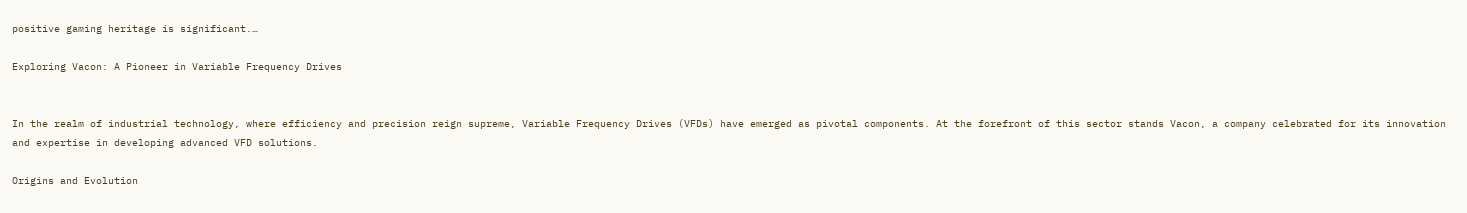positive gaming heritage is significant.…

Exploring Vacon: A Pioneer in Variable Frequency Drives


In the realm of industrial technology, where efficiency and precision reign supreme, Variable Frequency Drives (VFDs) have emerged as pivotal components. At the forefront of this sector stands Vacon, a company celebrated for its innovation and expertise in developing advanced VFD solutions.

Origins and Evolution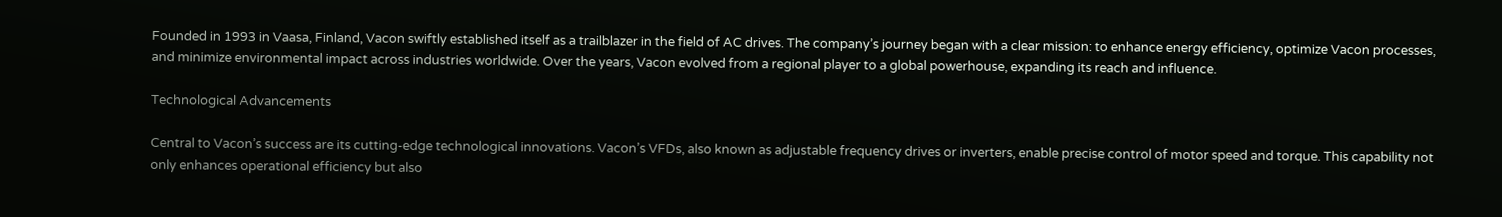Founded in 1993 in Vaasa, Finland, Vacon swiftly established itself as a trailblazer in the field of AC drives. The company’s journey began with a clear mission: to enhance energy efficiency, optimize Vacon processes, and minimize environmental impact across industries worldwide. Over the years, Vacon evolved from a regional player to a global powerhouse, expanding its reach and influence.

Technological Advancements

Central to Vacon’s success are its cutting-edge technological innovations. Vacon’s VFDs, also known as adjustable frequency drives or inverters, enable precise control of motor speed and torque. This capability not only enhances operational efficiency but also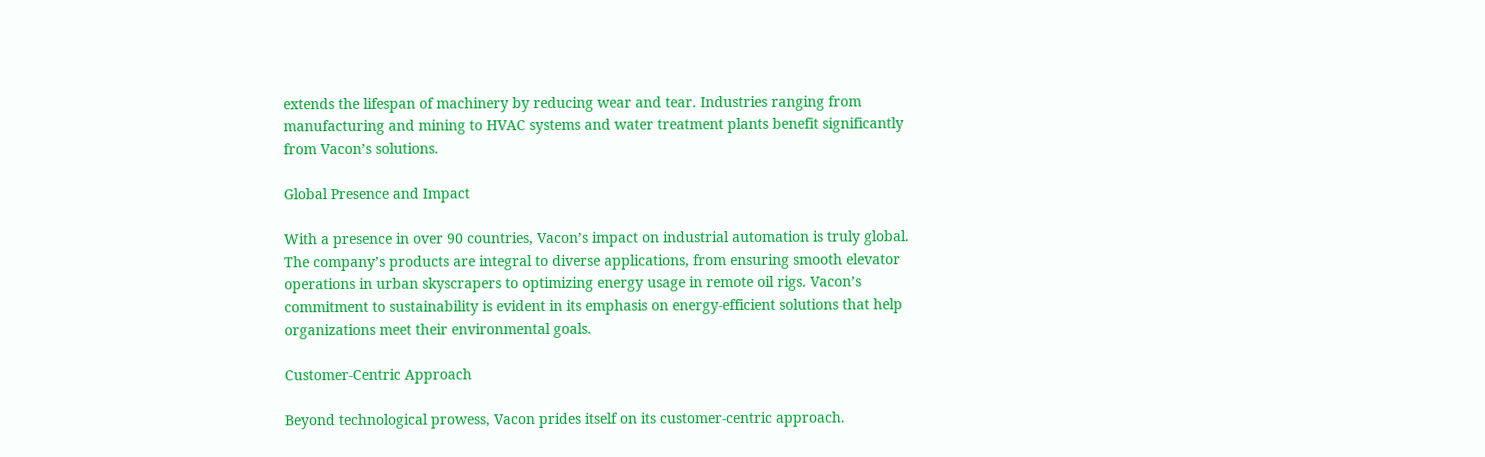extends the lifespan of machinery by reducing wear and tear. Industries ranging from manufacturing and mining to HVAC systems and water treatment plants benefit significantly from Vacon’s solutions.

Global Presence and Impact

With a presence in over 90 countries, Vacon’s impact on industrial automation is truly global. The company’s products are integral to diverse applications, from ensuring smooth elevator operations in urban skyscrapers to optimizing energy usage in remote oil rigs. Vacon’s commitment to sustainability is evident in its emphasis on energy-efficient solutions that help organizations meet their environmental goals.

Customer-Centric Approach

Beyond technological prowess, Vacon prides itself on its customer-centric approach.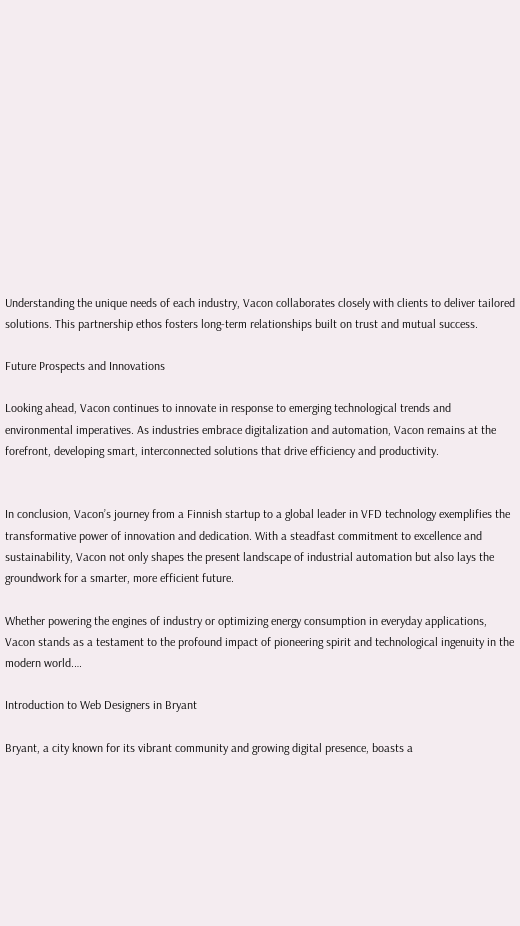Understanding the unique needs of each industry, Vacon collaborates closely with clients to deliver tailored solutions. This partnership ethos fosters long-term relationships built on trust and mutual success.

Future Prospects and Innovations

Looking ahead, Vacon continues to innovate in response to emerging technological trends and environmental imperatives. As industries embrace digitalization and automation, Vacon remains at the forefront, developing smart, interconnected solutions that drive efficiency and productivity.


In conclusion, Vacon’s journey from a Finnish startup to a global leader in VFD technology exemplifies the transformative power of innovation and dedication. With a steadfast commitment to excellence and sustainability, Vacon not only shapes the present landscape of industrial automation but also lays the groundwork for a smarter, more efficient future.

Whether powering the engines of industry or optimizing energy consumption in everyday applications, Vacon stands as a testament to the profound impact of pioneering spirit and technological ingenuity in the modern world.…

Introduction to Web Designers in Bryant

Bryant, a city known for its vibrant community and growing digital presence, boasts a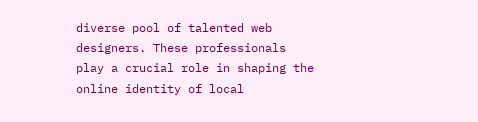diverse pool of talented web designers. These professionals play a crucial role in shaping the online identity of local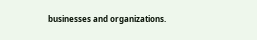businesses and organizations.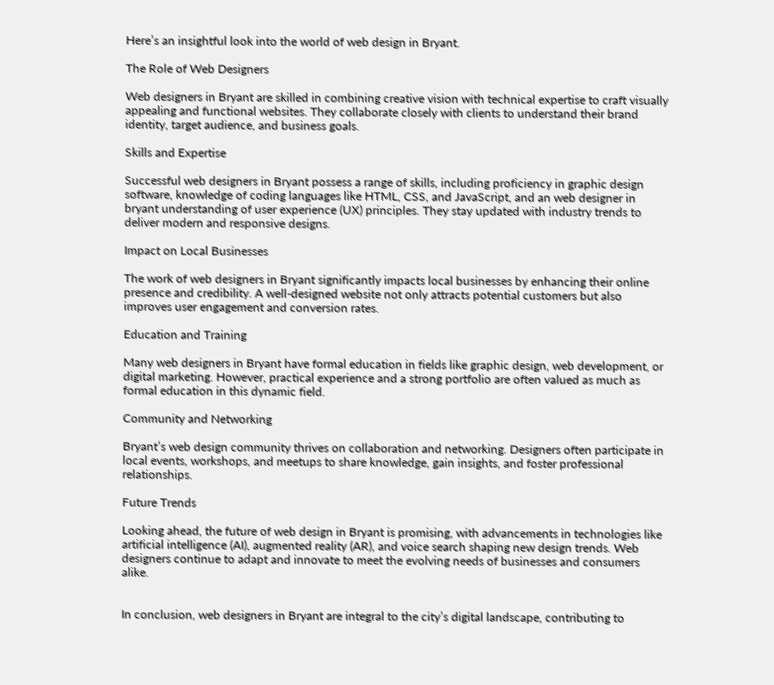Here’s an insightful look into the world of web design in Bryant.

The Role of Web Designers

Web designers in Bryant are skilled in combining creative vision with technical expertise to craft visually appealing and functional websites. They collaborate closely with clients to understand their brand identity, target audience, and business goals.

Skills and Expertise

Successful web designers in Bryant possess a range of skills, including proficiency in graphic design software, knowledge of coding languages like HTML, CSS, and JavaScript, and an web designer in bryant understanding of user experience (UX) principles. They stay updated with industry trends to deliver modern and responsive designs.

Impact on Local Businesses

The work of web designers in Bryant significantly impacts local businesses by enhancing their online presence and credibility. A well-designed website not only attracts potential customers but also improves user engagement and conversion rates.

Education and Training

Many web designers in Bryant have formal education in fields like graphic design, web development, or digital marketing. However, practical experience and a strong portfolio are often valued as much as formal education in this dynamic field.

Community and Networking

Bryant’s web design community thrives on collaboration and networking. Designers often participate in local events, workshops, and meetups to share knowledge, gain insights, and foster professional relationships.

Future Trends

Looking ahead, the future of web design in Bryant is promising, with advancements in technologies like artificial intelligence (AI), augmented reality (AR), and voice search shaping new design trends. Web designers continue to adapt and innovate to meet the evolving needs of businesses and consumers alike.


In conclusion, web designers in Bryant are integral to the city’s digital landscape, contributing to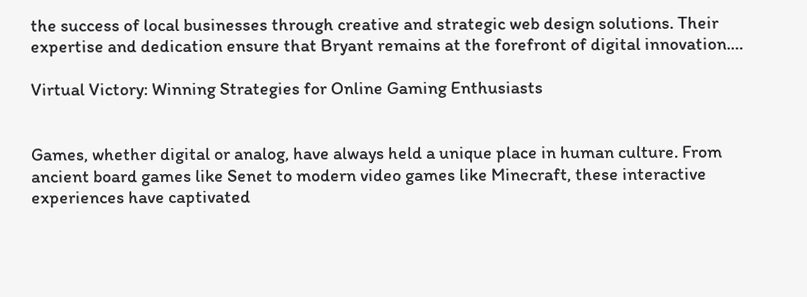the success of local businesses through creative and strategic web design solutions. Their expertise and dedication ensure that Bryant remains at the forefront of digital innovation.…

Virtual Victory: Winning Strategies for Online Gaming Enthusiasts


Games, whether digital or analog, have always held a unique place in human culture. From ancient board games like Senet to modern video games like Minecraft, these interactive experiences have captivated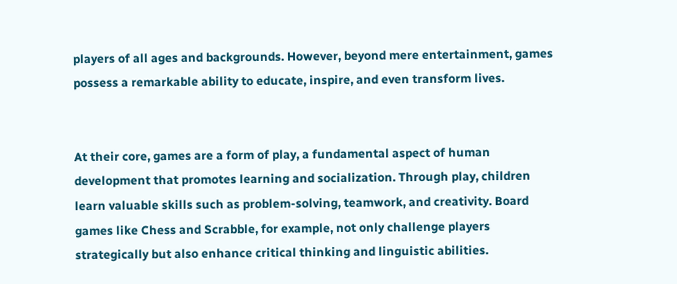players of all ages and backgrounds. However, beyond mere entertainment, games possess a remarkable ability to educate, inspire, and even transform lives.


At their core, games are a form of play, a fundamental aspect of human development that promotes learning and socialization. Through play, children learn valuable skills such as problem-solving, teamwork, and creativity. Board games like Chess and Scrabble, for example, not only challenge players strategically but also enhance critical thinking and linguistic abilities.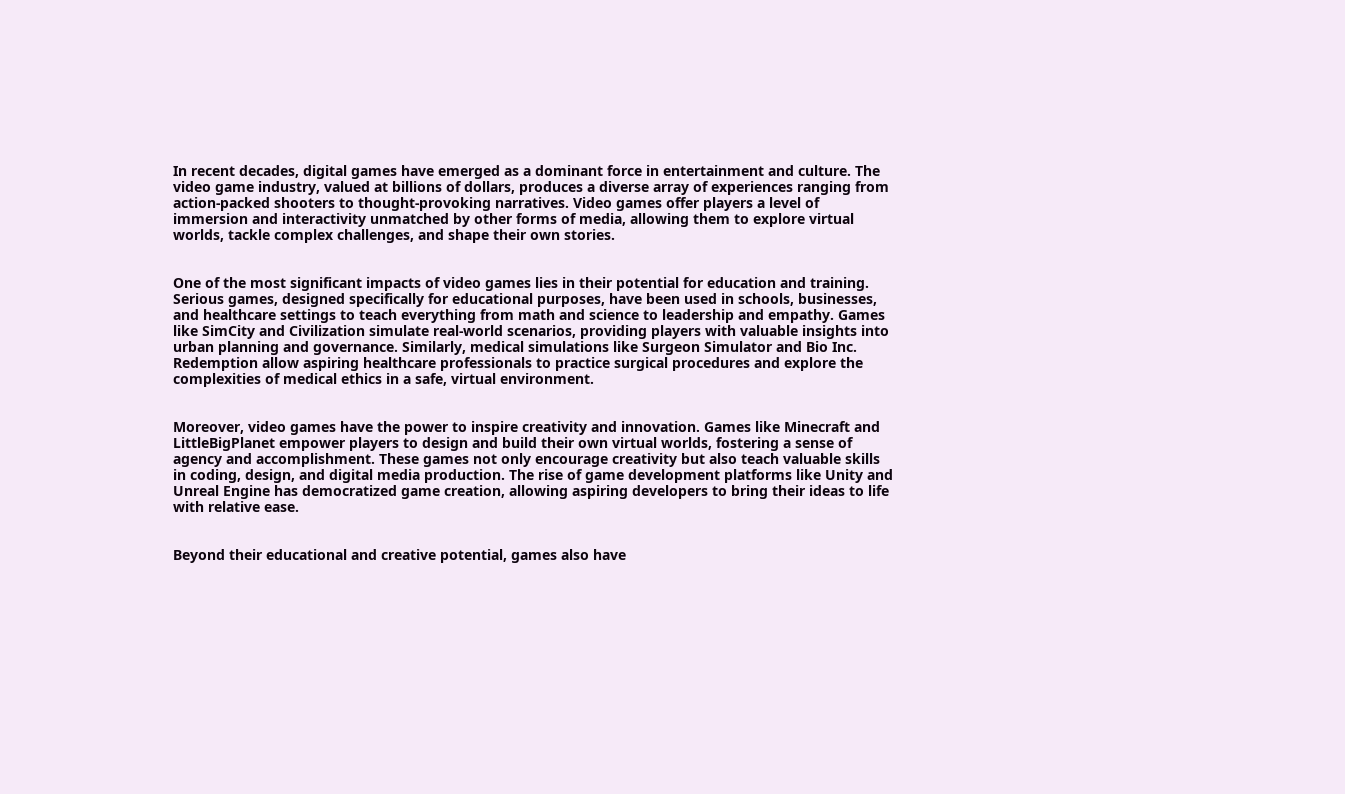In recent decades, digital games have emerged as a dominant force in entertainment and culture. The video game industry, valued at billions of dollars, produces a diverse array of experiences ranging from action-packed shooters to thought-provoking narratives. Video games offer players a level of immersion and interactivity unmatched by other forms of media, allowing them to explore virtual worlds, tackle complex challenges, and shape their own stories.


One of the most significant impacts of video games lies in their potential for education and training. Serious games, designed specifically for educational purposes, have been used in schools, businesses, and healthcare settings to teach everything from math and science to leadership and empathy. Games like SimCity and Civilization simulate real-world scenarios, providing players with valuable insights into urban planning and governance. Similarly, medical simulations like Surgeon Simulator and Bio Inc. Redemption allow aspiring healthcare professionals to practice surgical procedures and explore the complexities of medical ethics in a safe, virtual environment.


Moreover, video games have the power to inspire creativity and innovation. Games like Minecraft and LittleBigPlanet empower players to design and build their own virtual worlds, fostering a sense of agency and accomplishment. These games not only encourage creativity but also teach valuable skills in coding, design, and digital media production. The rise of game development platforms like Unity and Unreal Engine has democratized game creation, allowing aspiring developers to bring their ideas to life with relative ease.


Beyond their educational and creative potential, games also have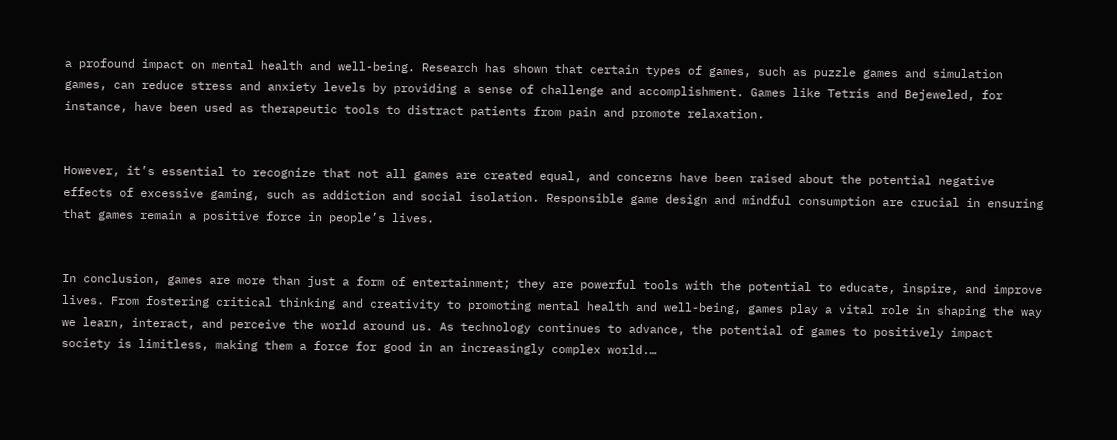a profound impact on mental health and well-being. Research has shown that certain types of games, such as puzzle games and simulation games, can reduce stress and anxiety levels by providing a sense of challenge and accomplishment. Games like Tetris and Bejeweled, for instance, have been used as therapeutic tools to distract patients from pain and promote relaxation.


However, it’s essential to recognize that not all games are created equal, and concerns have been raised about the potential negative effects of excessive gaming, such as addiction and social isolation. Responsible game design and mindful consumption are crucial in ensuring that games remain a positive force in people’s lives.


In conclusion, games are more than just a form of entertainment; they are powerful tools with the potential to educate, inspire, and improve lives. From fostering critical thinking and creativity to promoting mental health and well-being, games play a vital role in shaping the way we learn, interact, and perceive the world around us. As technology continues to advance, the potential of games to positively impact society is limitless, making them a force for good in an increasingly complex world.…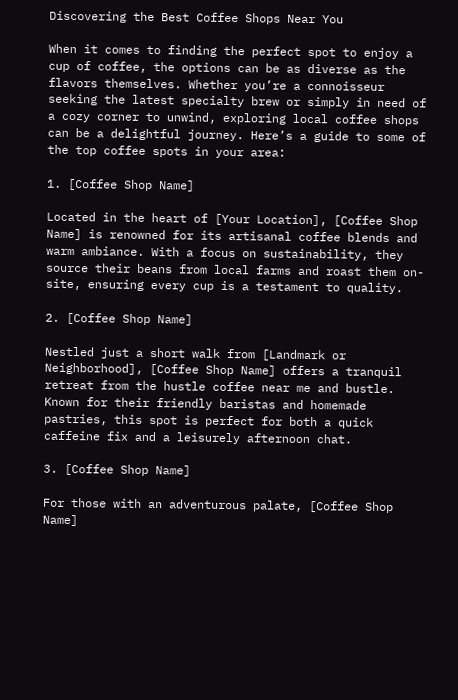Discovering the Best Coffee Shops Near You

When it comes to finding the perfect spot to enjoy a cup of coffee, the options can be as diverse as the flavors themselves. Whether you’re a connoisseur seeking the latest specialty brew or simply in need of a cozy corner to unwind, exploring local coffee shops can be a delightful journey. Here’s a guide to some of the top coffee spots in your area:

1. [Coffee Shop Name]

Located in the heart of [Your Location], [Coffee Shop Name] is renowned for its artisanal coffee blends and warm ambiance. With a focus on sustainability, they source their beans from local farms and roast them on-site, ensuring every cup is a testament to quality.

2. [Coffee Shop Name]

Nestled just a short walk from [Landmark or Neighborhood], [Coffee Shop Name] offers a tranquil retreat from the hustle coffee near me and bustle. Known for their friendly baristas and homemade pastries, this spot is perfect for both a quick caffeine fix and a leisurely afternoon chat.

3. [Coffee Shop Name]

For those with an adventurous palate, [Coffee Shop Name]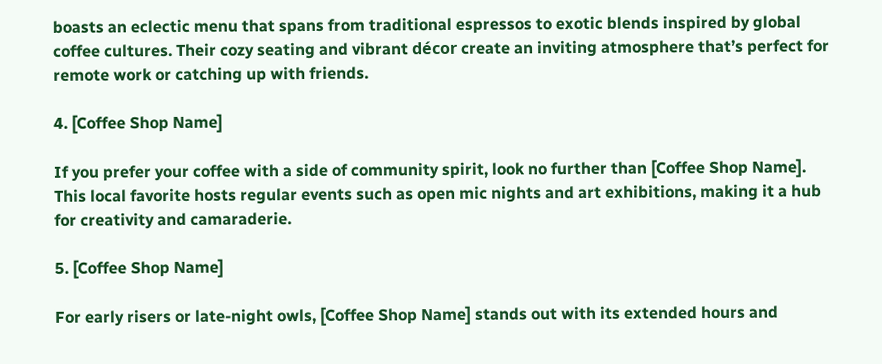boasts an eclectic menu that spans from traditional espressos to exotic blends inspired by global coffee cultures. Their cozy seating and vibrant décor create an inviting atmosphere that’s perfect for remote work or catching up with friends.

4. [Coffee Shop Name]

If you prefer your coffee with a side of community spirit, look no further than [Coffee Shop Name]. This local favorite hosts regular events such as open mic nights and art exhibitions, making it a hub for creativity and camaraderie.

5. [Coffee Shop Name]

For early risers or late-night owls, [Coffee Shop Name] stands out with its extended hours and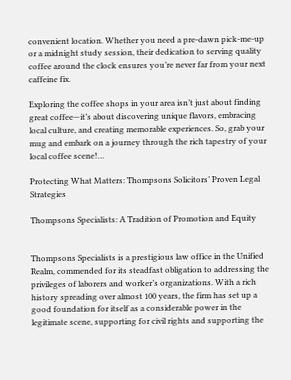convenient location. Whether you need a pre-dawn pick-me-up or a midnight study session, their dedication to serving quality coffee around the clock ensures you’re never far from your next caffeine fix.

Exploring the coffee shops in your area isn’t just about finding great coffee—it’s about discovering unique flavors, embracing local culture, and creating memorable experiences. So, grab your mug and embark on a journey through the rich tapestry of your local coffee scene!…

Protecting What Matters: Thompsons Solicitors’ Proven Legal Strategies

Thompsons Specialists: A Tradition of Promotion and Equity


Thompsons Specialists is a prestigious law office in the Unified Realm, commended for its steadfast obligation to addressing the privileges of laborers and worker’s organizations. With a rich history spreading over almost 100 years, the firm has set up a good foundation for itself as a considerable power in the legitimate scene, supporting for civil rights and supporting the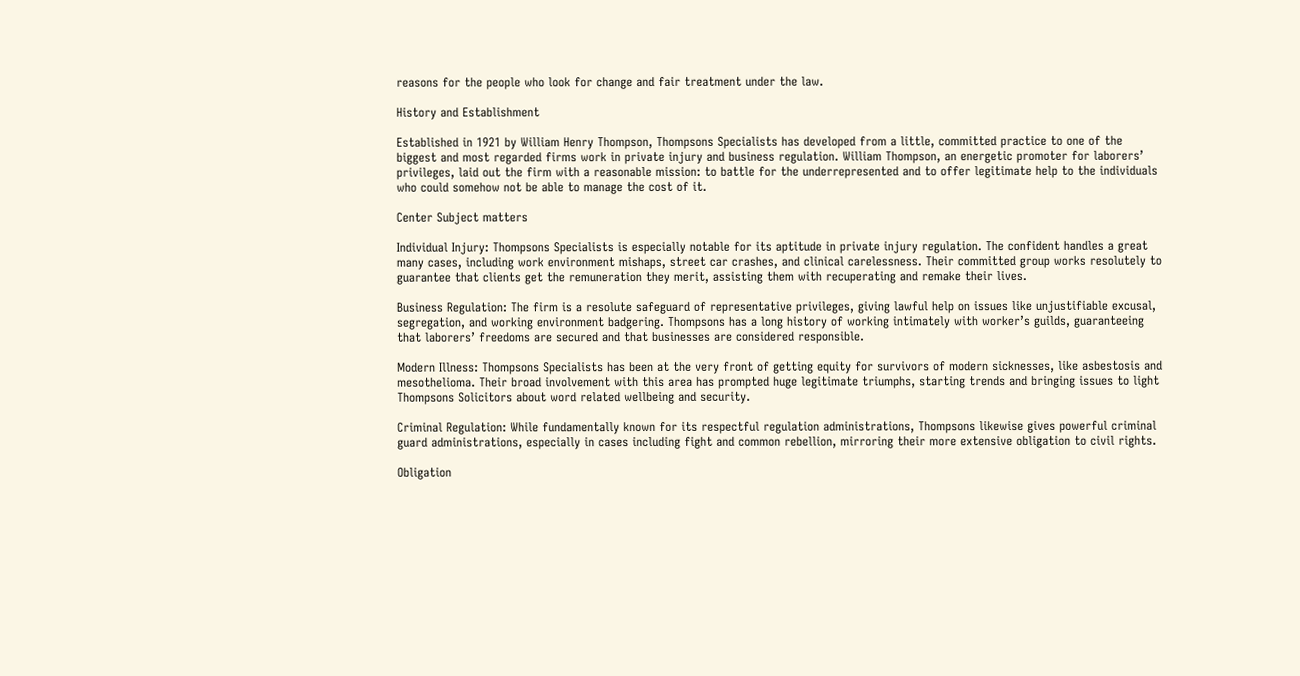reasons for the people who look for change and fair treatment under the law.

History and Establishment

Established in 1921 by William Henry Thompson, Thompsons Specialists has developed from a little, committed practice to one of the biggest and most regarded firms work in private injury and business regulation. William Thompson, an energetic promoter for laborers’ privileges, laid out the firm with a reasonable mission: to battle for the underrepresented and to offer legitimate help to the individuals who could somehow not be able to manage the cost of it.

Center Subject matters

Individual Injury: Thompsons Specialists is especially notable for its aptitude in private injury regulation. The confident handles a great many cases, including work environment mishaps, street car crashes, and clinical carelessness. Their committed group works resolutely to guarantee that clients get the remuneration they merit, assisting them with recuperating and remake their lives.

Business Regulation: The firm is a resolute safeguard of representative privileges, giving lawful help on issues like unjustifiable excusal, segregation, and working environment badgering. Thompsons has a long history of working intimately with worker’s guilds, guaranteeing that laborers’ freedoms are secured and that businesses are considered responsible.

Modern Illness: Thompsons Specialists has been at the very front of getting equity for survivors of modern sicknesses, like asbestosis and mesothelioma. Their broad involvement with this area has prompted huge legitimate triumphs, starting trends and bringing issues to light Thompsons Solicitors about word related wellbeing and security.

Criminal Regulation: While fundamentally known for its respectful regulation administrations, Thompsons likewise gives powerful criminal guard administrations, especially in cases including fight and common rebellion, mirroring their more extensive obligation to civil rights.

Obligation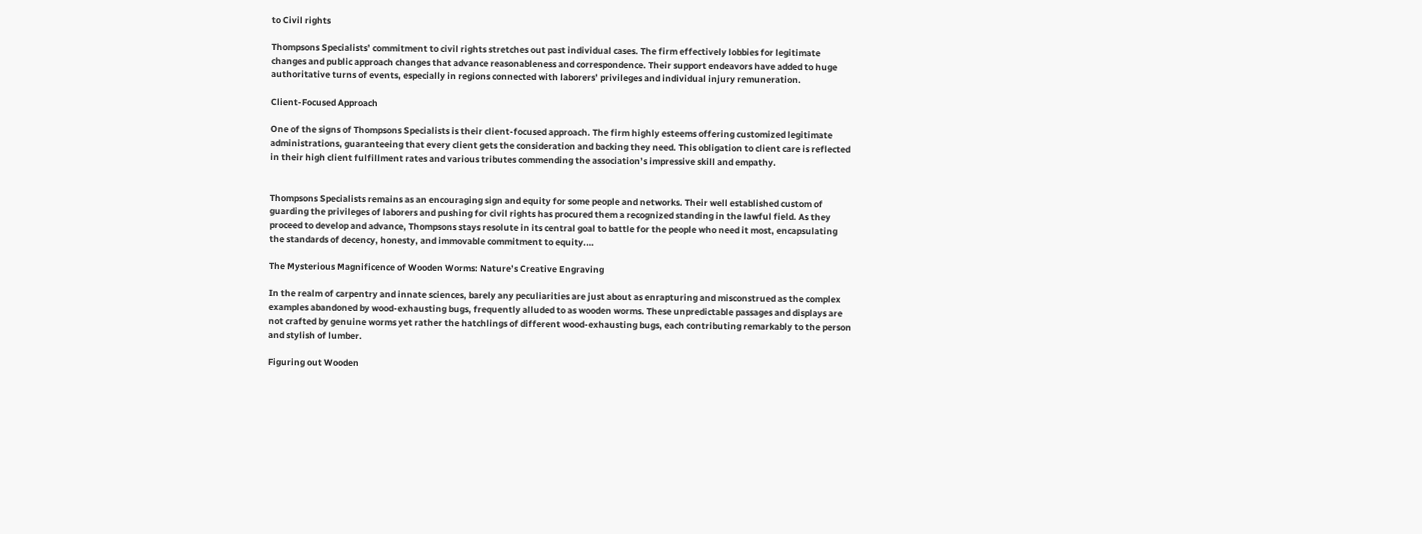to Civil rights

Thompsons Specialists’ commitment to civil rights stretches out past individual cases. The firm effectively lobbies for legitimate changes and public approach changes that advance reasonableness and correspondence. Their support endeavors have added to huge authoritative turns of events, especially in regions connected with laborers’ privileges and individual injury remuneration.

Client-Focused Approach

One of the signs of Thompsons Specialists is their client-focused approach. The firm highly esteems offering customized legitimate administrations, guaranteeing that every client gets the consideration and backing they need. This obligation to client care is reflected in their high client fulfillment rates and various tributes commending the association’s impressive skill and empathy.


Thompsons Specialists remains as an encouraging sign and equity for some people and networks. Their well established custom of guarding the privileges of laborers and pushing for civil rights has procured them a recognized standing in the lawful field. As they proceed to develop and advance, Thompsons stays resolute in its central goal to battle for the people who need it most, encapsulating the standards of decency, honesty, and immovable commitment to equity.…

The Mysterious Magnificence of Wooden Worms: Nature’s Creative Engraving

In the realm of carpentry and innate sciences, barely any peculiarities are just about as enrapturing and misconstrued as the complex examples abandoned by wood-exhausting bugs, frequently alluded to as wooden worms. These unpredictable passages and displays are not crafted by genuine worms yet rather the hatchlings of different wood-exhausting bugs, each contributing remarkably to the person and stylish of lumber.

Figuring out Wooden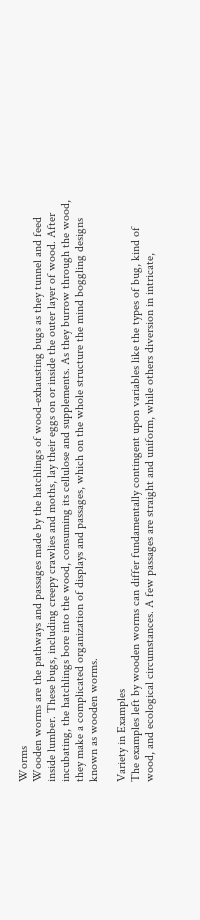Worms
Wooden worms are the pathways and passages made by the hatchlings of wood-exhausting bugs as they tunnel and feed inside lumber. These bugs, including creepy crawlies and moths, lay their eggs on or inside the outer layer of wood. After incubating, the hatchlings bore into the wood, consuming its cellulose and supplements. As they burrow through the wood, they make a complicated organization of displays and passages, which on the whole structure the mind boggling designs known as wooden worms.

Variety in Examples
The examples left by wooden worms can differ fundamentally contingent upon variables like the types of bug, kind of wood, and ecological circumstances. A few passages are straight and uniform, while others diversion in intricate,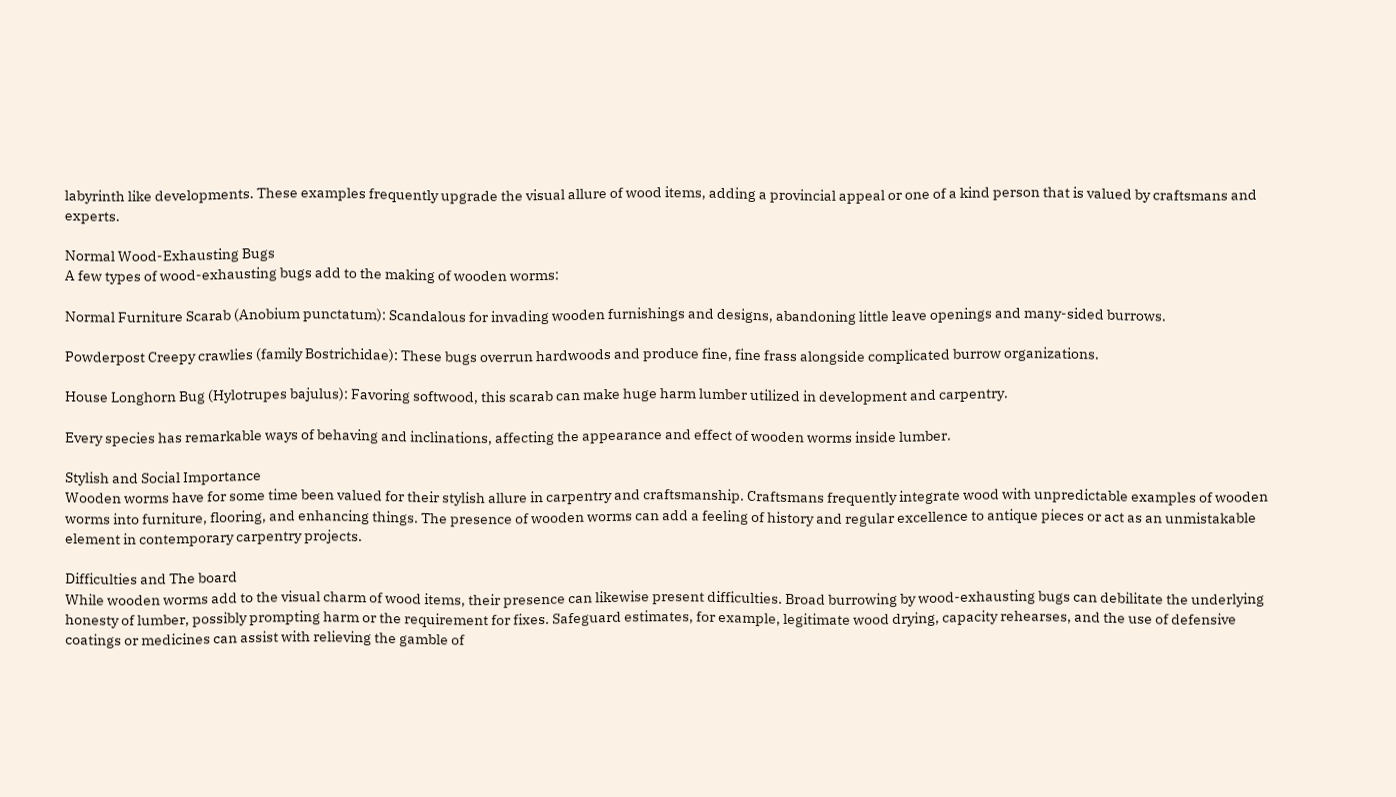labyrinth like developments. These examples frequently upgrade the visual allure of wood items, adding a provincial appeal or one of a kind person that is valued by craftsmans and experts.

Normal Wood-Exhausting Bugs
A few types of wood-exhausting bugs add to the making of wooden worms:

Normal Furniture Scarab (Anobium punctatum): Scandalous for invading wooden furnishings and designs, abandoning little leave openings and many-sided burrows.

Powderpost Creepy crawlies (family Bostrichidae): These bugs overrun hardwoods and produce fine, fine frass alongside complicated burrow organizations.

House Longhorn Bug (Hylotrupes bajulus): Favoring softwood, this scarab can make huge harm lumber utilized in development and carpentry.

Every species has remarkable ways of behaving and inclinations, affecting the appearance and effect of wooden worms inside lumber.

Stylish and Social Importance
Wooden worms have for some time been valued for their stylish allure in carpentry and craftsmanship. Craftsmans frequently integrate wood with unpredictable examples of wooden worms into furniture, flooring, and enhancing things. The presence of wooden worms can add a feeling of history and regular excellence to antique pieces or act as an unmistakable element in contemporary carpentry projects.

Difficulties and The board
While wooden worms add to the visual charm of wood items, their presence can likewise present difficulties. Broad burrowing by wood-exhausting bugs can debilitate the underlying honesty of lumber, possibly prompting harm or the requirement for fixes. Safeguard estimates, for example, legitimate wood drying, capacity rehearses, and the use of defensive coatings or medicines can assist with relieving the gamble of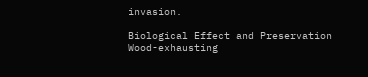invasion.

Biological Effect and Preservation
Wood-exhausting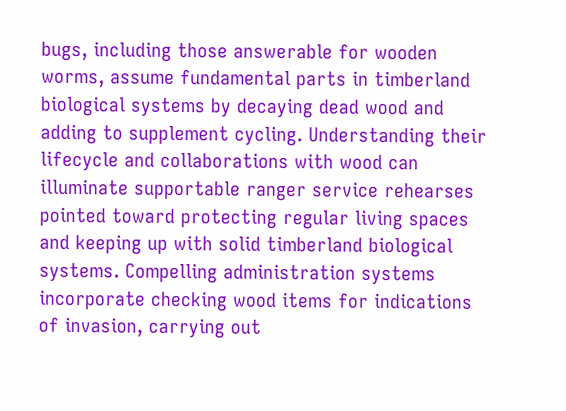bugs, including those answerable for wooden worms, assume fundamental parts in timberland biological systems by decaying dead wood and adding to supplement cycling. Understanding their lifecycle and collaborations with wood can illuminate supportable ranger service rehearses pointed toward protecting regular living spaces and keeping up with solid timberland biological systems. Compelling administration systems incorporate checking wood items for indications of invasion, carrying out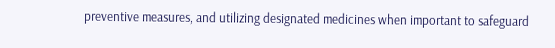preventive measures, and utilizing designated medicines when important to safeguard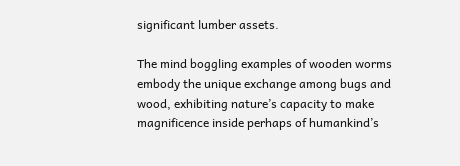significant lumber assets.

The mind boggling examples of wooden worms embody the unique exchange among bugs and wood, exhibiting nature’s capacity to make magnificence inside perhaps of humankind’s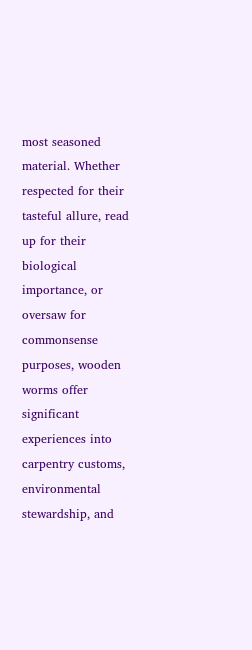most seasoned material. Whether respected for their tasteful allure, read up for their biological importance, or oversaw for commonsense purposes, wooden worms offer significant experiences into carpentry customs, environmental stewardship, and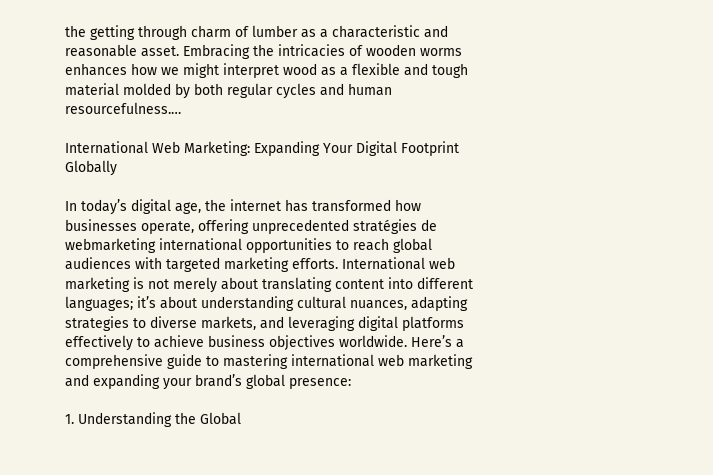the getting through charm of lumber as a characteristic and reasonable asset. Embracing the intricacies of wooden worms enhances how we might interpret wood as a flexible and tough material molded by both regular cycles and human resourcefulness.…

International Web Marketing: Expanding Your Digital Footprint Globally

In today’s digital age, the internet has transformed how businesses operate, offering unprecedented stratégies de webmarketing international opportunities to reach global audiences with targeted marketing efforts. International web marketing is not merely about translating content into different languages; it’s about understanding cultural nuances, adapting strategies to diverse markets, and leveraging digital platforms effectively to achieve business objectives worldwide. Here’s a comprehensive guide to mastering international web marketing and expanding your brand’s global presence:

1. Understanding the Global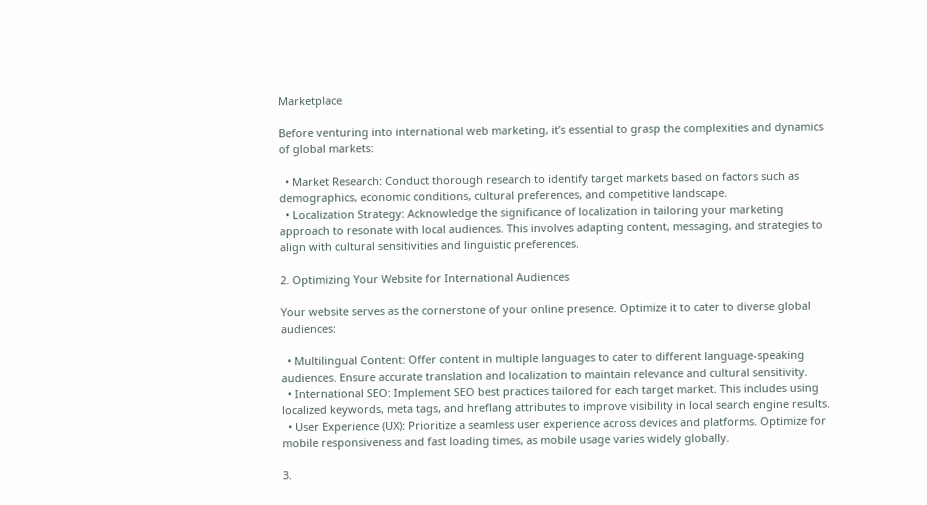Marketplace

Before venturing into international web marketing, it’s essential to grasp the complexities and dynamics of global markets:

  • Market Research: Conduct thorough research to identify target markets based on factors such as demographics, economic conditions, cultural preferences, and competitive landscape.
  • Localization Strategy: Acknowledge the significance of localization in tailoring your marketing approach to resonate with local audiences. This involves adapting content, messaging, and strategies to align with cultural sensitivities and linguistic preferences.

2. Optimizing Your Website for International Audiences

Your website serves as the cornerstone of your online presence. Optimize it to cater to diverse global audiences:

  • Multilingual Content: Offer content in multiple languages to cater to different language-speaking audiences. Ensure accurate translation and localization to maintain relevance and cultural sensitivity.
  • International SEO: Implement SEO best practices tailored for each target market. This includes using localized keywords, meta tags, and hreflang attributes to improve visibility in local search engine results.
  • User Experience (UX): Prioritize a seamless user experience across devices and platforms. Optimize for mobile responsiveness and fast loading times, as mobile usage varies widely globally.

3.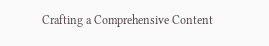Crafting a Comprehensive Content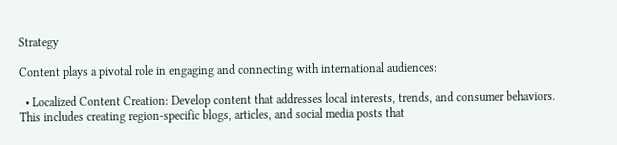Strategy

Content plays a pivotal role in engaging and connecting with international audiences:

  • Localized Content Creation: Develop content that addresses local interests, trends, and consumer behaviors. This includes creating region-specific blogs, articles, and social media posts that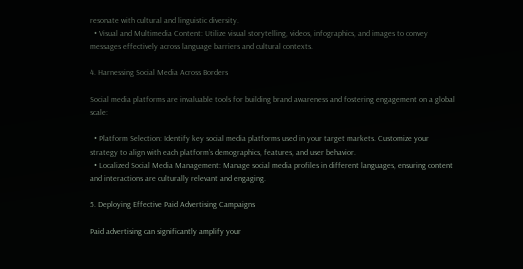resonate with cultural and linguistic diversity.
  • Visual and Multimedia Content: Utilize visual storytelling, videos, infographics, and images to convey messages effectively across language barriers and cultural contexts.

4. Harnessing Social Media Across Borders

Social media platforms are invaluable tools for building brand awareness and fostering engagement on a global scale:

  • Platform Selection: Identify key social media platforms used in your target markets. Customize your strategy to align with each platform’s demographics, features, and user behavior.
  • Localized Social Media Management: Manage social media profiles in different languages, ensuring content and interactions are culturally relevant and engaging.

5. Deploying Effective Paid Advertising Campaigns

Paid advertising can significantly amplify your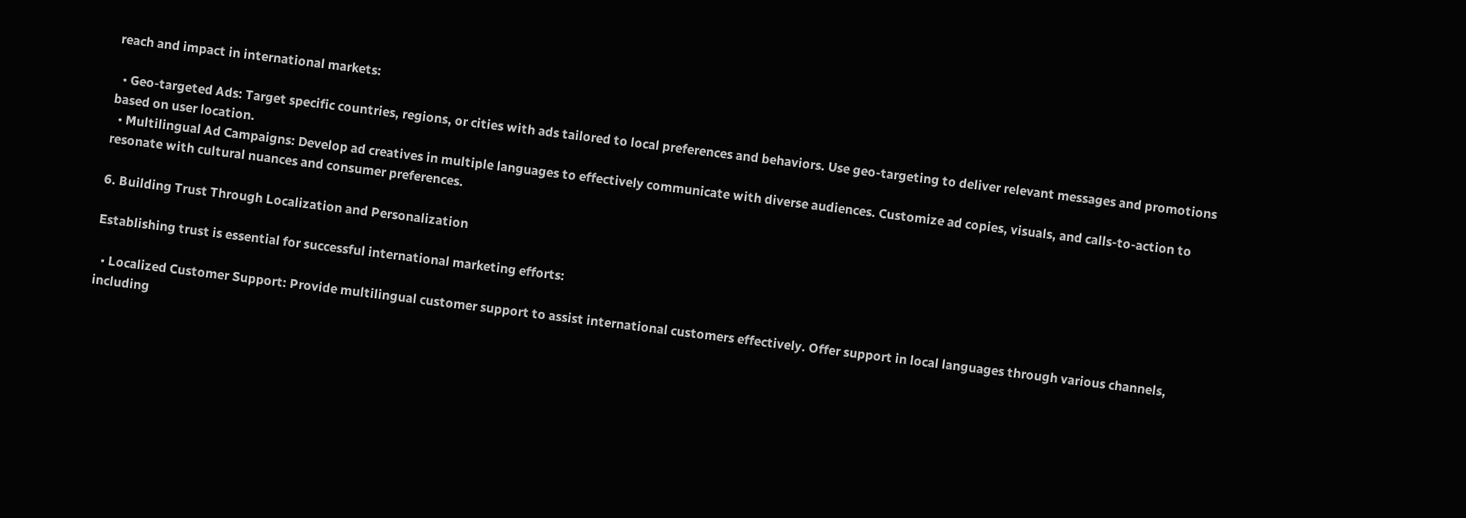reach and impact in international markets:

  • Geo-targeted Ads: Target specific countries, regions, or cities with ads tailored to local preferences and behaviors. Use geo-targeting to deliver relevant messages and promotions based on user location.
  • Multilingual Ad Campaigns: Develop ad creatives in multiple languages to effectively communicate with diverse audiences. Customize ad copies, visuals, and calls-to-action to resonate with cultural nuances and consumer preferences.

6. Building Trust Through Localization and Personalization

Establishing trust is essential for successful international marketing efforts:

  • Localized Customer Support: Provide multilingual customer support to assist international customers effectively. Offer support in local languages through various channels, including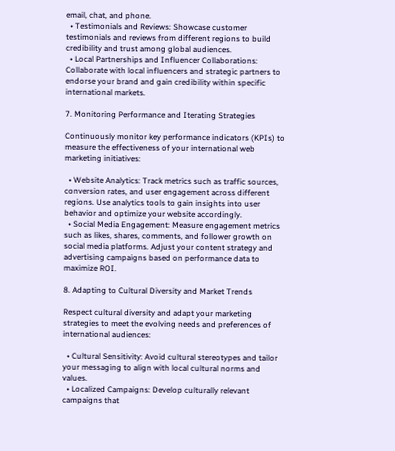email, chat, and phone.
  • Testimonials and Reviews: Showcase customer testimonials and reviews from different regions to build credibility and trust among global audiences.
  • Local Partnerships and Influencer Collaborations: Collaborate with local influencers and strategic partners to endorse your brand and gain credibility within specific international markets.

7. Monitoring Performance and Iterating Strategies

Continuously monitor key performance indicators (KPIs) to measure the effectiveness of your international web marketing initiatives:

  • Website Analytics: Track metrics such as traffic sources, conversion rates, and user engagement across different regions. Use analytics tools to gain insights into user behavior and optimize your website accordingly.
  • Social Media Engagement: Measure engagement metrics such as likes, shares, comments, and follower growth on social media platforms. Adjust your content strategy and advertising campaigns based on performance data to maximize ROI.

8. Adapting to Cultural Diversity and Market Trends

Respect cultural diversity and adapt your marketing strategies to meet the evolving needs and preferences of international audiences:

  • Cultural Sensitivity: Avoid cultural stereotypes and tailor your messaging to align with local cultural norms and values.
  • Localized Campaigns: Develop culturally relevant campaigns that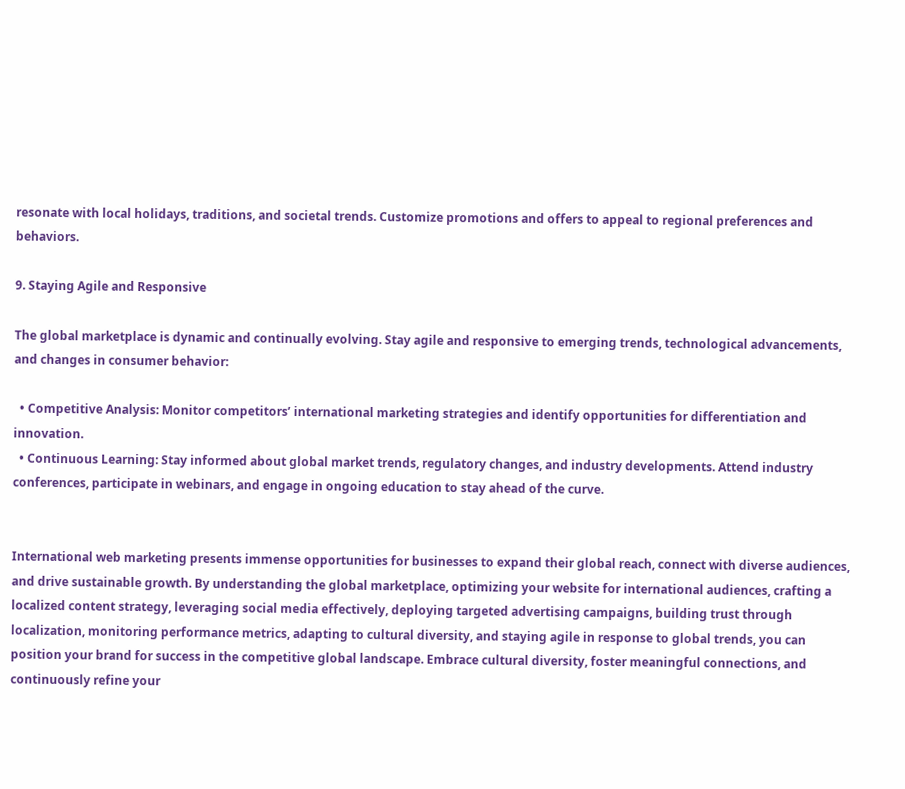resonate with local holidays, traditions, and societal trends. Customize promotions and offers to appeal to regional preferences and behaviors.

9. Staying Agile and Responsive

The global marketplace is dynamic and continually evolving. Stay agile and responsive to emerging trends, technological advancements, and changes in consumer behavior:

  • Competitive Analysis: Monitor competitors’ international marketing strategies and identify opportunities for differentiation and innovation.
  • Continuous Learning: Stay informed about global market trends, regulatory changes, and industry developments. Attend industry conferences, participate in webinars, and engage in ongoing education to stay ahead of the curve.


International web marketing presents immense opportunities for businesses to expand their global reach, connect with diverse audiences, and drive sustainable growth. By understanding the global marketplace, optimizing your website for international audiences, crafting a localized content strategy, leveraging social media effectively, deploying targeted advertising campaigns, building trust through localization, monitoring performance metrics, adapting to cultural diversity, and staying agile in response to global trends, you can position your brand for success in the competitive global landscape. Embrace cultural diversity, foster meaningful connections, and continuously refine your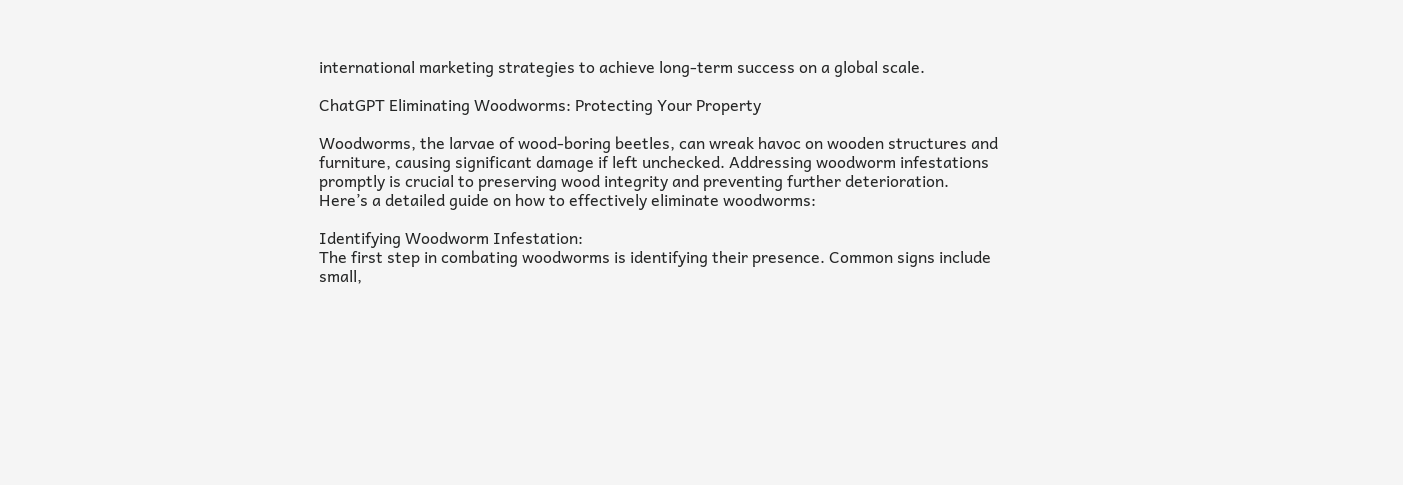international marketing strategies to achieve long-term success on a global scale.

ChatGPT Eliminating Woodworms: Protecting Your Property

Woodworms, the larvae of wood-boring beetles, can wreak havoc on wooden structures and furniture, causing significant damage if left unchecked. Addressing woodworm infestations promptly is crucial to preserving wood integrity and preventing further deterioration. Here’s a detailed guide on how to effectively eliminate woodworms:

Identifying Woodworm Infestation:
The first step in combating woodworms is identifying their presence. Common signs include small,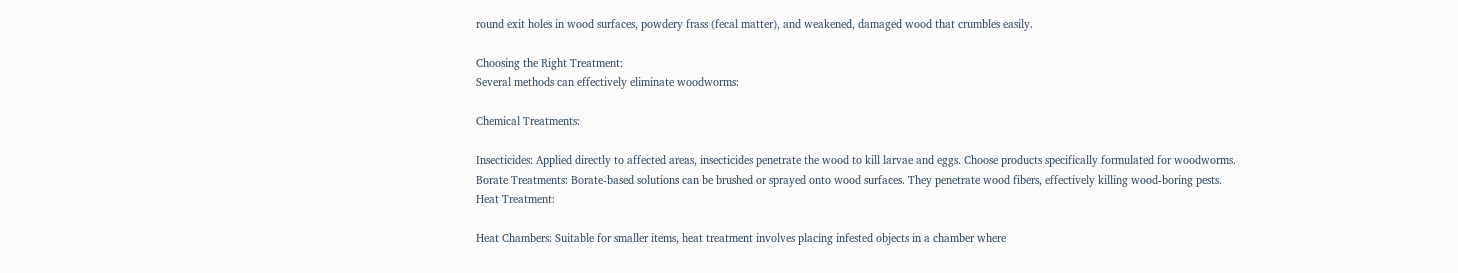round exit holes in wood surfaces, powdery frass (fecal matter), and weakened, damaged wood that crumbles easily.

Choosing the Right Treatment:
Several methods can effectively eliminate woodworms:

Chemical Treatments:

Insecticides: Applied directly to affected areas, insecticides penetrate the wood to kill larvae and eggs. Choose products specifically formulated for woodworms.
Borate Treatments: Borate-based solutions can be brushed or sprayed onto wood surfaces. They penetrate wood fibers, effectively killing wood-boring pests.
Heat Treatment:

Heat Chambers: Suitable for smaller items, heat treatment involves placing infested objects in a chamber where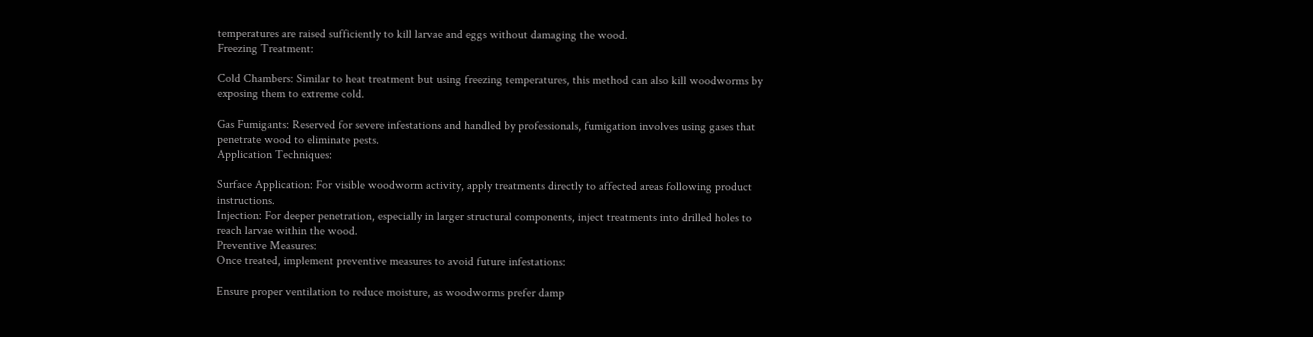temperatures are raised sufficiently to kill larvae and eggs without damaging the wood.
Freezing Treatment:

Cold Chambers: Similar to heat treatment but using freezing temperatures, this method can also kill woodworms by exposing them to extreme cold.

Gas Fumigants: Reserved for severe infestations and handled by professionals, fumigation involves using gases that penetrate wood to eliminate pests.
Application Techniques:

Surface Application: For visible woodworm activity, apply treatments directly to affected areas following product instructions.
Injection: For deeper penetration, especially in larger structural components, inject treatments into drilled holes to reach larvae within the wood.
Preventive Measures:
Once treated, implement preventive measures to avoid future infestations:

Ensure proper ventilation to reduce moisture, as woodworms prefer damp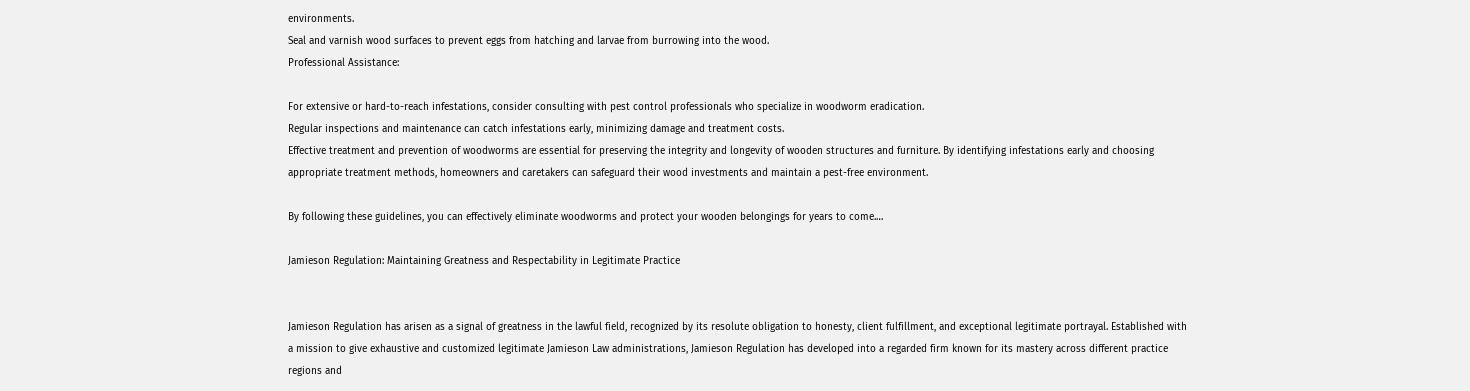environments.
Seal and varnish wood surfaces to prevent eggs from hatching and larvae from burrowing into the wood.
Professional Assistance:

For extensive or hard-to-reach infestations, consider consulting with pest control professionals who specialize in woodworm eradication.
Regular inspections and maintenance can catch infestations early, minimizing damage and treatment costs.
Effective treatment and prevention of woodworms are essential for preserving the integrity and longevity of wooden structures and furniture. By identifying infestations early and choosing appropriate treatment methods, homeowners and caretakers can safeguard their wood investments and maintain a pest-free environment.

By following these guidelines, you can effectively eliminate woodworms and protect your wooden belongings for years to come.…

Jamieson Regulation: Maintaining Greatness and Respectability in Legitimate Practice


Jamieson Regulation has arisen as a signal of greatness in the lawful field, recognized by its resolute obligation to honesty, client fulfillment, and exceptional legitimate portrayal. Established with a mission to give exhaustive and customized legitimate Jamieson Law administrations, Jamieson Regulation has developed into a regarded firm known for its mastery across different practice regions and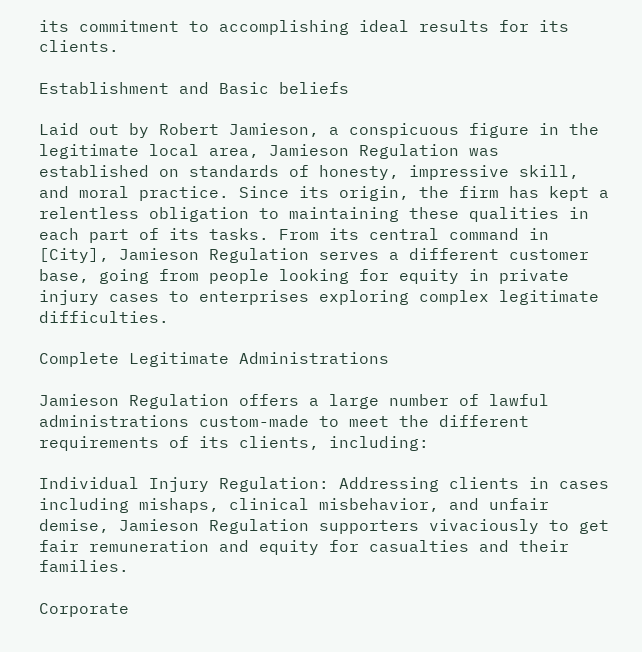its commitment to accomplishing ideal results for its clients.

Establishment and Basic beliefs

Laid out by Robert Jamieson, a conspicuous figure in the legitimate local area, Jamieson Regulation was established on standards of honesty, impressive skill, and moral practice. Since its origin, the firm has kept a relentless obligation to maintaining these qualities in each part of its tasks. From its central command in [City], Jamieson Regulation serves a different customer base, going from people looking for equity in private injury cases to enterprises exploring complex legitimate difficulties.

Complete Legitimate Administrations

Jamieson Regulation offers a large number of lawful administrations custom-made to meet the different requirements of its clients, including:

Individual Injury Regulation: Addressing clients in cases including mishaps, clinical misbehavior, and unfair demise, Jamieson Regulation supporters vivaciously to get fair remuneration and equity for casualties and their families.

Corporate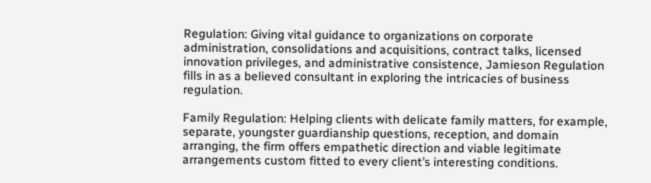Regulation: Giving vital guidance to organizations on corporate administration, consolidations and acquisitions, contract talks, licensed innovation privileges, and administrative consistence, Jamieson Regulation fills in as a believed consultant in exploring the intricacies of business regulation.

Family Regulation: Helping clients with delicate family matters, for example, separate, youngster guardianship questions, reception, and domain arranging, the firm offers empathetic direction and viable legitimate arrangements custom fitted to every client’s interesting conditions.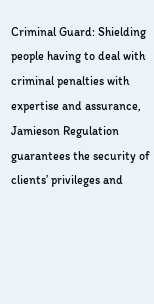Criminal Guard: Shielding people having to deal with criminal penalties with expertise and assurance, Jamieson Regulation guarantees the security of clients’ privileges and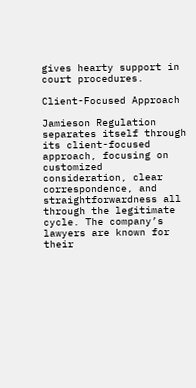gives hearty support in court procedures.

Client-Focused Approach

Jamieson Regulation separates itself through its client-focused approach, focusing on customized consideration, clear correspondence, and straightforwardness all through the legitimate cycle. The company’s lawyers are known for their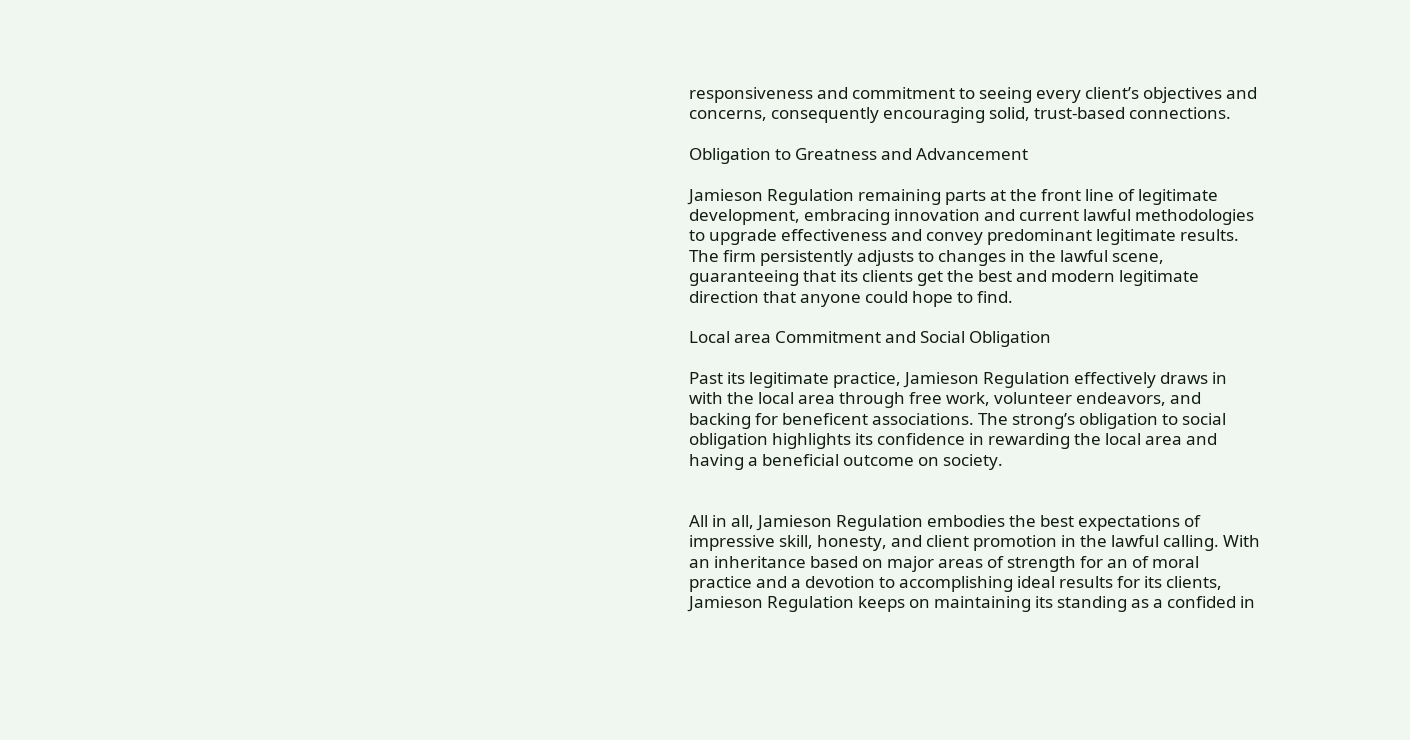responsiveness and commitment to seeing every client’s objectives and concerns, consequently encouraging solid, trust-based connections.

Obligation to Greatness and Advancement

Jamieson Regulation remaining parts at the front line of legitimate development, embracing innovation and current lawful methodologies to upgrade effectiveness and convey predominant legitimate results. The firm persistently adjusts to changes in the lawful scene, guaranteeing that its clients get the best and modern legitimate direction that anyone could hope to find.

Local area Commitment and Social Obligation

Past its legitimate practice, Jamieson Regulation effectively draws in with the local area through free work, volunteer endeavors, and backing for beneficent associations. The strong’s obligation to social obligation highlights its confidence in rewarding the local area and having a beneficial outcome on society.


All in all, Jamieson Regulation embodies the best expectations of impressive skill, honesty, and client promotion in the lawful calling. With an inheritance based on major areas of strength for an of moral practice and a devotion to accomplishing ideal results for its clients, Jamieson Regulation keeps on maintaining its standing as a confided in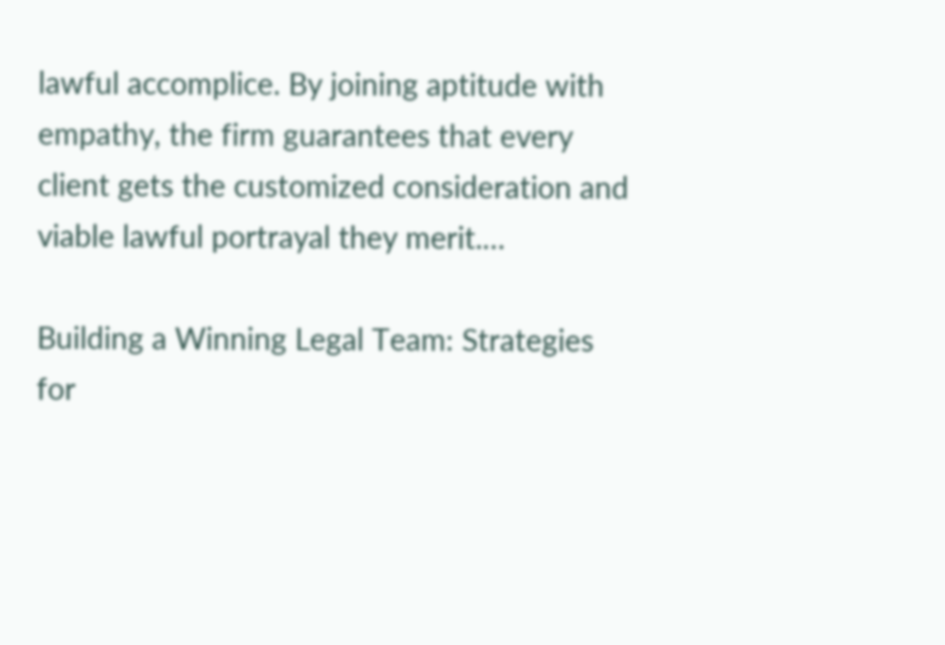lawful accomplice. By joining aptitude with empathy, the firm guarantees that every client gets the customized consideration and viable lawful portrayal they merit.…

Building a Winning Legal Team: Strategies for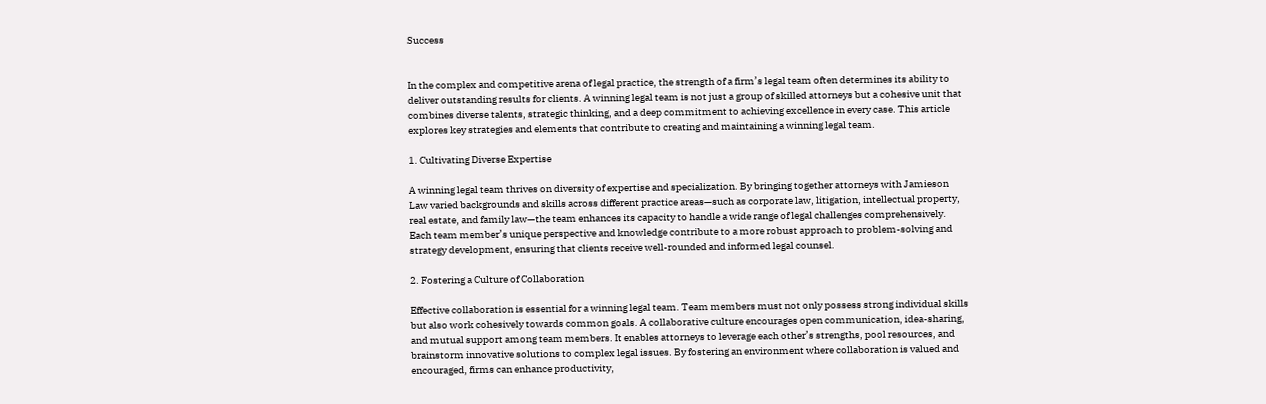Success


In the complex and competitive arena of legal practice, the strength of a firm’s legal team often determines its ability to deliver outstanding results for clients. A winning legal team is not just a group of skilled attorneys but a cohesive unit that combines diverse talents, strategic thinking, and a deep commitment to achieving excellence in every case. This article explores key strategies and elements that contribute to creating and maintaining a winning legal team.

1. Cultivating Diverse Expertise

A winning legal team thrives on diversity of expertise and specialization. By bringing together attorneys with Jamieson Law varied backgrounds and skills across different practice areas—such as corporate law, litigation, intellectual property, real estate, and family law—the team enhances its capacity to handle a wide range of legal challenges comprehensively. Each team member’s unique perspective and knowledge contribute to a more robust approach to problem-solving and strategy development, ensuring that clients receive well-rounded and informed legal counsel.

2. Fostering a Culture of Collaboration

Effective collaboration is essential for a winning legal team. Team members must not only possess strong individual skills but also work cohesively towards common goals. A collaborative culture encourages open communication, idea-sharing, and mutual support among team members. It enables attorneys to leverage each other’s strengths, pool resources, and brainstorm innovative solutions to complex legal issues. By fostering an environment where collaboration is valued and encouraged, firms can enhance productivity,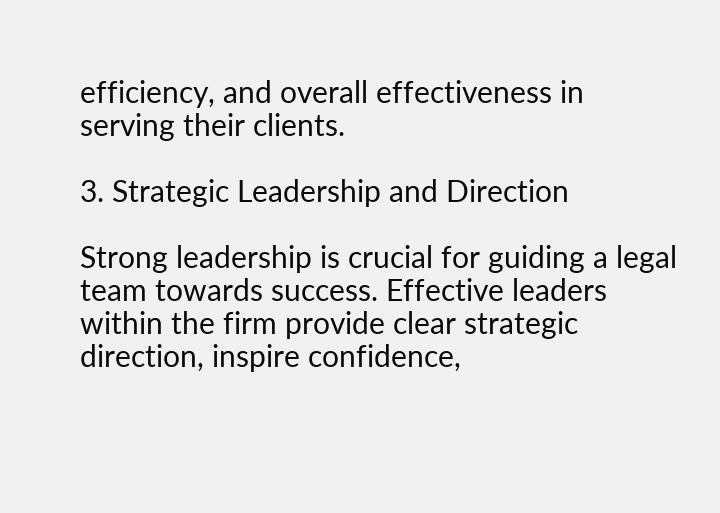efficiency, and overall effectiveness in serving their clients.

3. Strategic Leadership and Direction

Strong leadership is crucial for guiding a legal team towards success. Effective leaders within the firm provide clear strategic direction, inspire confidence,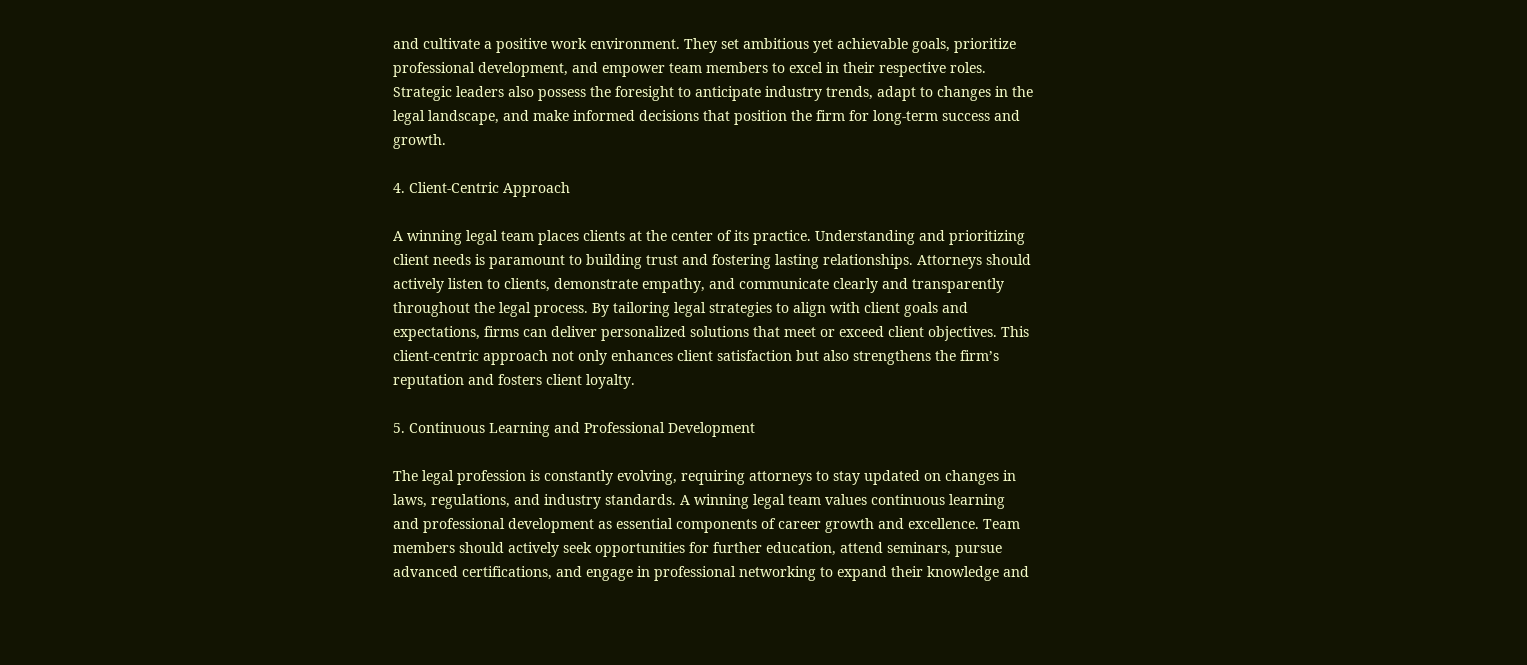and cultivate a positive work environment. They set ambitious yet achievable goals, prioritize professional development, and empower team members to excel in their respective roles. Strategic leaders also possess the foresight to anticipate industry trends, adapt to changes in the legal landscape, and make informed decisions that position the firm for long-term success and growth.

4. Client-Centric Approach

A winning legal team places clients at the center of its practice. Understanding and prioritizing client needs is paramount to building trust and fostering lasting relationships. Attorneys should actively listen to clients, demonstrate empathy, and communicate clearly and transparently throughout the legal process. By tailoring legal strategies to align with client goals and expectations, firms can deliver personalized solutions that meet or exceed client objectives. This client-centric approach not only enhances client satisfaction but also strengthens the firm’s reputation and fosters client loyalty.

5. Continuous Learning and Professional Development

The legal profession is constantly evolving, requiring attorneys to stay updated on changes in laws, regulations, and industry standards. A winning legal team values continuous learning and professional development as essential components of career growth and excellence. Team members should actively seek opportunities for further education, attend seminars, pursue advanced certifications, and engage in professional networking to expand their knowledge and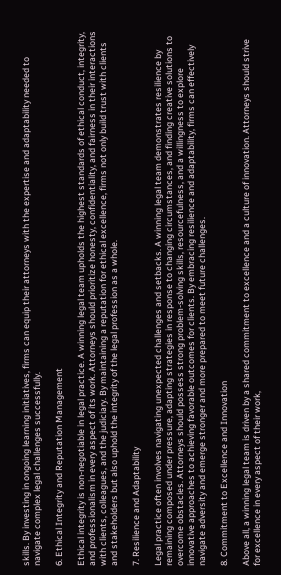skills. By investing in ongoing learning initiatives, firms can equip their attorneys with the expertise and adaptability needed to navigate complex legal challenges successfully.

6. Ethical Integrity and Reputation Management

Ethical integrity is non-negotiable in legal practice. A winning legal team upholds the highest standards of ethical conduct, integrity, and professionalism in every aspect of its work. Attorneys should prioritize honesty, confidentiality, and fairness in their interactions with clients, colleagues, and the judiciary. By maintaining a reputation for ethical excellence, firms not only build trust with clients and stakeholders but also uphold the integrity of the legal profession as a whole.

7. Resilience and Adaptability

Legal practice often involves navigating unexpected challenges and setbacks. A winning legal team demonstrates resilience by remaining composed under pressure, adapting strategies in response to changing circumstances, and finding creative solutions to overcome obstacles. Attorneys should possess strong problem-solving skills, resourcefulness, and a willingness to explore innovative approaches to achieving favorable outcomes for clients. By embracing resilience and adaptability, firms can effectively navigate adversity and emerge stronger and more prepared to meet future challenges.

8. Commitment to Excellence and Innovation

Above all, a winning legal team is driven by a shared commitment to excellence and a culture of innovation. Attorneys should strive for excellence in every aspect of their work,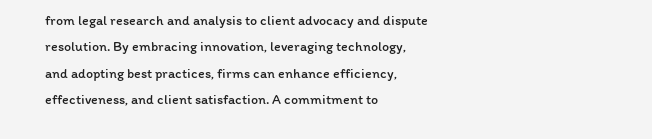from legal research and analysis to client advocacy and dispute resolution. By embracing innovation, leveraging technology, and adopting best practices, firms can enhance efficiency, effectiveness, and client satisfaction. A commitment to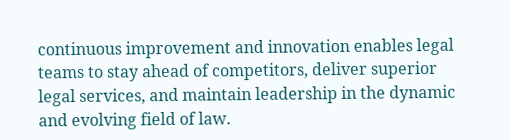continuous improvement and innovation enables legal teams to stay ahead of competitors, deliver superior legal services, and maintain leadership in the dynamic and evolving field of law.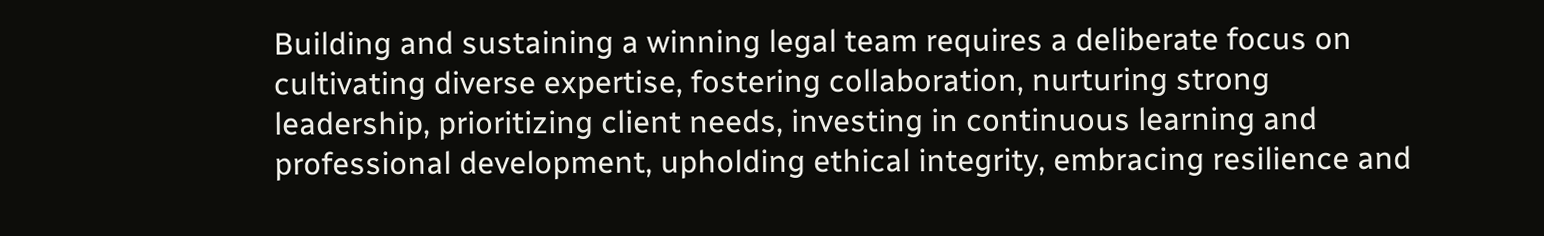Building and sustaining a winning legal team requires a deliberate focus on cultivating diverse expertise, fostering collaboration, nurturing strong leadership, prioritizing client needs, investing in continuous learning and professional development, upholding ethical integrity, embracing resilience and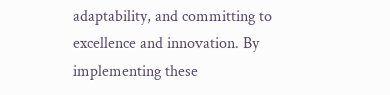adaptability, and committing to excellence and innovation. By implementing these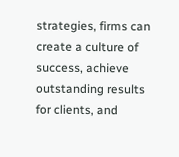strategies, firms can create a culture of success, achieve outstanding results for clients, and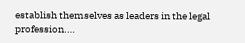establish themselves as leaders in the legal profession.…